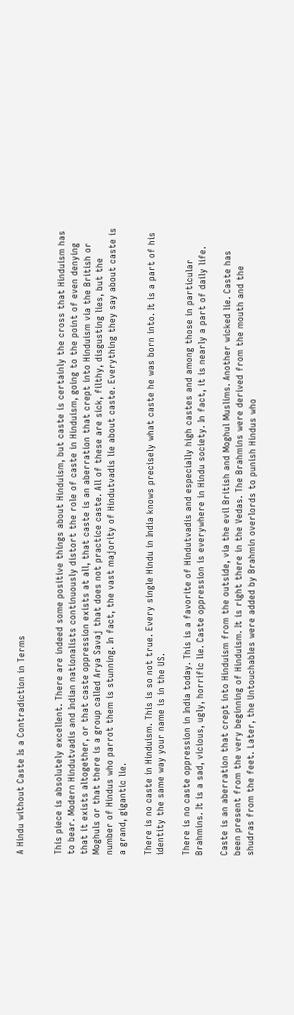A Hindu without Caste Is a Contradiction in Terms


This piece is absolutely excellent. There are indeed some positive things about Hinduism, but caste is certainly the cross that Hinduism has to bear. Modern Hindutvadis and Indian nationalists continuously distort the role of caste in Hinduism, going to the point of even denying that it exists altogether, or that caste oppression exists at all, that caste is an aberration that crept into Hinduism via the British or Moghuls or that there is a group called Arya Savaj that does not practice caste. All of these are sick, filthy, disgusting lies, but the number of Hindus who parrot them is stunning. In fact, the vast majority of Hindutvadis lie about caste. Everything they say about caste is a grand, gigantic lie.

There is no caste in Hinduism. This is so not true. Every single Hindu in India knows precisely what caste he was born into. It is a part of his identity the same way your name is in the US.

There is no caste oppression in India today. This is a favorite of Hindutvadis and especially high castes and among those in particular Brahmins. It is a sad, vicious, ugly, horrific lie. Caste oppression is everywhere in Hindu society. In fact, it is nearly a part of daily life.

Caste is an aberration that crept into Hinduism from the outside, via the evil British and Moghul Muslims. Another wicked lie. Caste has been present from the very beginning of Hinduism. It is right there in the Vedas. The Brahmins were derived from the mouth and the shudras from the feet. Later, the Untouchables were added by Brahmin overlords to punish Hindus who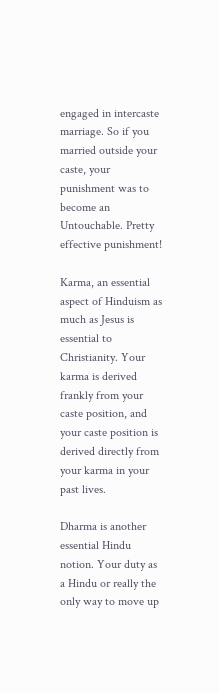engaged in intercaste marriage. So if you married outside your caste, your punishment was to become an Untouchable. Pretty effective punishment!

Karma, an essential aspect of Hinduism as much as Jesus is essential to Christianity. Your karma is derived frankly from your caste position, and your caste position is derived directly from your karma in your past lives.

Dharma is another essential Hindu notion. Your duty as a Hindu or really the only way to move up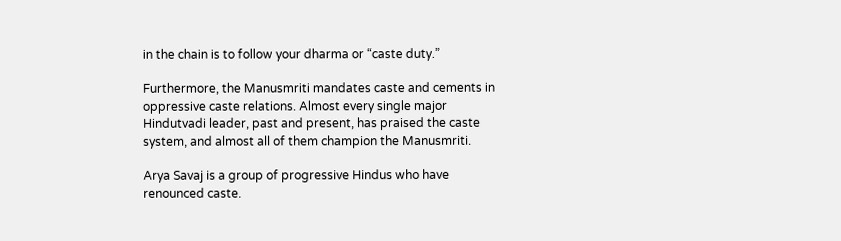in the chain is to follow your dharma or “caste duty.”

Furthermore, the Manusmriti mandates caste and cements in oppressive caste relations. Almost every single major Hindutvadi leader, past and present, has praised the caste system, and almost all of them champion the Manusmriti.

Arya Savaj is a group of progressive Hindus who have renounced caste.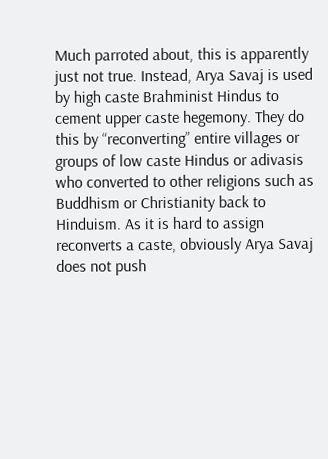Much parroted about, this is apparently just not true. Instead, Arya Savaj is used by high caste Brahminist Hindus to cement upper caste hegemony. They do this by “reconverting” entire villages or groups of low caste Hindus or adivasis who converted to other religions such as Buddhism or Christianity back to Hinduism. As it is hard to assign reconverts a caste, obviously Arya Savaj does not push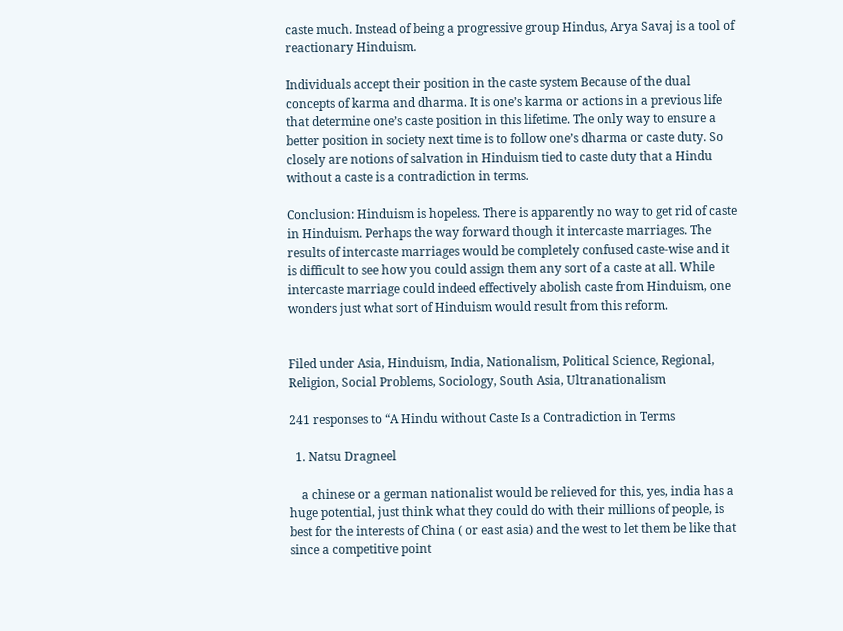caste much. Instead of being a progressive group Hindus, Arya Savaj is a tool of reactionary Hinduism.

Individuals accept their position in the caste system Because of the dual concepts of karma and dharma. It is one’s karma or actions in a previous life that determine one’s caste position in this lifetime. The only way to ensure a better position in society next time is to follow one’s dharma or caste duty. So closely are notions of salvation in Hinduism tied to caste duty that a Hindu without a caste is a contradiction in terms.

Conclusion: Hinduism is hopeless. There is apparently no way to get rid of caste in Hinduism. Perhaps the way forward though it intercaste marriages. The results of intercaste marriages would be completely confused caste-wise and it is difficult to see how you could assign them any sort of a caste at all. While intercaste marriage could indeed effectively abolish caste from Hinduism, one wonders just what sort of Hinduism would result from this reform.


Filed under Asia, Hinduism, India, Nationalism, Political Science, Regional, Religion, Social Problems, Sociology, South Asia, Ultranationalism

241 responses to “A Hindu without Caste Is a Contradiction in Terms

  1. Natsu Dragneel

    a chinese or a german nationalist would be relieved for this, yes, india has a huge potential, just think what they could do with their millions of people, is best for the interests of China ( or east asia) and the west to let them be like that since a competitive point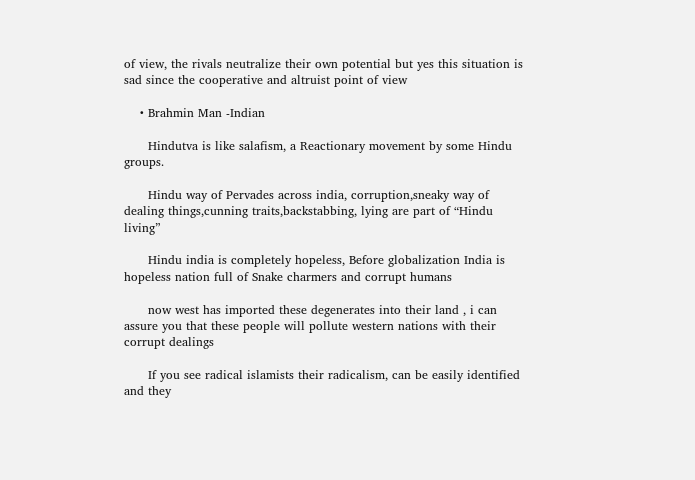of view, the rivals neutralize their own potential but yes this situation is sad since the cooperative and altruist point of view

    • Brahmin Man -Indian

      Hindutva is like salafism, a Reactionary movement by some Hindu groups.

      Hindu way of Pervades across india, corruption,sneaky way of dealing things,cunning traits,backstabbing, lying are part of “Hindu living”

      Hindu india is completely hopeless, Before globalization India is hopeless nation full of Snake charmers and corrupt humans

      now west has imported these degenerates into their land , i can assure you that these people will pollute western nations with their corrupt dealings

      If you see radical islamists their radicalism, can be easily identified and they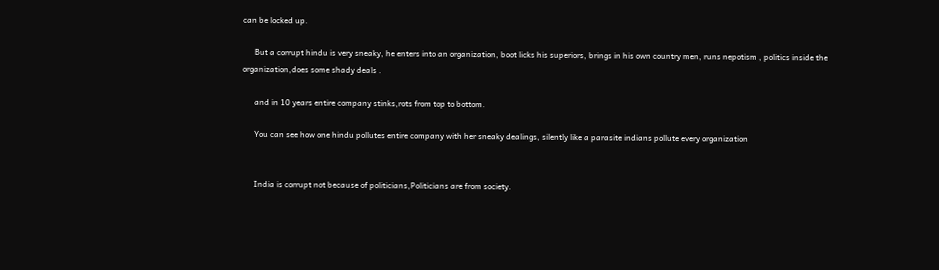can be locked up.

      But a corrupt hindu is very sneaky, he enters into an organization, boot licks his superiors, brings in his own country men, runs nepotism , politics inside the organization,does some shady deals .

      and in 10 years entire company stinks,rots from top to bottom.

      You can see how one hindu pollutes entire company with her sneaky dealings, silently like a parasite indians pollute every organization


      India is corrupt not because of politicians,Politicians are from society.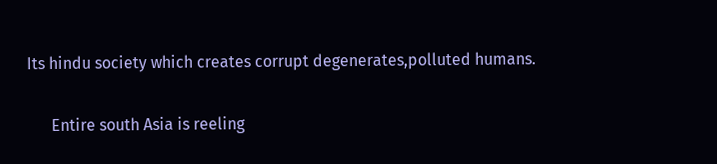Its hindu society which creates corrupt degenerates,polluted humans.

      Entire south Asia is reeling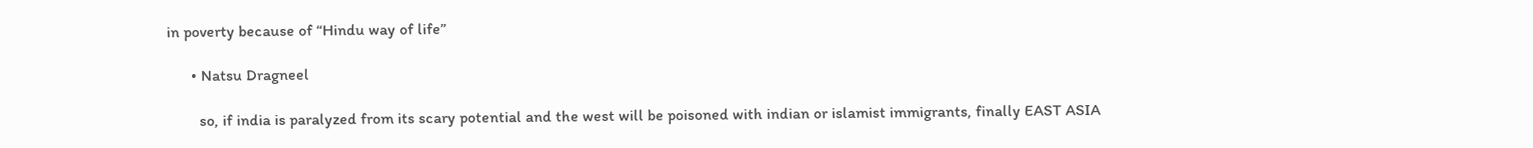in poverty because of “Hindu way of life”

      • Natsu Dragneel

        so, if india is paralyzed from its scary potential and the west will be poisoned with indian or islamist immigrants, finally EAST ASIA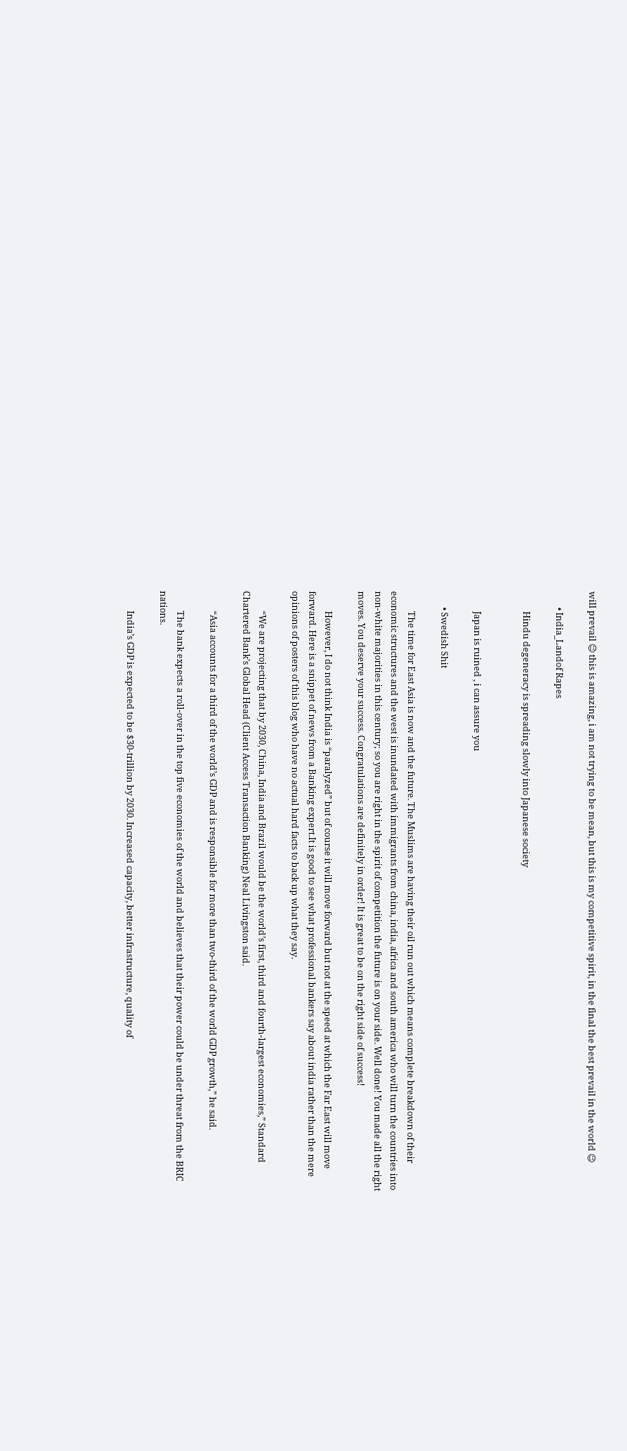will prevail 😉 this is amazing, i am not trying to be mean, but this is my competitive spirit, in the final the best prevail in the world 😉

        • India_Landof Rapes

          Hindu degeneracy is spreading slowly into Japanese society


          Japan is ruined , i can assure you

        • Swedish Shit

          The time for East Asia is now and the future. The Muslims are having their oil run out which means complete breakdown of their economic structures and the west is inundated with immigrants from china, india, africa and south america who will turn the countries into non-white majorities in this century; so you are right in the spirit of competition the future is on your side. Well done! You made all the right moves. You deserve your success. Congratulations are definitely in order! It is great to be on the right side of success!

          However, I do not think India is “paralyzed” but of course it will move forward but not at the speed at which the Far East will move forward. Here is a snippet of news from a Banking expert.It is good to see what professional bankers say about india rather than the mere opinions of posters of this blog who have no actual hard facts to back up what they say.

          “We are projecting that by 2030, China, India and Brazil would be the world’s first, third and fourth-largest economies,” Standard Chartered Bank’s Global Head (Client Access Transaction Banking) Neal Livingston said.

          “Asia accounts for a third of the world’s GDP and is responsible for more than two-third of the world GDP growth,” he said.

          The bank expects a roll-over in the top five economies of the world and believes that their power could be under threat from the BRIC nations.

          India’s GDP is expected to be $30-trillion by 2030. Increased capacity, better infrastructure, quality of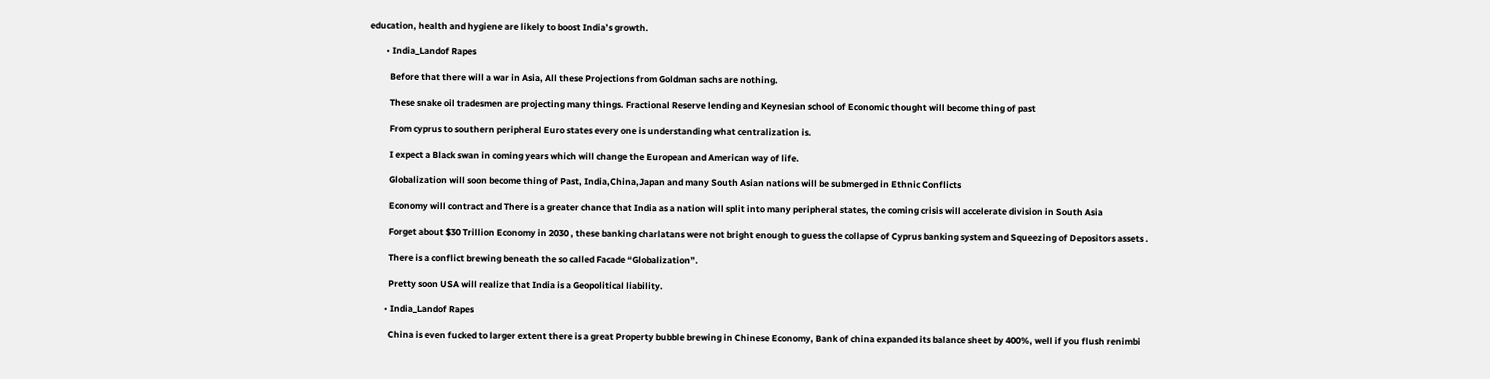education, health and hygiene are likely to boost India’s growth.

        • India_Landof Rapes

          Before that there will a war in Asia, All these Projections from Goldman sachs are nothing.

          These snake oil tradesmen are projecting many things. Fractional Reserve lending and Keynesian school of Economic thought will become thing of past

          From cyprus to southern peripheral Euro states every one is understanding what centralization is.

          I expect a Black swan in coming years which will change the European and American way of life.

          Globalization will soon become thing of Past, India,China,Japan and many South Asian nations will be submerged in Ethnic Conflicts

          Economy will contract and There is a greater chance that India as a nation will split into many peripheral states, the coming crisis will accelerate division in South Asia

          Forget about $30 Trillion Economy in 2030 , these banking charlatans were not bright enough to guess the collapse of Cyprus banking system and Squeezing of Depositors assets .

          There is a conflict brewing beneath the so called Facade “Globalization”.

          Pretty soon USA will realize that India is a Geopolitical liability.

        • India_Landof Rapes

          China is even fucked to larger extent there is a great Property bubble brewing in Chinese Economy, Bank of china expanded its balance sheet by 400%, well if you flush renimbi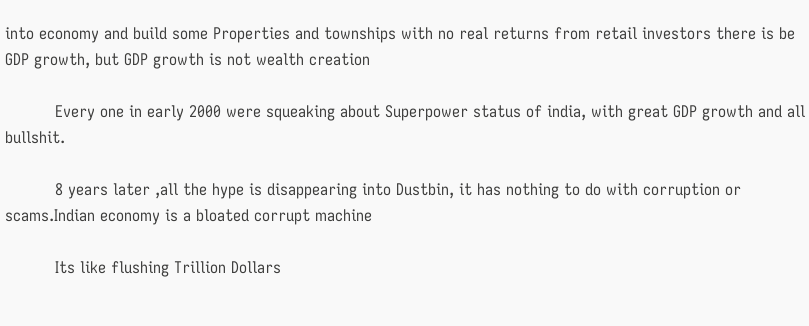into economy and build some Properties and townships with no real returns from retail investors there is be GDP growth, but GDP growth is not wealth creation

          Every one in early 2000 were squeaking about Superpower status of india, with great GDP growth and all bullshit.

          8 years later ,all the hype is disappearing into Dustbin, it has nothing to do with corruption or scams.Indian economy is a bloated corrupt machine

          Its like flushing Trillion Dollars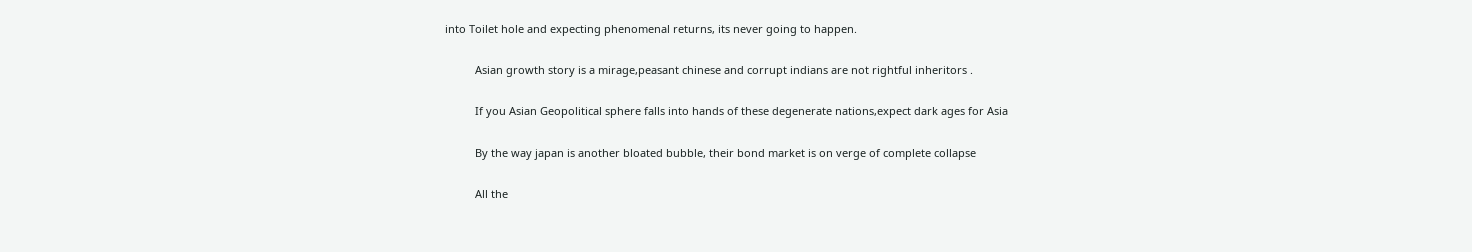into Toilet hole and expecting phenomenal returns, its never going to happen.

          Asian growth story is a mirage,peasant chinese and corrupt indians are not rightful inheritors .

          If you Asian Geopolitical sphere falls into hands of these degenerate nations,expect dark ages for Asia

          By the way japan is another bloated bubble, their bond market is on verge of complete collapse

          All the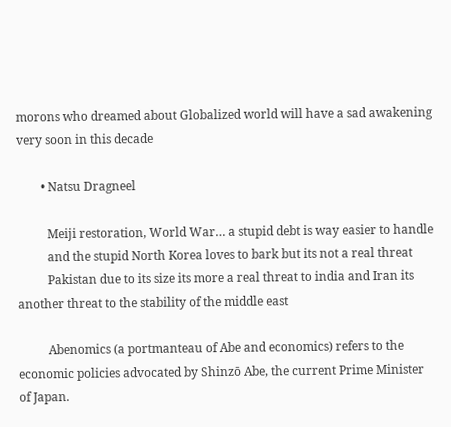morons who dreamed about Globalized world will have a sad awakening very soon in this decade

        • Natsu Dragneel

          Meiji restoration, World War… a stupid debt is way easier to handle
          and the stupid North Korea loves to bark but its not a real threat
          Pakistan due to its size its more a real threat to india and Iran its another threat to the stability of the middle east

          Abenomics (a portmanteau of Abe and economics) refers to the economic policies advocated by Shinzō Abe, the current Prime Minister of Japan.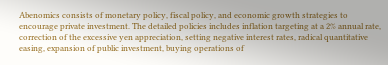Abenomics consists of monetary policy, fiscal policy, and economic growth strategies to encourage private investment. The detailed policies includes inflation targeting at a 2% annual rate, correction of the excessive yen appreciation, setting negative interest rates, radical quantitative easing, expansion of public investment, buying operations of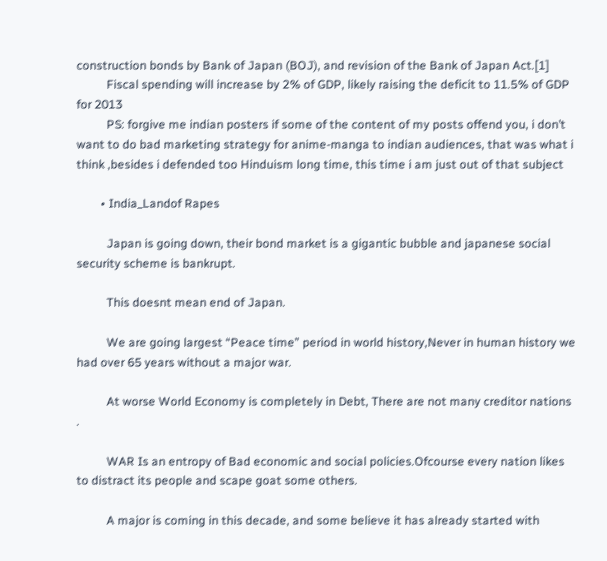construction bonds by Bank of Japan (BOJ), and revision of the Bank of Japan Act.[1]
          Fiscal spending will increase by 2% of GDP, likely raising the deficit to 11.5% of GDP for 2013
          PS: forgive me indian posters if some of the content of my posts offend you, i don’t want to do bad marketing strategy for anime-manga to indian audiences, that was what i think ,besides i defended too Hinduism long time, this time i am just out of that subject

        • India_Landof Rapes

          Japan is going down, their bond market is a gigantic bubble and japanese social security scheme is bankrupt.

          This doesnt mean end of Japan.

          We are going largest “Peace time” period in world history,Never in human history we had over 65 years without a major war.

          At worse World Economy is completely in Debt, There are not many creditor nations .

          WAR Is an entropy of Bad economic and social policies.Ofcourse every nation likes to distract its people and scape goat some others.

          A major is coming in this decade, and some believe it has already started with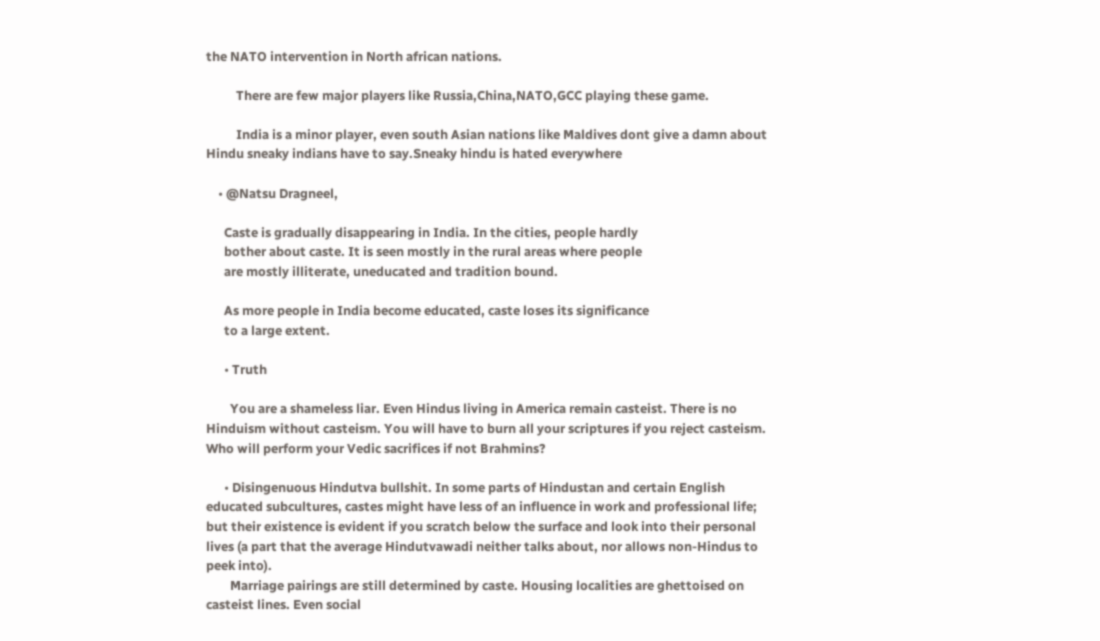the NATO intervention in North african nations.

          There are few major players like Russia,China,NATO,GCC playing these game.

          India is a minor player, even south Asian nations like Maldives dont give a damn about Hindu sneaky indians have to say.Sneaky hindu is hated everywhere

    • @Natsu Dragneel,

      Caste is gradually disappearing in India. In the cities, people hardly
      bother about caste. It is seen mostly in the rural areas where people
      are mostly illiterate, uneducated and tradition bound.

      As more people in India become educated, caste loses its significance
      to a large extent.

      • Truth

        You are a shameless liar. Even Hindus living in America remain casteist. There is no Hinduism without casteism. You will have to burn all your scriptures if you reject casteism. Who will perform your Vedic sacrifices if not Brahmins?

      • Disingenuous Hindutva bullshit. In some parts of Hindustan and certain English educated subcultures, castes might have less of an influence in work and professional life; but their existence is evident if you scratch below the surface and look into their personal lives (a part that the average Hindutvawadi neither talks about, nor allows non-Hindus to peek into).
        Marriage pairings are still determined by caste. Housing localities are ghettoised on casteist lines. Even social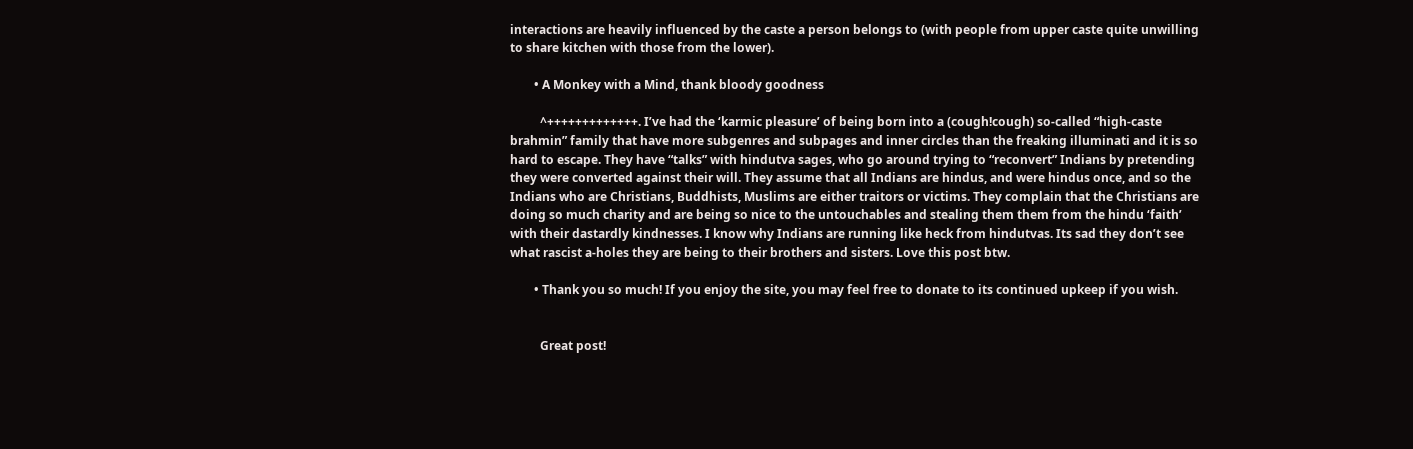interactions are heavily influenced by the caste a person belongs to (with people from upper caste quite unwilling to share kitchen with those from the lower).

        • A Monkey with a Mind, thank bloody goodness

          ^+++++++++++++. I’ve had the ‘karmic pleasure’ of being born into a (cough!cough) so-called “high-caste brahmin” family that have more subgenres and subpages and inner circles than the freaking illuminati and it is so hard to escape. They have “talks” with hindutva sages, who go around trying to “reconvert” Indians by pretending they were converted against their will. They assume that all Indians are hindus, and were hindus once, and so the Indians who are Christians, Buddhists, Muslims are either traitors or victims. They complain that the Christians are doing so much charity and are being so nice to the untouchables and stealing them them from the hindu ‘faith’ with their dastardly kindnesses. I know why Indians are running like heck from hindutvas. Its sad they don’t see what rascist a-holes they are being to their brothers and sisters. Love this post btw.

        • Thank you so much! If you enjoy the site, you may feel free to donate to its continued upkeep if you wish.


          Great post!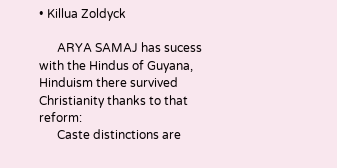• Killua Zoldyck

      ARYA SAMAJ has sucess with the Hindus of Guyana, Hinduism there survived Christianity thanks to that reform:
      Caste distinctions are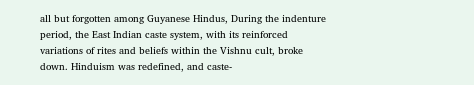all but forgotten among Guyanese Hindus, During the indenture period, the East Indian caste system, with its reinforced variations of rites and beliefs within the Vishnu cult, broke down. Hinduism was redefined, and caste-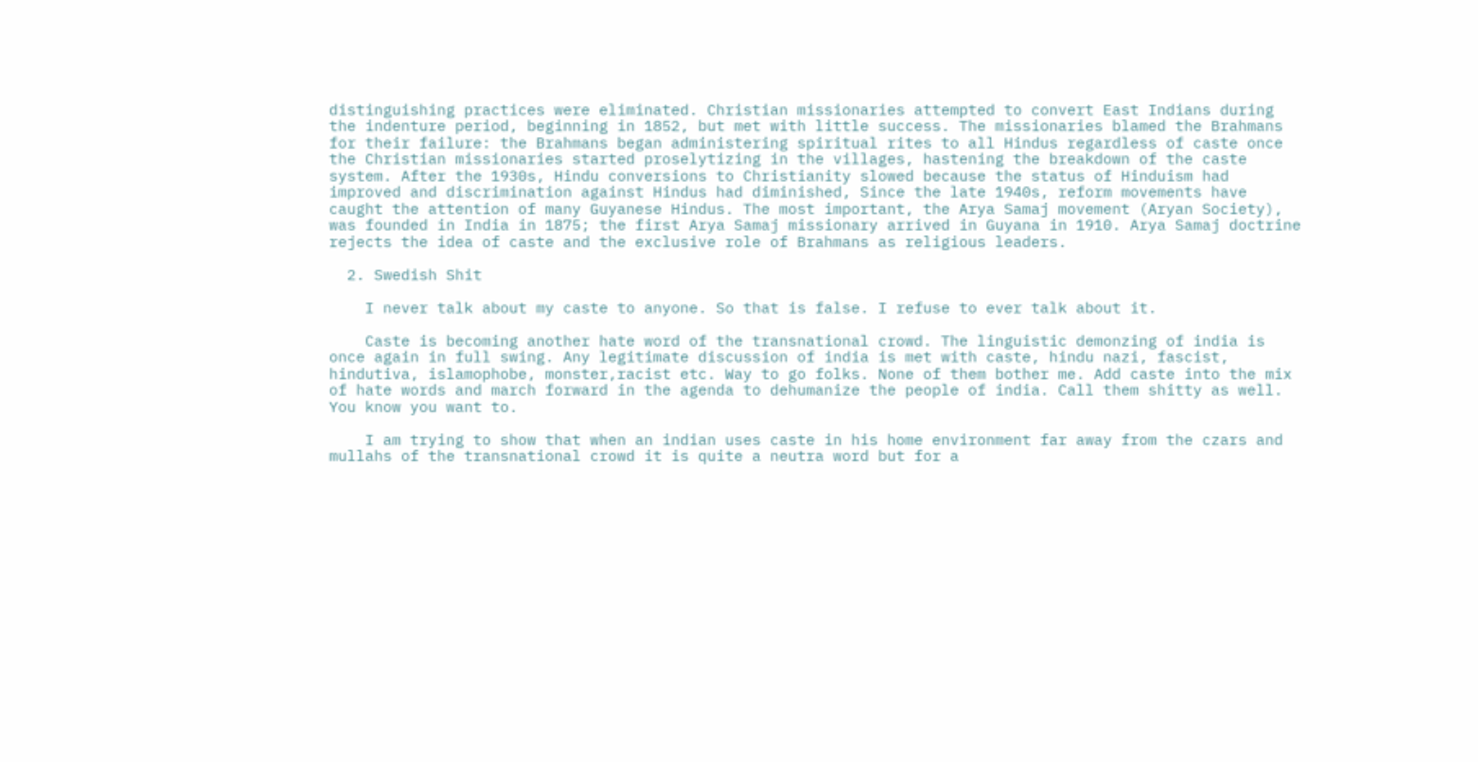distinguishing practices were eliminated. Christian missionaries attempted to convert East Indians during the indenture period, beginning in 1852, but met with little success. The missionaries blamed the Brahmans for their failure: the Brahmans began administering spiritual rites to all Hindus regardless of caste once the Christian missionaries started proselytizing in the villages, hastening the breakdown of the caste system. After the 1930s, Hindu conversions to Christianity slowed because the status of Hinduism had improved and discrimination against Hindus had diminished, Since the late 1940s, reform movements have caught the attention of many Guyanese Hindus. The most important, the Arya Samaj movement (Aryan Society), was founded in India in 1875; the first Arya Samaj missionary arrived in Guyana in 1910. Arya Samaj doctrine rejects the idea of caste and the exclusive role of Brahmans as religious leaders.

  2. Swedish Shit

    I never talk about my caste to anyone. So that is false. I refuse to ever talk about it.

    Caste is becoming another hate word of the transnational crowd. The linguistic demonzing of india is once again in full swing. Any legitimate discussion of india is met with caste, hindu nazi, fascist, hindutiva, islamophobe, monster,racist etc. Way to go folks. None of them bother me. Add caste into the mix of hate words and march forward in the agenda to dehumanize the people of india. Call them shitty as well. You know you want to.

    I am trying to show that when an indian uses caste in his home environment far away from the czars and mullahs of the transnational crowd it is quite a neutra word but for a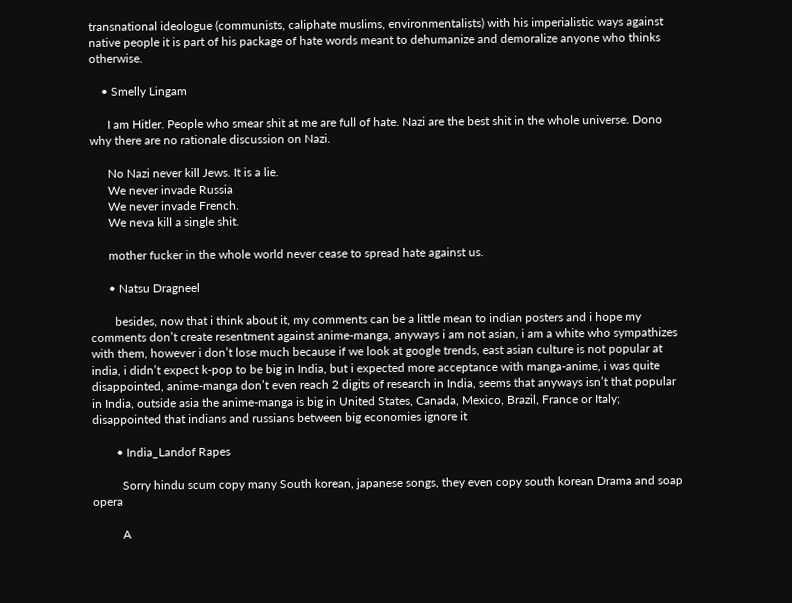transnational ideologue (communists, caliphate muslims, environmentalists) with his imperialistic ways against native people it is part of his package of hate words meant to dehumanize and demoralize anyone who thinks otherwise.

    • Smelly Lingam

      I am Hitler. People who smear shit at me are full of hate. Nazi are the best shit in the whole universe. Dono why there are no rationale discussion on Nazi.

      No Nazi never kill Jews. It is a lie.
      We never invade Russia
      We never invade French.
      We neva kill a single shit.

      mother fucker in the whole world never cease to spread hate against us.

      • Natsu Dragneel

        besides, now that i think about it, my comments can be a little mean to indian posters and i hope my comments don’t create resentment against anime-manga, anyways i am not asian, i am a white who sympathizes with them, however i don’t lose much because if we look at google trends, east asian culture is not popular at india, i didn’t expect k-pop to be big in India, but i expected more acceptance with manga-anime, i was quite disappointed, anime-manga don’t even reach 2 digits of research in India, seems that anyways isn’t that popular in India, outside asia the anime-manga is big in United States, Canada, Mexico, Brazil, France or Italy; disappointed that indians and russians between big economies ignore it

        • India_Landof Rapes

          Sorry hindu scum copy many South korean, japanese songs, they even copy south korean Drama and soap opera

          A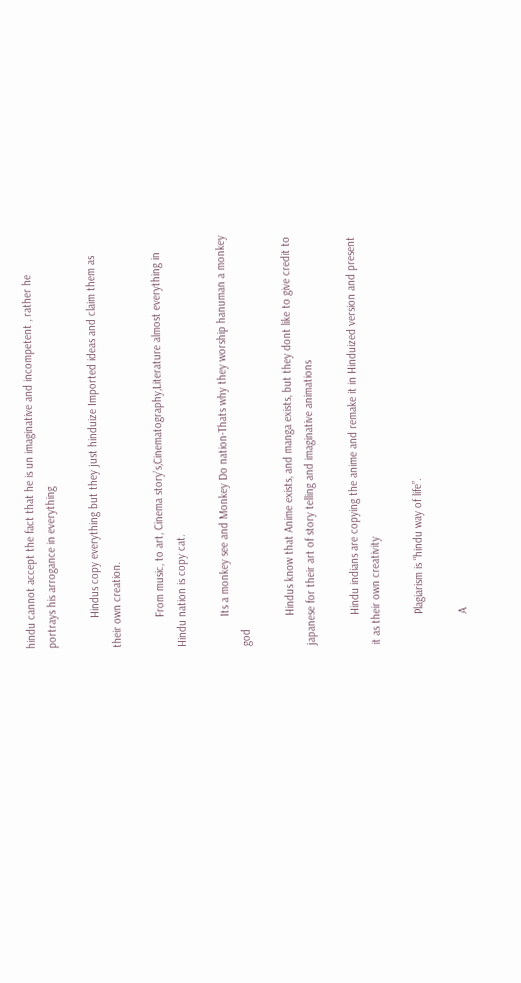hindu cannot accept the fact that he is un imaginative and incompetent , rather he portrays his arrogance in everything

          Hindus copy everything but they just hinduize Imported ideas and claim them as their own creation.

          From music, to art, Cinema story’s,Cinematography,Literature almost everything in Hindu nation is copy cat.

          Its a monkey see and Monkey Do nation-Thats why they worship hanuman a monkey god

          Hindus know that Anime exists, and manga exists, but they dont like to give credit to japanese for their art of story telling and imaginative animations

          Hindu indians are copying the anime and remake it in Hinduized version and present it as their own creativity

          Plagiarism is “hindu way of life”.

          A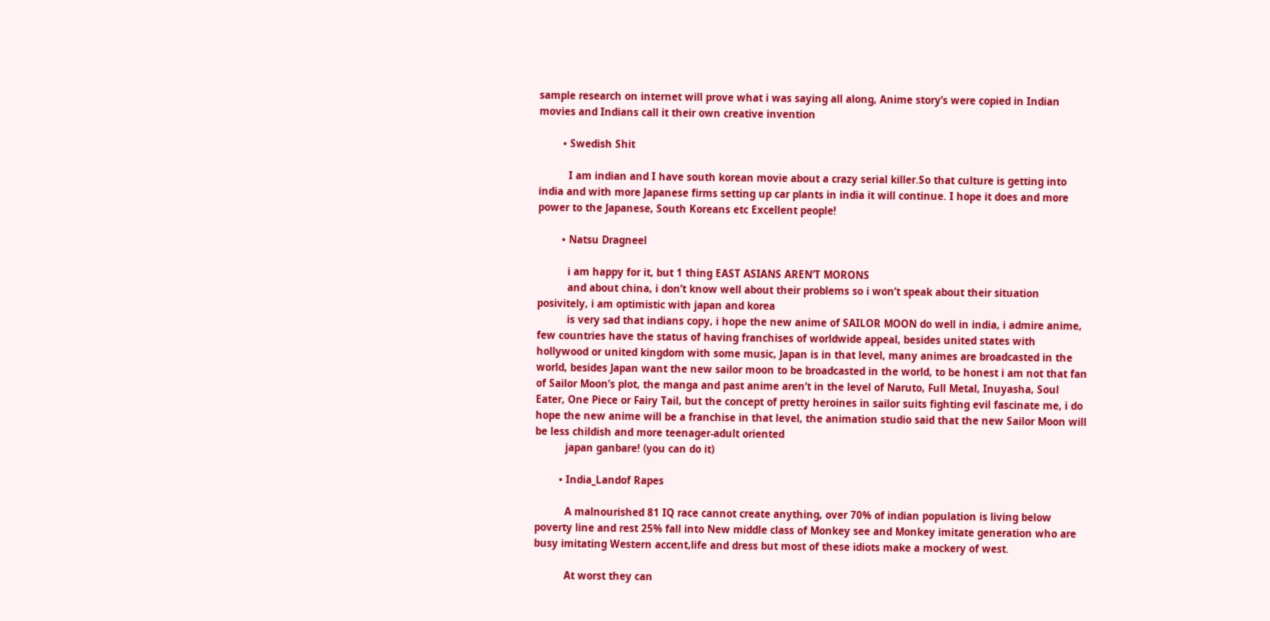sample research on internet will prove what i was saying all along, Anime story’s were copied in Indian movies and Indians call it their own creative invention

        • Swedish Shit

          I am indian and I have south korean movie about a crazy serial killer.So that culture is getting into india and with more Japanese firms setting up car plants in india it will continue. I hope it does and more power to the Japanese, South Koreans etc Excellent people!

        • Natsu Dragneel

          i am happy for it, but 1 thing EAST ASIANS AREN’T MORONS
          and about china, i don’t know well about their problems so i won’t speak about their situation posivitely, i am optimistic with japan and korea
          is very sad that indians copy, i hope the new anime of SAILOR MOON do well in india, i admire anime, few countries have the status of having franchises of worldwide appeal, besides united states with hollywood or united kingdom with some music, Japan is in that level, many animes are broadcasted in the world, besides Japan want the new sailor moon to be broadcasted in the world, to be honest i am not that fan of Sailor Moon’s plot, the manga and past anime aren’t in the level of Naruto, Full Metal, Inuyasha, Soul Eater, One Piece or Fairy Tail, but the concept of pretty heroines in sailor suits fighting evil fascinate me, i do hope the new anime will be a franchise in that level, the animation studio said that the new Sailor Moon will be less childish and more teenager-adult oriented
          japan ganbare! (you can do it)

        • India_Landof Rapes

          A malnourished 81 IQ race cannot create anything, over 70% of indian population is living below poverty line and rest 25% fall into New middle class of Monkey see and Monkey imitate generation who are busy imitating Western accent,life and dress but most of these idiots make a mockery of west.

          At worst they can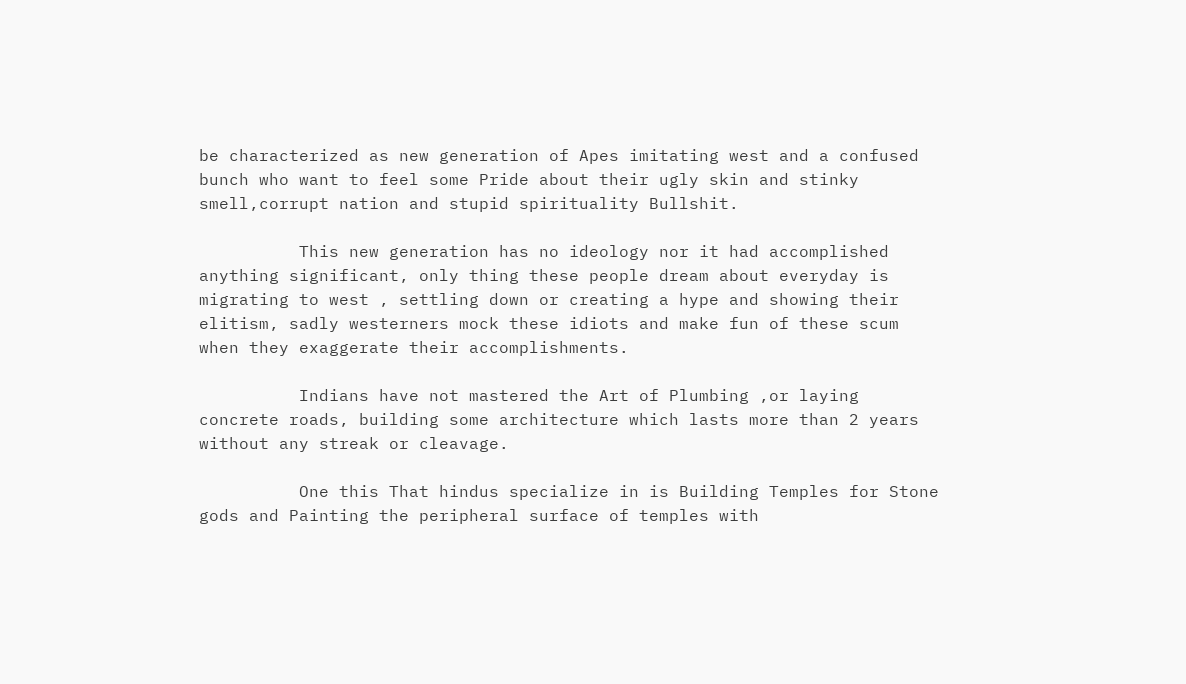be characterized as new generation of Apes imitating west and a confused bunch who want to feel some Pride about their ugly skin and stinky smell,corrupt nation and stupid spirituality Bullshit.

          This new generation has no ideology nor it had accomplished anything significant, only thing these people dream about everyday is migrating to west , settling down or creating a hype and showing their elitism, sadly westerners mock these idiots and make fun of these scum when they exaggerate their accomplishments.

          Indians have not mastered the Art of Plumbing ,or laying concrete roads, building some architecture which lasts more than 2 years without any streak or cleavage.

          One this That hindus specialize in is Building Temples for Stone gods and Painting the peripheral surface of temples with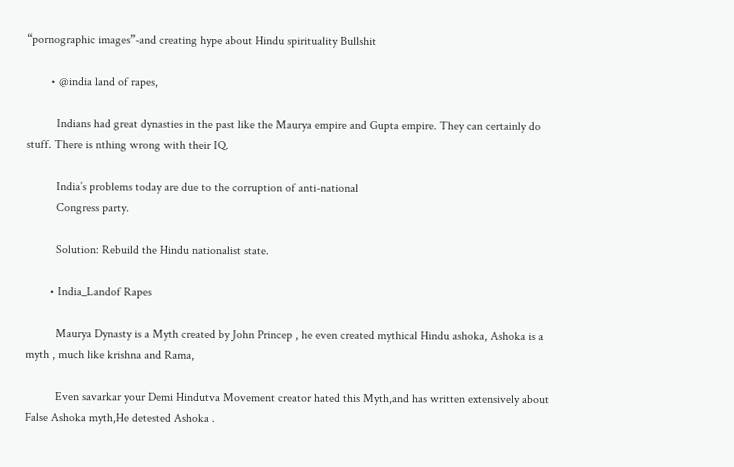“pornographic images”-and creating hype about Hindu spirituality Bullshit

        • @india land of rapes,

          Indians had great dynasties in the past like the Maurya empire and Gupta empire. They can certainly do stuff. There is nthing wrong with their IQ.

          India’s problems today are due to the corruption of anti-national
          Congress party.

          Solution: Rebuild the Hindu nationalist state.

        • India_Landof Rapes

          Maurya Dynasty is a Myth created by John Princep , he even created mythical Hindu ashoka, Ashoka is a myth , much like krishna and Rama,

          Even savarkar your Demi Hindutva Movement creator hated this Myth,and has written extensively about False Ashoka myth,He detested Ashoka .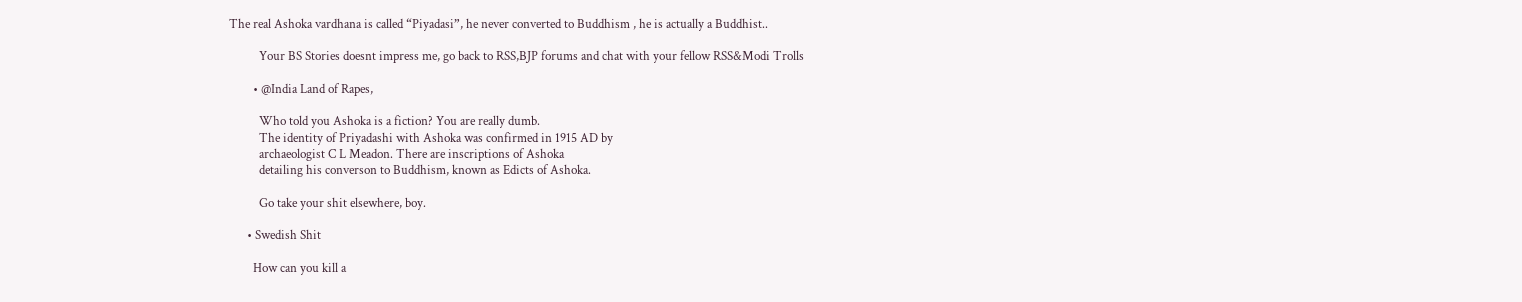The real Ashoka vardhana is called “Piyadasi”, he never converted to Buddhism , he is actually a Buddhist..

          Your BS Stories doesnt impress me, go back to RSS,BJP forums and chat with your fellow RSS&Modi Trolls

        • @India Land of Rapes,

          Who told you Ashoka is a fiction? You are really dumb.
          The identity of Priyadashi with Ashoka was confirmed in 1915 AD by
          archaeologist C L Meadon. There are inscriptions of Ashoka
          detailing his converson to Buddhism, known as Edicts of Ashoka.

          Go take your shit elsewhere, boy.

      • Swedish Shit

        How can you kill a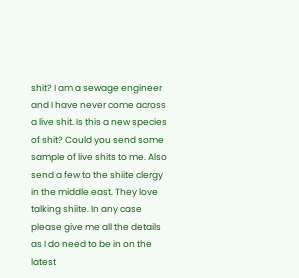shit? I am a sewage engineer and I have never come across a live shit. Is this a new species of shit? Could you send some sample of live shits to me. Also send a few to the shiite clergy in the middle east. They love talking shiite. In any case please give me all the details as I do need to be in on the latest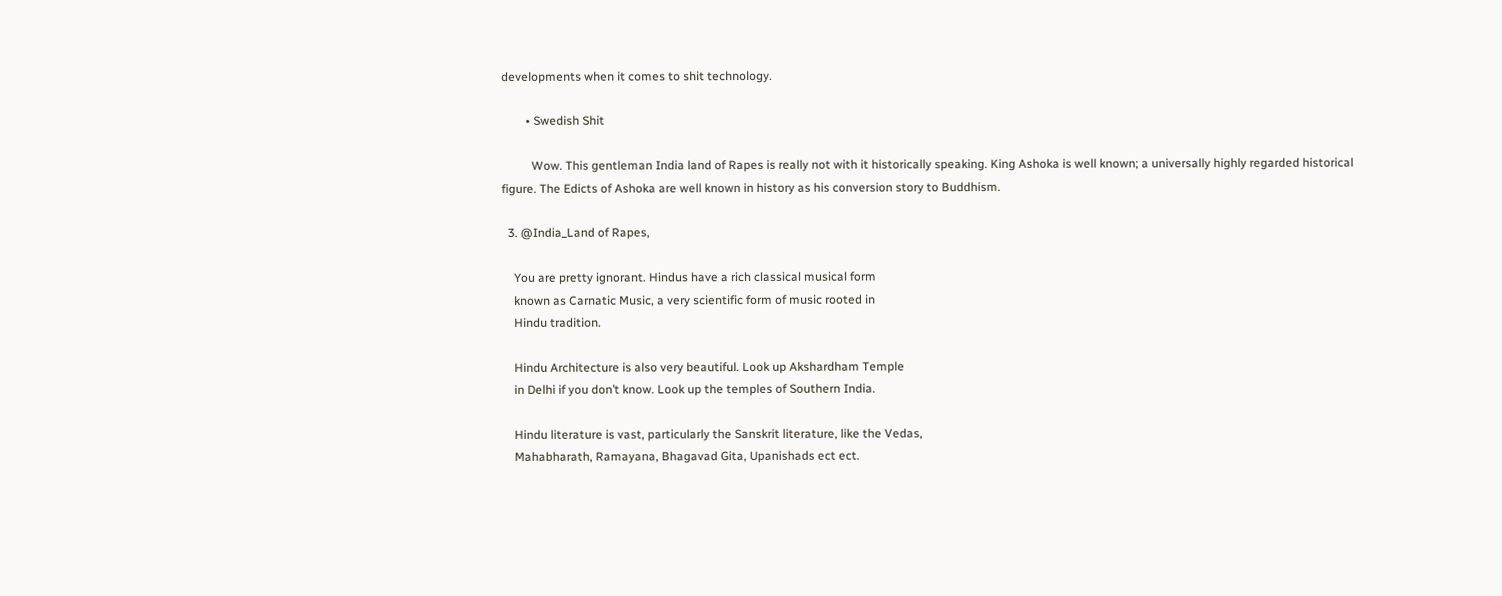developments when it comes to shit technology.

        • Swedish Shit

          Wow. This gentleman India land of Rapes is really not with it historically speaking. King Ashoka is well known; a universally highly regarded historical figure. The Edicts of Ashoka are well known in history as his conversion story to Buddhism.

  3. @India_Land of Rapes,

    You are pretty ignorant. Hindus have a rich classical musical form
    known as Carnatic Music, a very scientific form of music rooted in
    Hindu tradition.

    Hindu Architecture is also very beautiful. Look up Akshardham Temple
    in Delhi if you don’t know. Look up the temples of Southern India.

    Hindu literature is vast, particularly the Sanskrit literature, like the Vedas,
    Mahabharath, Ramayana, Bhagavad Gita, Upanishads ect ect.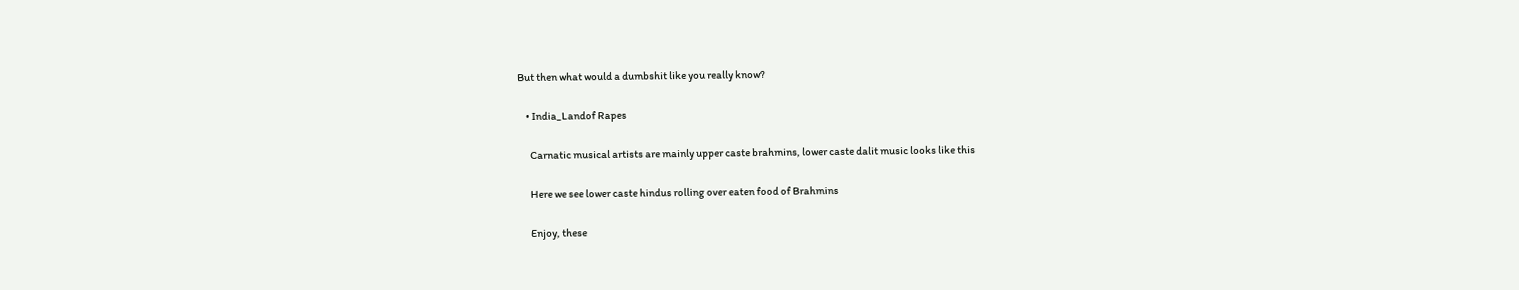But then what would a dumbshit like you really know?

    • India_Landof Rapes

      Carnatic musical artists are mainly upper caste brahmins, lower caste dalit music looks like this

      Here we see lower caste hindus rolling over eaten food of Brahmins

      Enjoy, these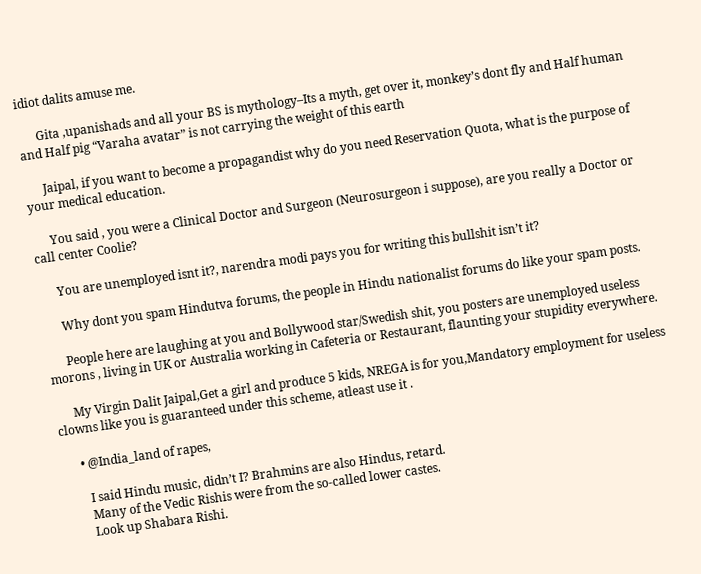idiot dalits amuse me.

      Gita ,upanishads and all your BS is mythology–Its a myth, get over it, monkey’s dont fly and Half human and Half pig “Varaha avatar” is not carrying the weight of this earth

      Jaipal, if you want to become a propagandist why do you need Reservation Quota, what is the purpose of your medical education.

      You said , you were a Clinical Doctor and Surgeon (Neurosurgeon i suppose), are you really a Doctor or call center Coolie?

      You are unemployed isnt it?, narendra modi pays you for writing this bullshit isn’t it?

      Why dont you spam Hindutva forums, the people in Hindu nationalist forums do like your spam posts.

      People here are laughing at you and Bollywood star/Swedish shit, you posters are unemployed useless morons , living in UK or Australia working in Cafeteria or Restaurant, flaunting your stupidity everywhere.

      My Virgin Dalit Jaipal,Get a girl and produce 5 kids, NREGA is for you,Mandatory employment for useless clowns like you is guaranteed under this scheme, atleast use it .

      • @India_land of rapes,

        I said Hindu music, didn’t I? Brahmins are also Hindus, retard.
        Many of the Vedic Rishis were from the so-called lower castes.
        Look up Shabara Rishi.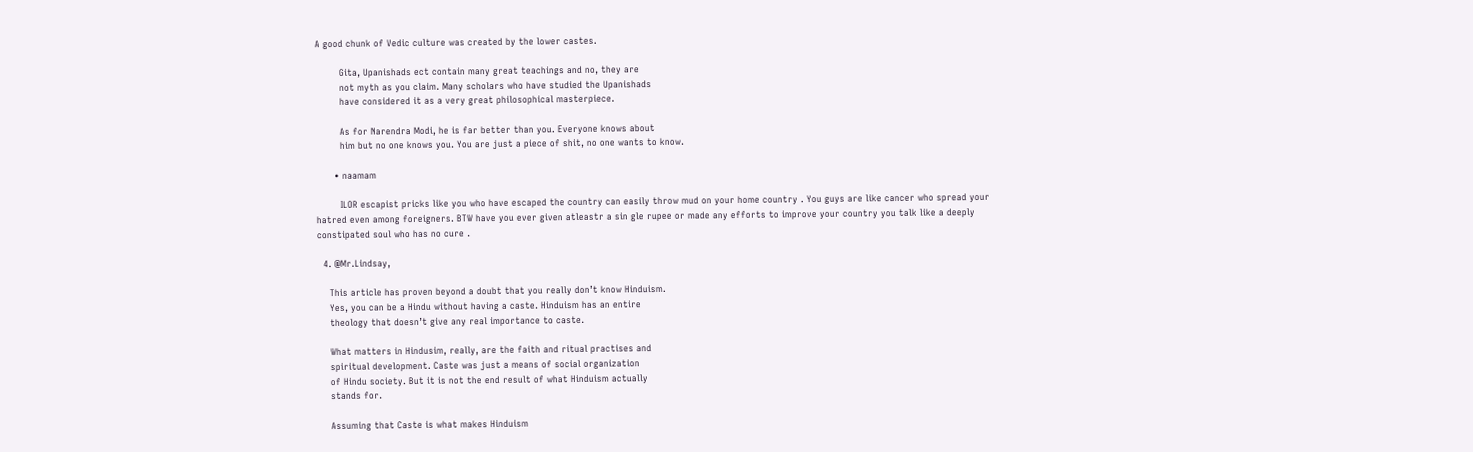A good chunk of Vedic culture was created by the lower castes.

        Gita, Upanishads ect contain many great teachings and no, they are
        not myth as you claim. Many scholars who have studied the Upanishads
        have considered it as a very great philosophical masterpiece.

        As for Narendra Modi, he is far better than you. Everyone knows about
        him but no one knows you. You are just a piece of shit, no one wants to know.

      • naamam

        ILOR escapist pricks like you who have escaped the country can easily throw mud on your home country . You guys are like cancer who spread your hatred even among foreigners. BTW have you ever given atleastr a sin gle rupee or made any efforts to improve your country you talk like a deeply constipated soul who has no cure .

  4. @Mr.Lindsay,

    This article has proven beyond a doubt that you really don’t know Hinduism.
    Yes, you can be a Hindu without having a caste. Hinduism has an entire
    theology that doesn’t give any real importance to caste.

    What matters in Hindusim, really, are the faith and ritual practises and
    spiritual development. Caste was just a means of social organization
    of Hindu society. But it is not the end result of what Hinduism actually
    stands for.

    Assuming that Caste is what makes Hinduism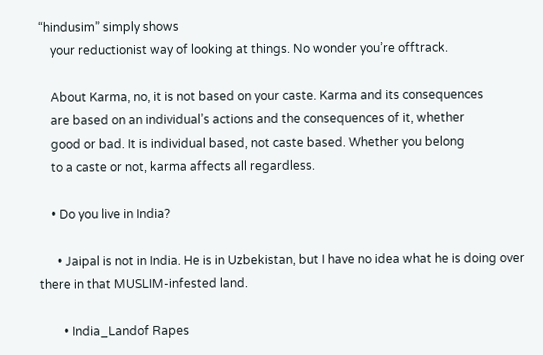“hindusim” simply shows
    your reductionist way of looking at things. No wonder you’re offtrack.

    About Karma, no, it is not based on your caste. Karma and its consequences
    are based on an individual’s actions and the consequences of it, whether
    good or bad. It is individual based, not caste based. Whether you belong
    to a caste or not, karma affects all regardless.

    • Do you live in India?

      • Jaipal is not in India. He is in Uzbekistan, but I have no idea what he is doing over there in that MUSLIM-infested land.

        • India_Landof Rapes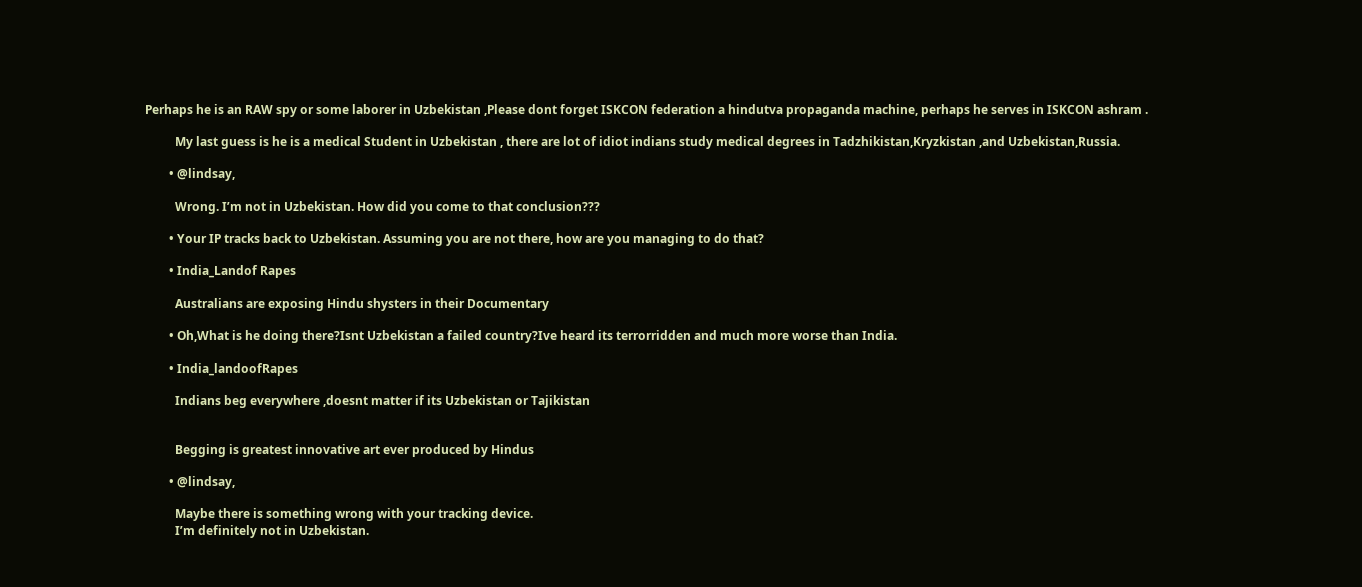Perhaps he is an RAW spy or some laborer in Uzbekistan ,Please dont forget ISKCON federation a hindutva propaganda machine, perhaps he serves in ISKCON ashram .

          My last guess is he is a medical Student in Uzbekistan , there are lot of idiot indians study medical degrees in Tadzhikistan,Kryzkistan ,and Uzbekistan,Russia.

        • @lindsay,

          Wrong. I’m not in Uzbekistan. How did you come to that conclusion???

        • Your IP tracks back to Uzbekistan. Assuming you are not there, how are you managing to do that?

        • India_Landof Rapes

          Australians are exposing Hindu shysters in their Documentary

        • Oh,What is he doing there?Isnt Uzbekistan a failed country?Ive heard its terrorridden and much more worse than India.

        • India_landoofRapes

          Indians beg everywhere ,doesnt matter if its Uzbekistan or Tajikistan


          Begging is greatest innovative art ever produced by Hindus

        • @lindsay,

          Maybe there is something wrong with your tracking device.
          I’m definitely not in Uzbekistan.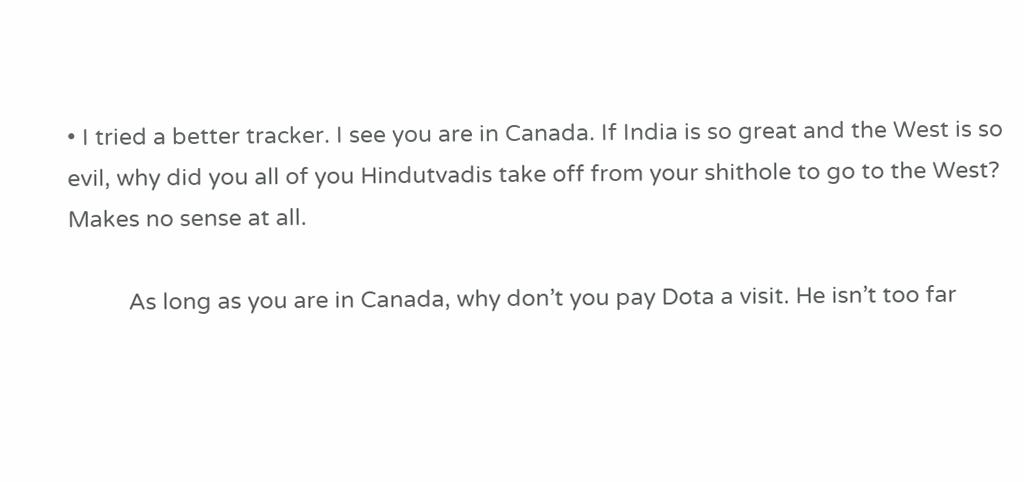• I tried a better tracker. I see you are in Canada. If India is so great and the West is so evil, why did you all of you Hindutvadis take off from your shithole to go to the West? Makes no sense at all.

          As long as you are in Canada, why don’t you pay Dota a visit. He isn’t too far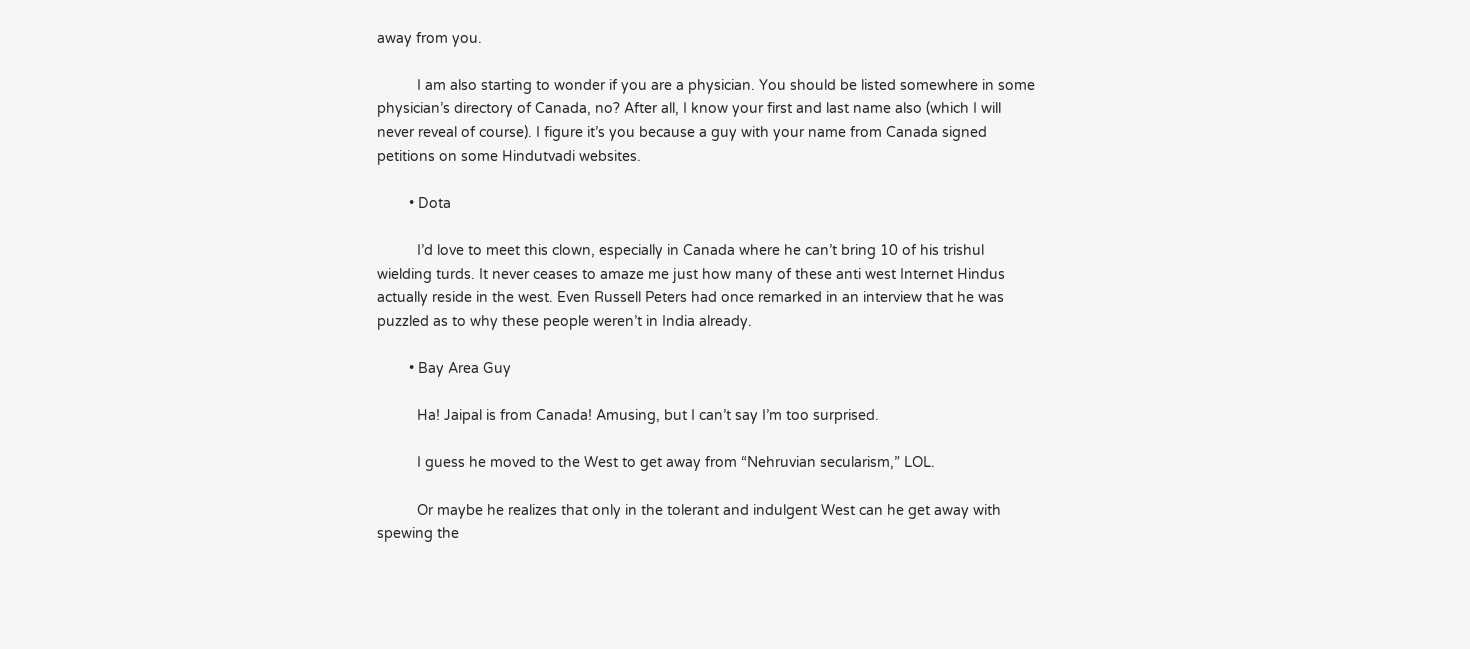away from you.

          I am also starting to wonder if you are a physician. You should be listed somewhere in some physician’s directory of Canada, no? After all, I know your first and last name also (which I will never reveal of course). I figure it’s you because a guy with your name from Canada signed petitions on some Hindutvadi websites.

        • Dota

          I’d love to meet this clown, especially in Canada where he can’t bring 10 of his trishul wielding turds. It never ceases to amaze me just how many of these anti west Internet Hindus actually reside in the west. Even Russell Peters had once remarked in an interview that he was puzzled as to why these people weren’t in India already.

        • Bay Area Guy

          Ha! Jaipal is from Canada! Amusing, but I can’t say I’m too surprised.

          I guess he moved to the West to get away from “Nehruvian secularism,” LOL.

          Or maybe he realizes that only in the tolerant and indulgent West can he get away with spewing the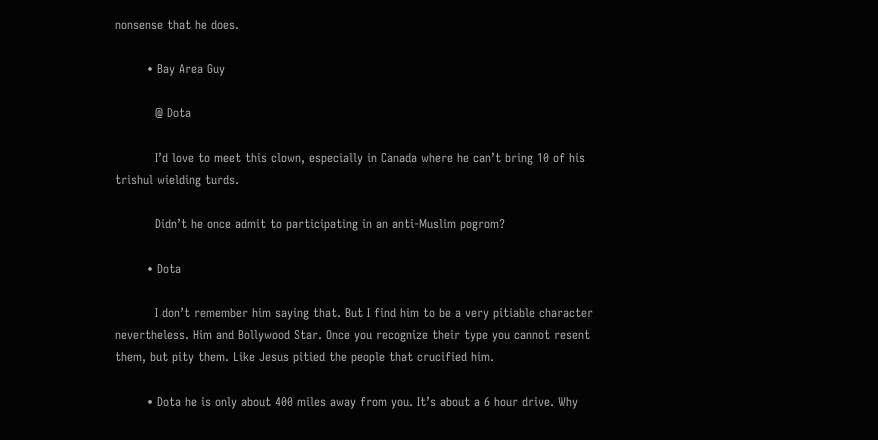nonsense that he does.

        • Bay Area Guy

          @ Dota

          I’d love to meet this clown, especially in Canada where he can’t bring 10 of his trishul wielding turds.

          Didn’t he once admit to participating in an anti-Muslim pogrom?

        • Dota

          I don’t remember him saying that. But I find him to be a very pitiable character nevertheless. Him and Bollywood Star. Once you recognize their type you cannot resent them, but pity them. Like Jesus pitied the people that crucified him.

        • Dota he is only about 400 miles away from you. It’s about a 6 hour drive. Why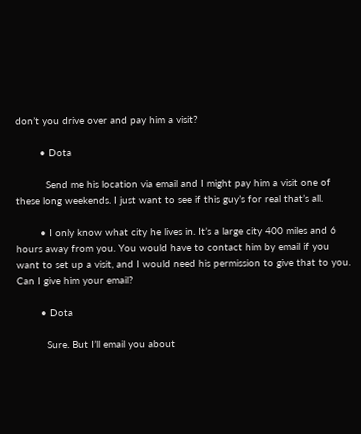don’t you drive over and pay him a visit?

        • Dota

          Send me his location via email and I might pay him a visit one of these long weekends. I just want to see if this guy’s for real that’s all.

        • I only know what city he lives in. It’s a large city 400 miles and 6 hours away from you. You would have to contact him by email if you want to set up a visit, and I would need his permission to give that to you. Can I give him your email?

        • Dota

          Sure. But I’ll email you about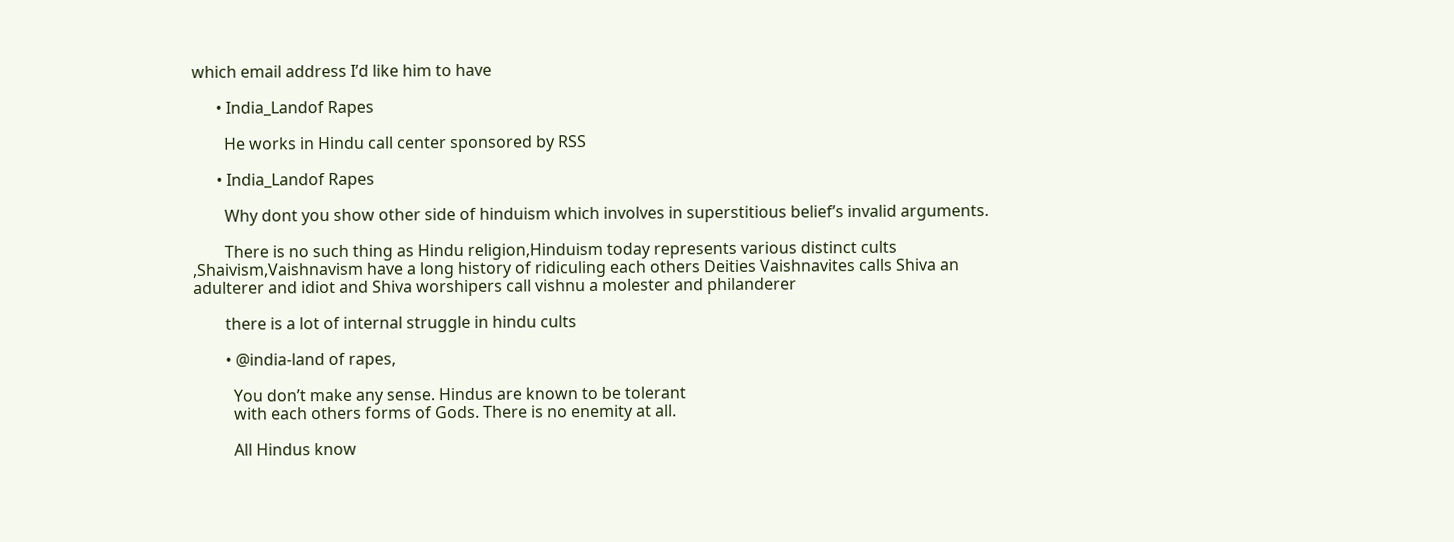which email address I’d like him to have

      • India_Landof Rapes

        He works in Hindu call center sponsored by RSS

      • India_Landof Rapes

        Why dont you show other side of hinduism which involves in superstitious belief’s invalid arguments.

        There is no such thing as Hindu religion,Hinduism today represents various distinct cults ,Shaivism,Vaishnavism have a long history of ridiculing each others Deities Vaishnavites calls Shiva an adulterer and idiot and Shiva worshipers call vishnu a molester and philanderer

        there is a lot of internal struggle in hindu cults

        • @india-land of rapes,

          You don’t make any sense. Hindus are known to be tolerant
          with each others forms of Gods. There is no enemity at all.

          All Hindus know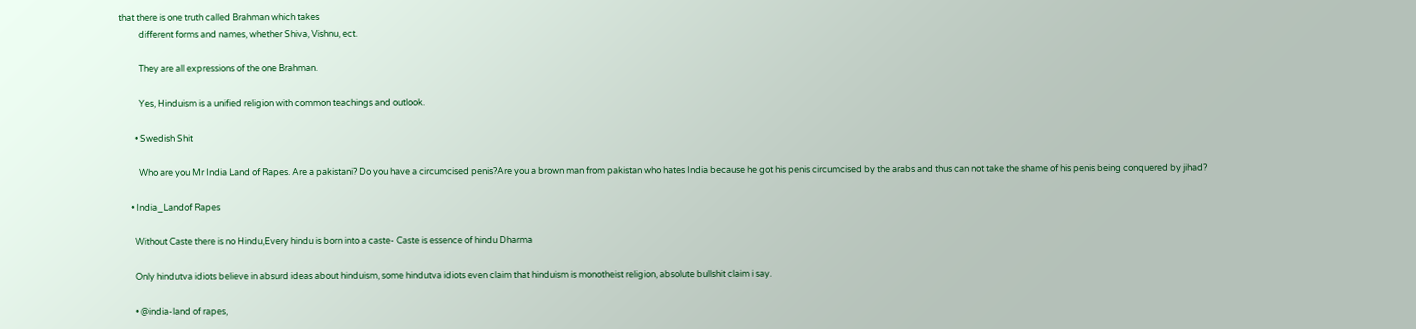that there is one truth called Brahman which takes
          different forms and names, whether Shiva, Vishnu, ect.

          They are all expressions of the one Brahman.

          Yes, Hinduism is a unified religion with common teachings and outlook.

        • Swedish Shit

          Who are you Mr India Land of Rapes. Are a pakistani? Do you have a circumcised penis?Are you a brown man from pakistan who hates India because he got his penis circumcised by the arabs and thus can not take the shame of his penis being conquered by jihad?

      • India_Landof Rapes

        Without Caste there is no Hindu,Every hindu is born into a caste- Caste is essence of hindu Dharma

        Only hindutva idiots believe in absurd ideas about hinduism, some hindutva idiots even claim that hinduism is monotheist religion, absolute bullshit claim i say.

        • @india-land of rapes,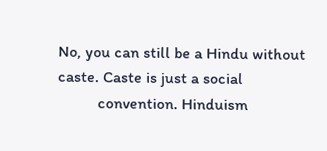No, you can still be a Hindu without caste. Caste is just a social
          convention. Hinduism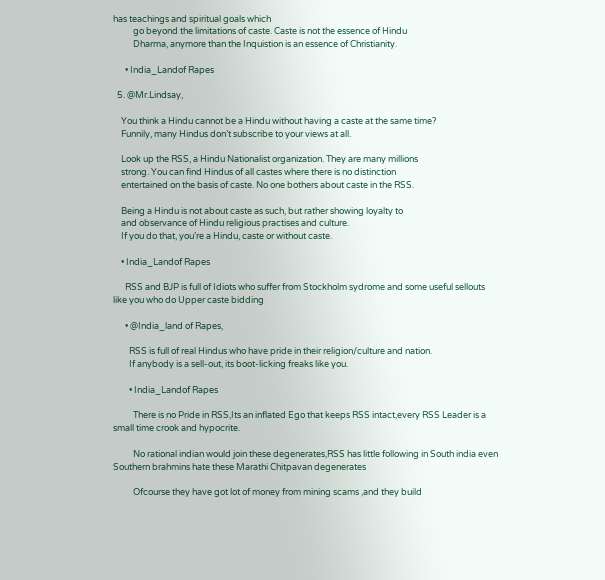has teachings and spiritual goals which
          go beyond the limitations of caste. Caste is not the essence of Hindu
          Dharma, anymore than the Inquistion is an essence of Christianity.

      • India_Landof Rapes

  5. @Mr.Lindsay,

    You think a Hindu cannot be a Hindu without having a caste at the same time?
    Funnily, many Hindus don’t subscribe to your views at all.

    Look up the RSS, a Hindu Nationalist organization. They are many millions
    strong. You can find Hindus of all castes where there is no distinction
    entertained on the basis of caste. No one bothers about caste in the RSS.

    Being a Hindu is not about caste as such, but rather showing loyalty to
    and observance of Hindu religious practises and culture.
    If you do that, you’re a Hindu, caste or without caste.

    • India_Landof Rapes

      RSS and BJP is full of Idiots who suffer from Stockholm sydrome and some useful sellouts like you who do Upper caste bidding

      • @India_land of Rapes,

        RSS is full of real Hindus who have pride in their religion/culture and nation.
        If anybody is a sell-out, its boot-licking freaks like you.

        • India_Landof Rapes

          There is no Pride in RSS,Its an inflated Ego that keeps RSS intact,every RSS Leader is a small time crook and hypocrite.

          No rational indian would join these degenerates,RSS has little following in South india even Southern brahmins hate these Marathi Chitpavan degenerates

          Ofcourse they have got lot of money from mining scams ,and they build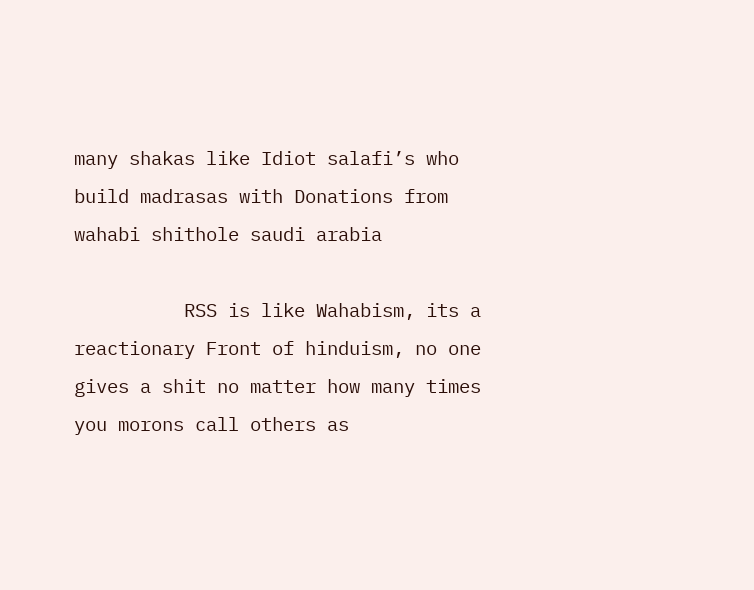many shakas like Idiot salafi’s who build madrasas with Donations from wahabi shithole saudi arabia

          RSS is like Wahabism, its a reactionary Front of hinduism, no one gives a shit no matter how many times you morons call others as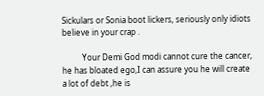Sickulars or Sonia boot lickers, seriously only idiots believe in your crap .

          Your Demi God modi cannot cure the cancer, he has bloated ego,I can assure you he will create a lot of debt ,he is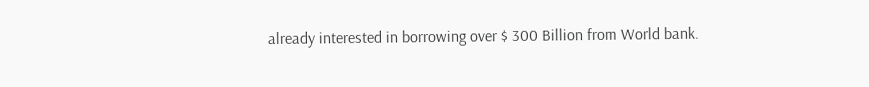already interested in borrowing over $ 300 Billion from World bank.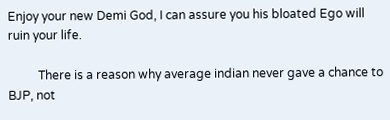Enjoy your new Demi God, I can assure you his bloated Ego will ruin your life.

          There is a reason why average indian never gave a chance to BJP, not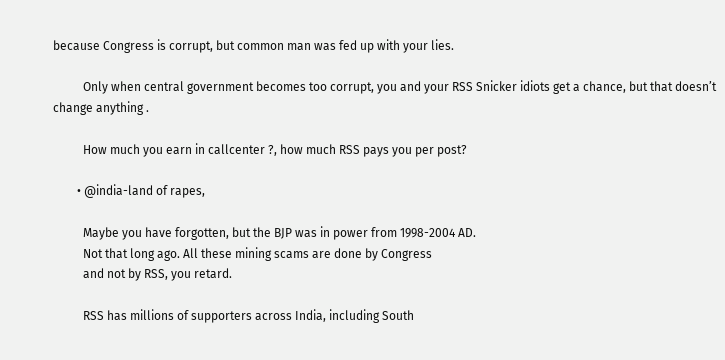because Congress is corrupt, but common man was fed up with your lies.

          Only when central government becomes too corrupt, you and your RSS Snicker idiots get a chance, but that doesn’t change anything .

          How much you earn in callcenter ?, how much RSS pays you per post?

        • @india-land of rapes,

          Maybe you have forgotten, but the BJP was in power from 1998-2004 AD.
          Not that long ago. All these mining scams are done by Congress
          and not by RSS, you retard.

          RSS has millions of supporters across India, including South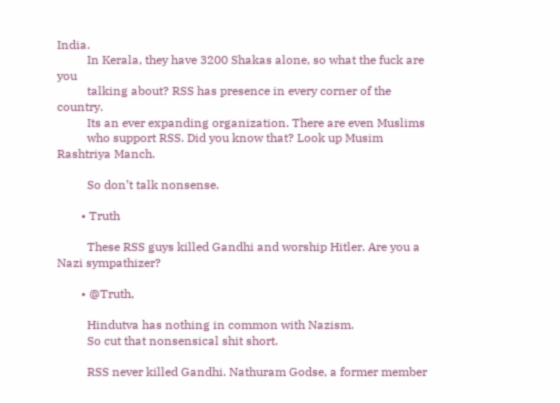India.
          In Kerala, they have 3200 Shakas alone, so what the fuck are you
          talking about? RSS has presence in every corner of the country.
          Its an ever expanding organization. There are even Muslims
          who support RSS. Did you know that? Look up Musim Rashtriya Manch.

          So don’t talk nonsense.

        • Truth

          These RSS guys killed Gandhi and worship Hitler. Are you a Nazi sympathizer?

        • @Truth,

          Hindutva has nothing in common with Nazism.
          So cut that nonsensical shit short.

          RSS never killed Gandhi. Nathuram Godse, a former member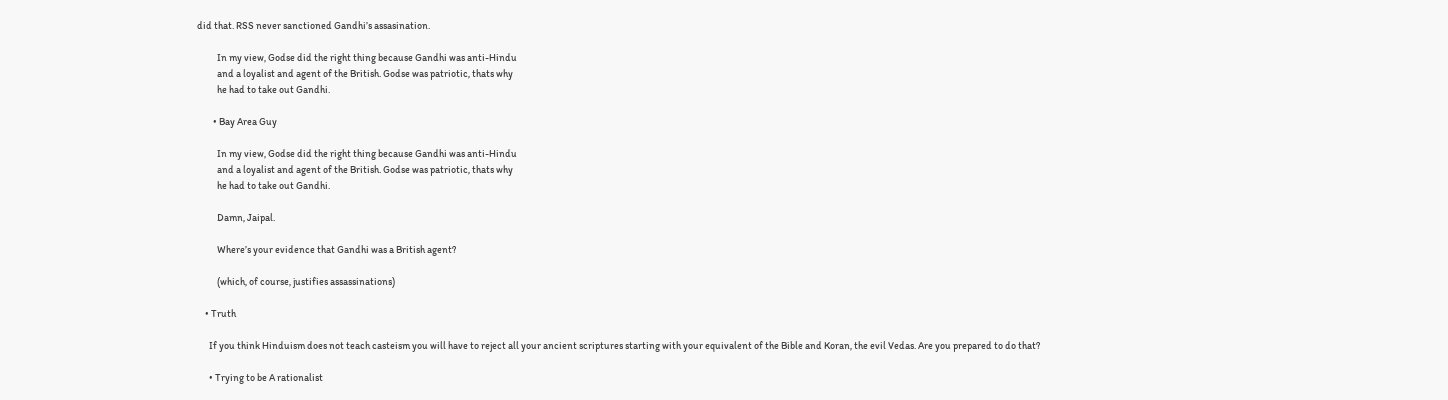did that. RSS never sanctioned Gandhi’s assasination.

          In my view, Godse did the right thing because Gandhi was anti-Hindu
          and a loyalist and agent of the British. Godse was patriotic, thats why
          he had to take out Gandhi.

        • Bay Area Guy

          In my view, Godse did the right thing because Gandhi was anti-Hindu
          and a loyalist and agent of the British. Godse was patriotic, thats why
          he had to take out Gandhi.

          Damn, Jaipal.

          Where’s your evidence that Gandhi was a British agent?

          (which, of course, justifies assassinations)

    • Truth

      If you think Hinduism does not teach casteism you will have to reject all your ancient scriptures starting with your equivalent of the Bible and Koran, the evil Vedas. Are you prepared to do that?

      • Trying to be A rationalist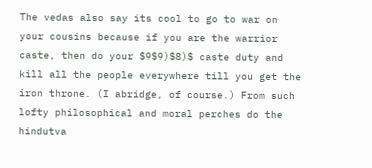The vedas also say its cool to go to war on your cousins because if you are the warrior caste, then do your $9$9)$8)$ caste duty and kill all the people everywhere till you get the iron throne. (I abridge, of course.) From such lofty philosophical and moral perches do the hindutva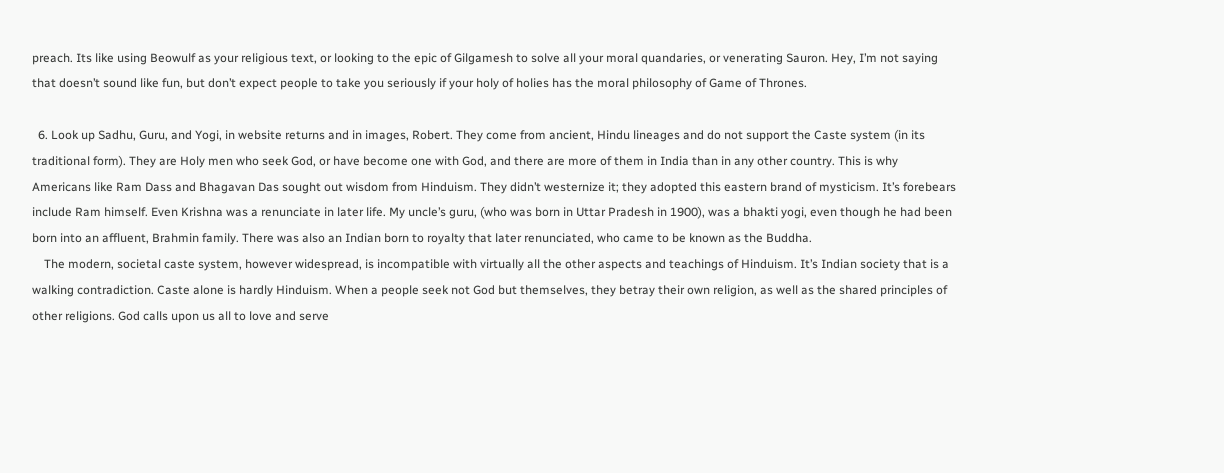preach. Its like using Beowulf as your religious text, or looking to the epic of Gilgamesh to solve all your moral quandaries, or venerating Sauron. Hey, I’m not saying that doesn’t sound like fun, but don’t expect people to take you seriously if your holy of holies has the moral philosophy of Game of Thrones.

  6. Look up Sadhu, Guru, and Yogi, in website returns and in images, Robert. They come from ancient, Hindu lineages and do not support the Caste system (in its traditional form). They are Holy men who seek God, or have become one with God, and there are more of them in India than in any other country. This is why Americans like Ram Dass and Bhagavan Das sought out wisdom from Hinduism. They didn’t westernize it; they adopted this eastern brand of mysticism. It’s forebears include Ram himself. Even Krishna was a renunciate in later life. My uncle’s guru, (who was born in Uttar Pradesh in 1900), was a bhakti yogi, even though he had been born into an affluent, Brahmin family. There was also an Indian born to royalty that later renunciated, who came to be known as the Buddha.
    The modern, societal caste system, however widespread, is incompatible with virtually all the other aspects and teachings of Hinduism. It’s Indian society that is a walking contradiction. Caste alone is hardly Hinduism. When a people seek not God but themselves, they betray their own religion, as well as the shared principles of other religions. God calls upon us all to love and serve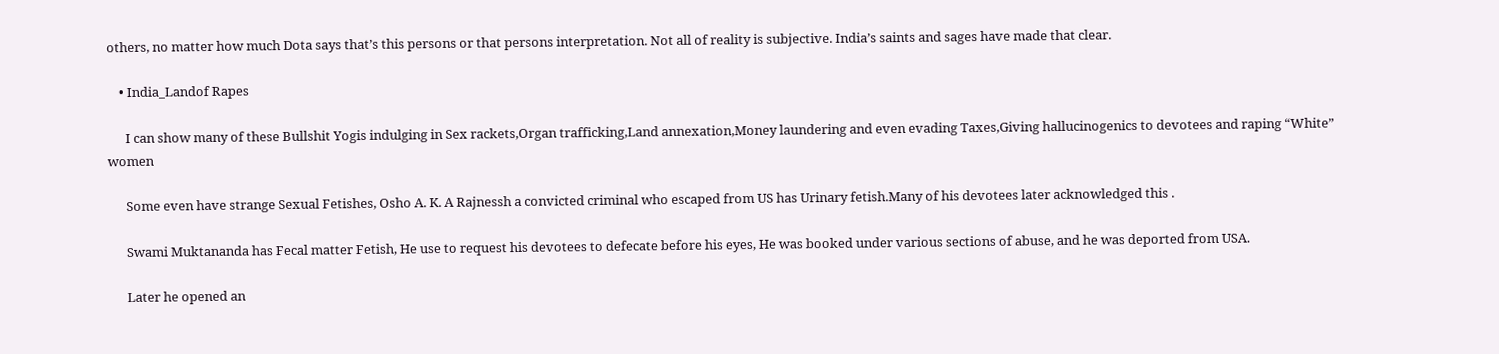others, no matter how much Dota says that’s this persons or that persons interpretation. Not all of reality is subjective. India’s saints and sages have made that clear.

    • India_Landof Rapes

      I can show many of these Bullshit Yogis indulging in Sex rackets,Organ trafficking,Land annexation,Money laundering and even evading Taxes,Giving hallucinogenics to devotees and raping “White” women

      Some even have strange Sexual Fetishes, Osho A. K. A Rajnessh a convicted criminal who escaped from US has Urinary fetish.Many of his devotees later acknowledged this .

      Swami Muktananda has Fecal matter Fetish, He use to request his devotees to defecate before his eyes, He was booked under various sections of abuse, and he was deported from USA.

      Later he opened an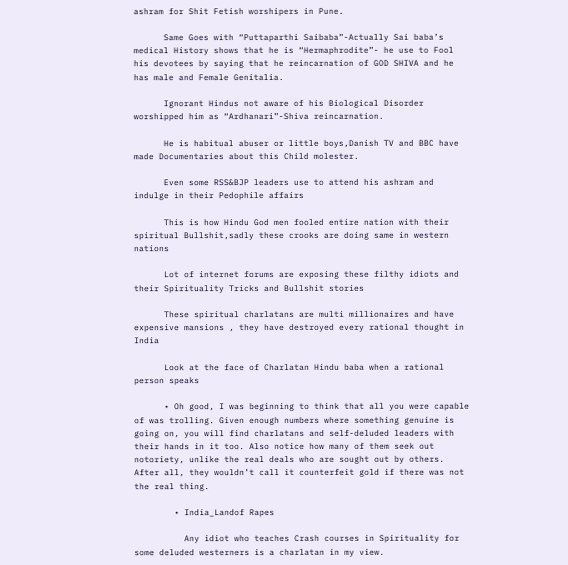ashram for Shit Fetish worshipers in Pune.

      Same Goes with “Puttaparthi Saibaba”-Actually Sai baba’s medical History shows that he is “Hermaphrodite”- he use to Fool his devotees by saying that he reincarnation of GOD SHIVA and he has male and Female Genitalia.

      Ignorant Hindus not aware of his Biological Disorder worshipped him as “Ardhanari”-Shiva reincarnation.

      He is habitual abuser or little boys,Danish TV and BBC have made Documentaries about this Child molester.

      Even some RSS&BJP leaders use to attend his ashram and indulge in their Pedophile affairs

      This is how Hindu God men fooled entire nation with their spiritual Bullshit,sadly these crooks are doing same in western nations

      Lot of internet forums are exposing these filthy idiots and their Spirituality Tricks and Bullshit stories

      These spiritual charlatans are multi millionaires and have expensive mansions , they have destroyed every rational thought in India

      Look at the face of Charlatan Hindu baba when a rational person speaks

      • Oh good, I was beginning to think that all you were capable of was trolling. Given enough numbers where something genuine is going on, you will find charlatans and self-deluded leaders with their hands in it too. Also notice how many of them seek out notoriety, unlike the real deals who are sought out by others. After all, they wouldn’t call it counterfeit gold if there was not the real thing.

        • India_Landof Rapes

          Any idiot who teaches Crash courses in Spirituality for some deluded westerners is a charlatan in my view.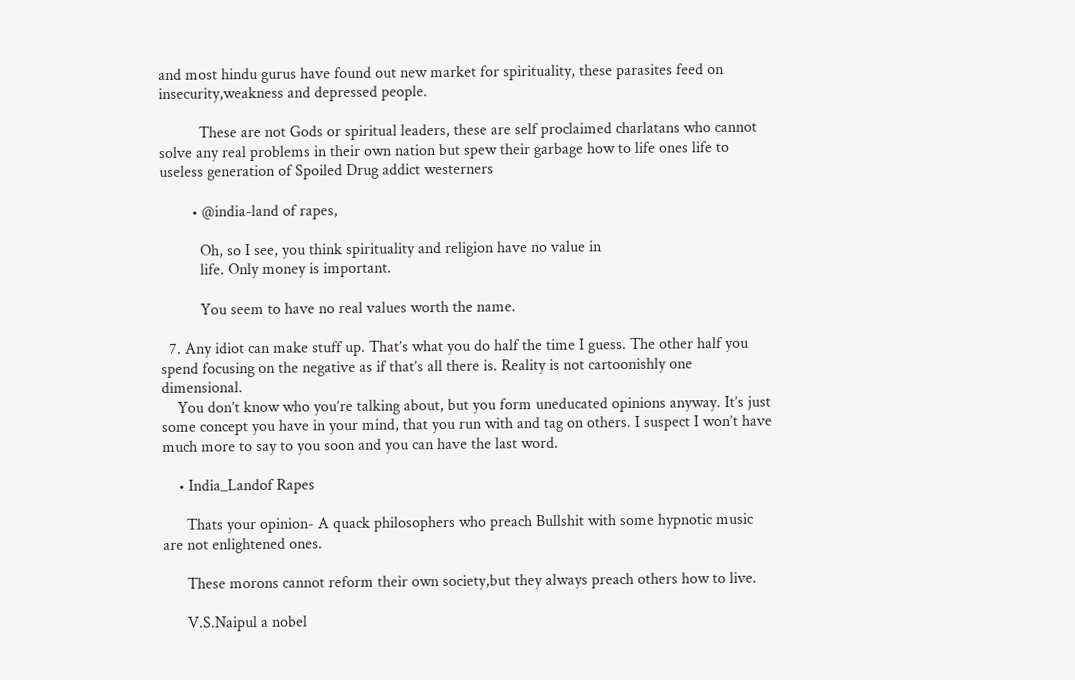and most hindu gurus have found out new market for spirituality, these parasites feed on insecurity,weakness and depressed people.

          These are not Gods or spiritual leaders, these are self proclaimed charlatans who cannot solve any real problems in their own nation but spew their garbage how to life ones life to useless generation of Spoiled Drug addict westerners

        • @india-land of rapes,

          Oh, so I see, you think spirituality and religion have no value in
          life. Only money is important.

          You seem to have no real values worth the name.

  7. Any idiot can make stuff up. That’s what you do half the time I guess. The other half you spend focusing on the negative as if that’s all there is. Reality is not cartoonishly one dimensional.
    You don’t know who you’re talking about, but you form uneducated opinions anyway. It’s just some concept you have in your mind, that you run with and tag on others. I suspect I won’t have much more to say to you soon and you can have the last word.

    • India_Landof Rapes

      Thats your opinion- A quack philosophers who preach Bullshit with some hypnotic music are not enlightened ones.

      These morons cannot reform their own society,but they always preach others how to live.

      V.S.Naipul a nobel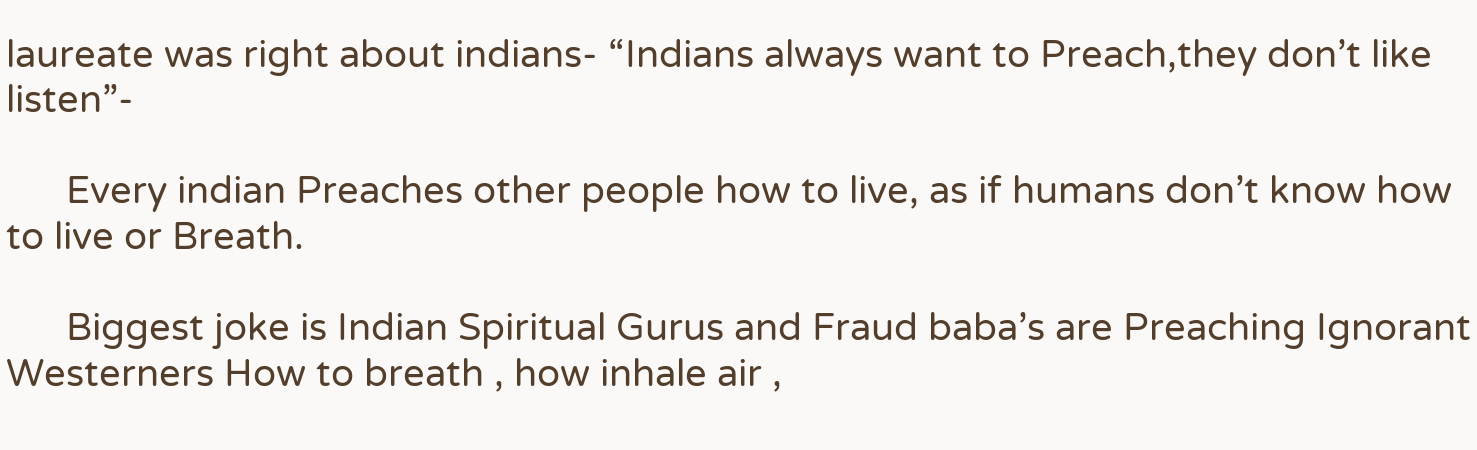laureate was right about indians- “Indians always want to Preach,they don’t like listen”-

      Every indian Preaches other people how to live, as if humans don’t know how to live or Breath.

      Biggest joke is Indian Spiritual Gurus and Fraud baba’s are Preaching Ignorant Westerners How to breath , how inhale air ,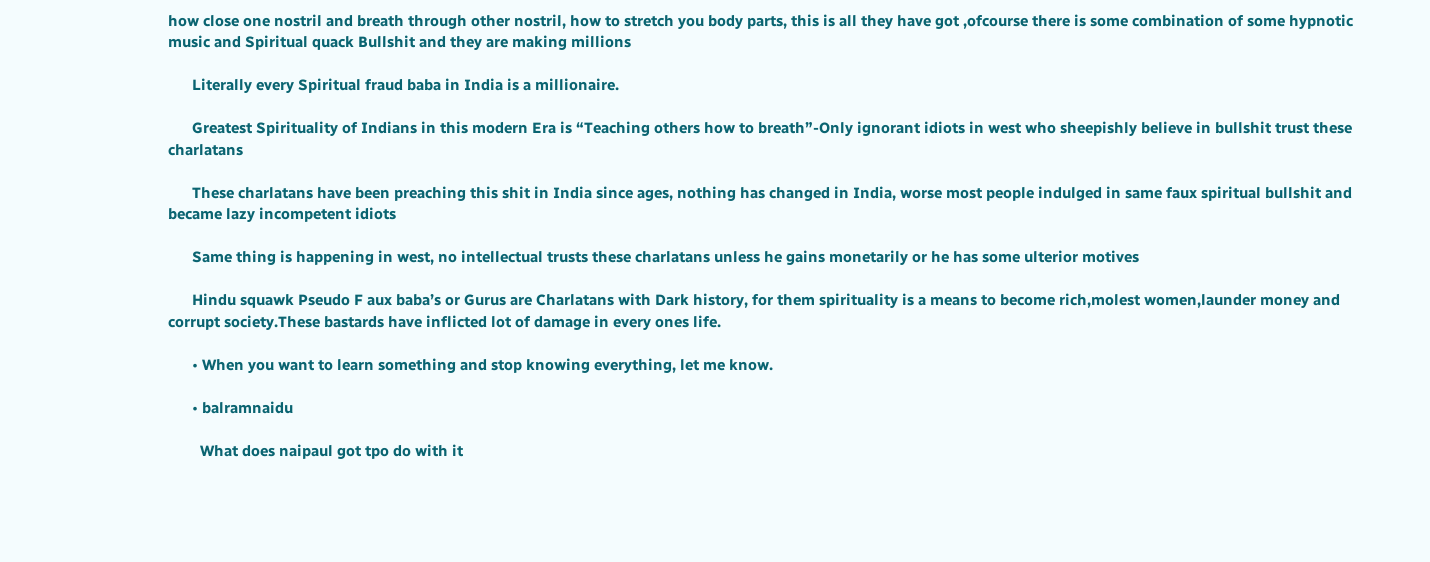how close one nostril and breath through other nostril, how to stretch you body parts, this is all they have got ,ofcourse there is some combination of some hypnotic music and Spiritual quack Bullshit and they are making millions

      Literally every Spiritual fraud baba in India is a millionaire.

      Greatest Spirituality of Indians in this modern Era is “Teaching others how to breath”-Only ignorant idiots in west who sheepishly believe in bullshit trust these charlatans

      These charlatans have been preaching this shit in India since ages, nothing has changed in India, worse most people indulged in same faux spiritual bullshit and became lazy incompetent idiots

      Same thing is happening in west, no intellectual trusts these charlatans unless he gains monetarily or he has some ulterior motives

      Hindu squawk Pseudo F aux baba’s or Gurus are Charlatans with Dark history, for them spirituality is a means to become rich,molest women,launder money and corrupt society.These bastards have inflicted lot of damage in every ones life.

      • When you want to learn something and stop knowing everything, let me know.

      • balramnaidu

        What does naipaul got tpo do with it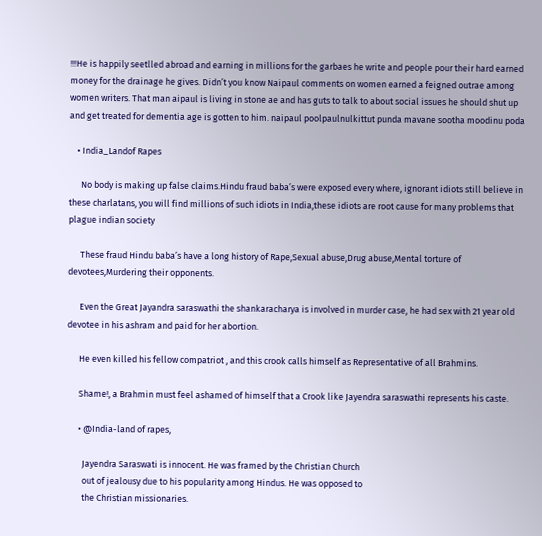!!!He is happily seetlled abroad and earning in millions for the garbaes he write and people pour their hard earned money for the drainage he gives. Didn’t you know Naipaul comments on women earned a feigned outrae among women writers. That man aipaul is living in stone ae and has guts to talk to about social issues he should shut up and get treated for dementia age is gotten to him. naipaul poolpaulnulkittut punda mavane sootha moodinu poda

    • India_Landof Rapes

      No body is making up false claims.Hindu fraud baba’s were exposed every where, ignorant idiots still believe in these charlatans, you will find millions of such idiots in India,these idiots are root cause for many problems that plague indian society

      These fraud Hindu baba’s have a long history of Rape,Sexual abuse,Drug abuse,Mental torture of devotees,Murdering their opponents.

      Even the Great Jayandra saraswathi the shankaracharya is involved in murder case, he had sex with 21 year old devotee in his ashram and paid for her abortion.

      He even killed his fellow compatriot , and this crook calls himself as Representative of all Brahmins.

      Shame!, a Brahmin must feel ashamed of himself that a Crook like Jayendra saraswathi represents his caste.

      • @India-land of rapes,

        Jayendra Saraswati is innocent. He was framed by the Christian Church
        out of jealousy due to his popularity among Hindus. He was opposed to
        the Christian missionaries.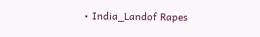• India_Landof Rapes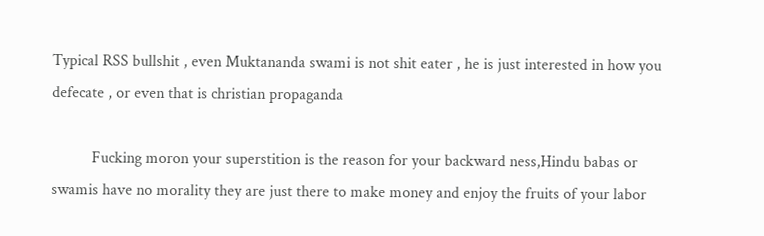Typical RSS bullshit , even Muktananda swami is not shit eater , he is just interested in how you defecate , or even that is christian propaganda

          Fucking moron your superstition is the reason for your backward ness,Hindu babas or swamis have no morality they are just there to make money and enjoy the fruits of your labor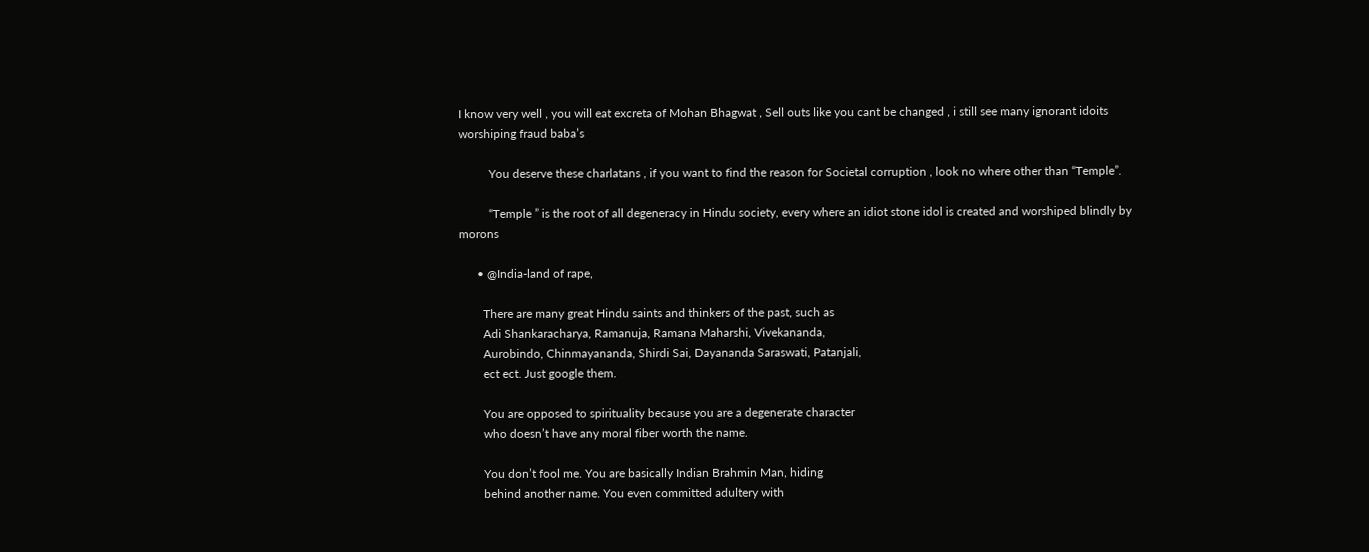I know very well , you will eat excreta of Mohan Bhagwat , Sell outs like you cant be changed , i still see many ignorant idoits worshiping fraud baba’s

          You deserve these charlatans , if you want to find the reason for Societal corruption , look no where other than “Temple”.

          “Temple ” is the root of all degeneracy in Hindu society, every where an idiot stone idol is created and worshiped blindly by morons

      • @India-land of rape,

        There are many great Hindu saints and thinkers of the past, such as
        Adi Shankaracharya, Ramanuja, Ramana Maharshi, Vivekananda,
        Aurobindo, Chinmayananda, Shirdi Sai, Dayananda Saraswati, Patanjali,
        ect ect. Just google them.

        You are opposed to spirituality because you are a degenerate character
        who doesn’t have any moral fiber worth the name.

        You don’t fool me. You are basically Indian Brahmin Man, hiding
        behind another name. You even committed adultery with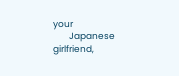your
        Japanese girlfriend,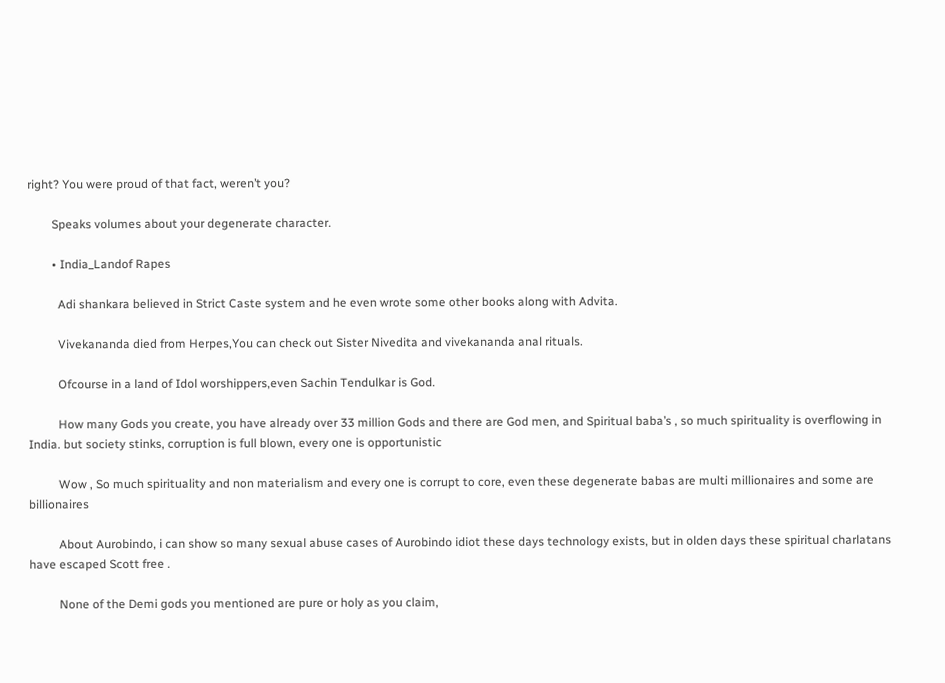right? You were proud of that fact, weren’t you?

        Speaks volumes about your degenerate character.

        • India_Landof Rapes

          Adi shankara believed in Strict Caste system and he even wrote some other books along with Advita.

          Vivekananda died from Herpes,You can check out Sister Nivedita and vivekananda anal rituals.

          Ofcourse in a land of Idol worshippers,even Sachin Tendulkar is God.

          How many Gods you create, you have already over 33 million Gods and there are God men, and Spiritual baba’s , so much spirituality is overflowing in India. but society stinks, corruption is full blown, every one is opportunistic

          Wow , So much spirituality and non materialism and every one is corrupt to core, even these degenerate babas are multi millionaires and some are billionaires

          About Aurobindo, i can show so many sexual abuse cases of Aurobindo idiot these days technology exists, but in olden days these spiritual charlatans have escaped Scott free .

          None of the Demi gods you mentioned are pure or holy as you claim,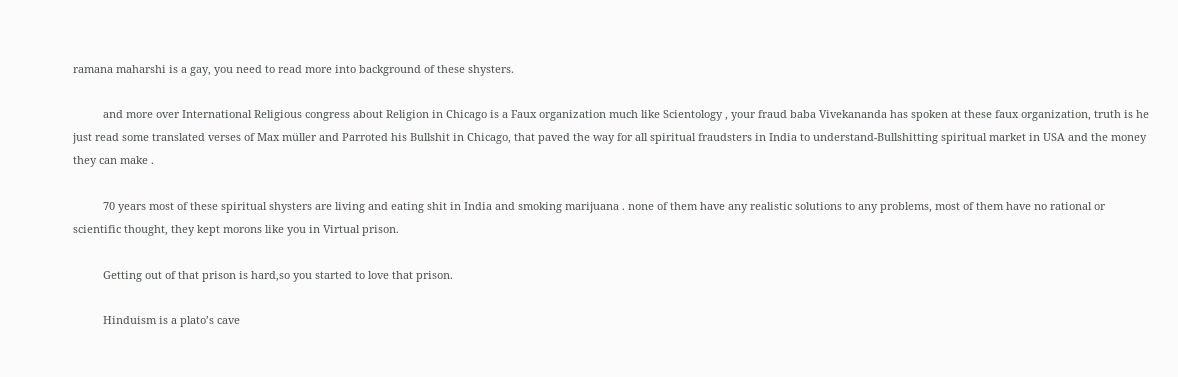ramana maharshi is a gay, you need to read more into background of these shysters.

          and more over International Religious congress about Religion in Chicago is a Faux organization much like Scientology , your fraud baba Vivekananda has spoken at these faux organization, truth is he just read some translated verses of Max müller and Parroted his Bullshit in Chicago, that paved the way for all spiritual fraudsters in India to understand-Bullshitting spiritual market in USA and the money they can make .

          70 years most of these spiritual shysters are living and eating shit in India and smoking marijuana . none of them have any realistic solutions to any problems, most of them have no rational or scientific thought, they kept morons like you in Virtual prison.

          Getting out of that prison is hard,so you started to love that prison.

          Hinduism is a plato’s cave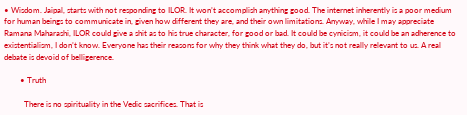• Wisdom. Jaipal, starts with not responding to ILOR. It won’t accomplish anything good. The internet inherently is a poor medium for human beings to communicate in, given how different they are, and their own limitations. Anyway, while I may appreciate Ramana Maharashi, ILOR could give a shit as to his true character, for good or bad. It could be cynicism, it could be an adherence to existentialism, I don’t know. Everyone has their reasons for why they think what they do, but it’s not really relevant to us. A real debate is devoid of belligerence.

        • Truth

          There is no spirituality in the Vedic sacrifices. That is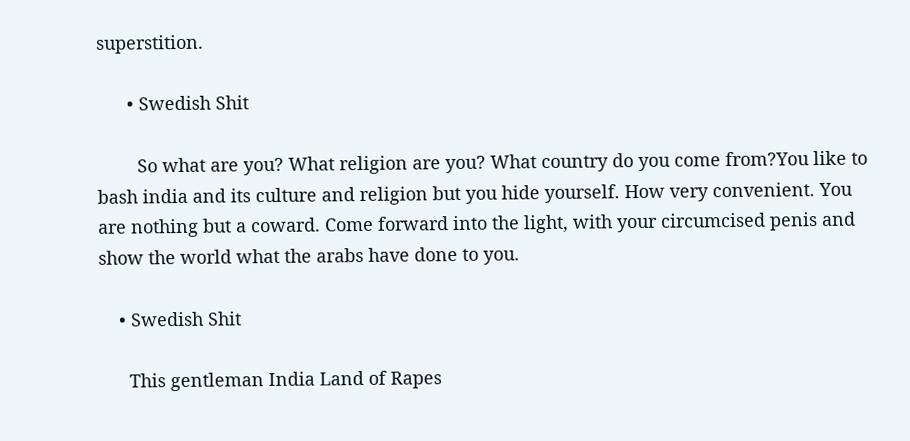superstition.

      • Swedish Shit

        So what are you? What religion are you? What country do you come from?You like to bash india and its culture and religion but you hide yourself. How very convenient. You are nothing but a coward. Come forward into the light, with your circumcised penis and show the world what the arabs have done to you.

    • Swedish Shit

      This gentleman India Land of Rapes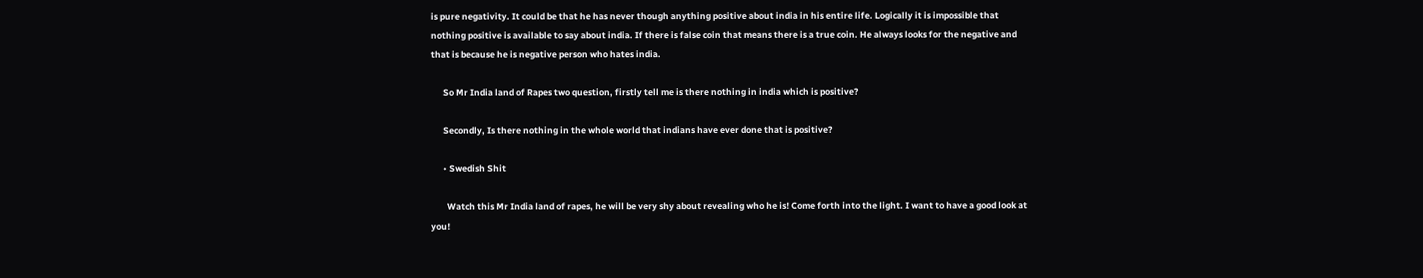is pure negativity. It could be that he has never though anything positive about india in his entire life. Logically it is impossible that nothing positive is available to say about india. If there is false coin that means there is a true coin. He always looks for the negative and that is because he is negative person who hates india.

      So Mr India land of Rapes two question, firstly tell me is there nothing in india which is positive?

      Secondly, Is there nothing in the whole world that indians have ever done that is positive?

      • Swedish Shit

        Watch this Mr India land of rapes, he will be very shy about revealing who he is! Come forth into the light. I want to have a good look at you!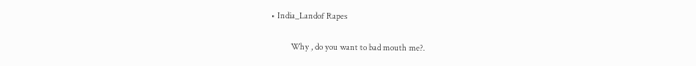• India_Landof Rapes

          Why , do you want to bad mouth me?.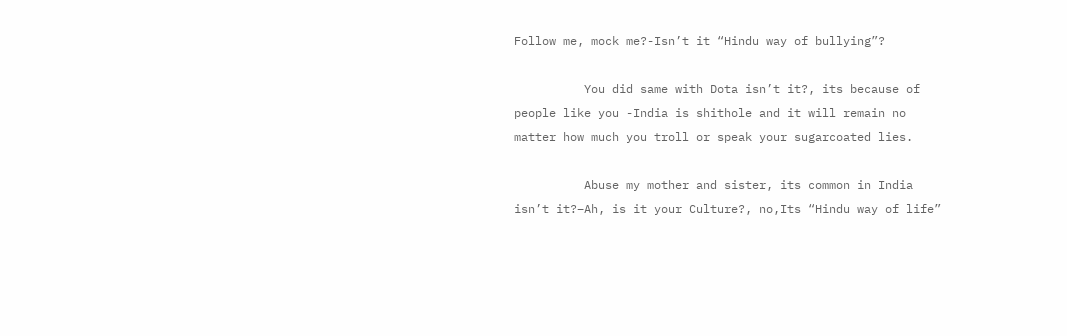Follow me, mock me?-Isn’t it “Hindu way of bullying”?

          You did same with Dota isn’t it?, its because of people like you -India is shithole and it will remain no matter how much you troll or speak your sugarcoated lies.

          Abuse my mother and sister, its common in India isn’t it?–Ah, is it your Culture?, no,Its “Hindu way of life”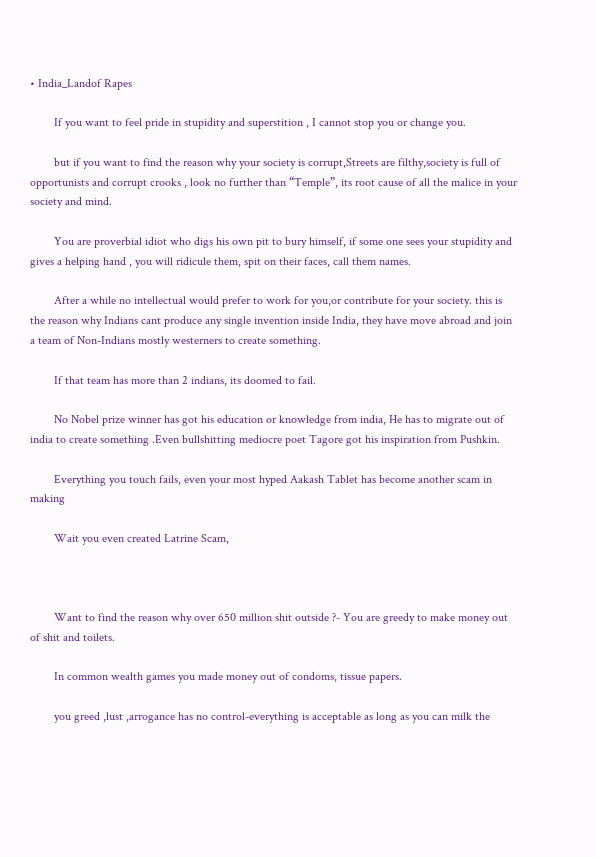• India_Landof Rapes

        If you want to feel pride in stupidity and superstition , I cannot stop you or change you.

        but if you want to find the reason why your society is corrupt,Streets are filthy,society is full of opportunists and corrupt crooks , look no further than “Temple”, its root cause of all the malice in your society and mind.

        You are proverbial idiot who digs his own pit to bury himself, if some one sees your stupidity and gives a helping hand , you will ridicule them, spit on their faces, call them names.

        After a while no intellectual would prefer to work for you,or contribute for your society. this is the reason why Indians cant produce any single invention inside India, they have move abroad and join a team of Non-Indians mostly westerners to create something.

        If that team has more than 2 indians, its doomed to fail.

        No Nobel prize winner has got his education or knowledge from india, He has to migrate out of india to create something .Even bullshitting mediocre poet Tagore got his inspiration from Pushkin.

        Everything you touch fails, even your most hyped Aakash Tablet has become another scam in making

        Wait you even created Latrine Scam,



        Want to find the reason why over 650 million shit outside ?- You are greedy to make money out of shit and toilets.

        In common wealth games you made money out of condoms, tissue papers.

        you greed ,lust ,arrogance has no control-everything is acceptable as long as you can milk the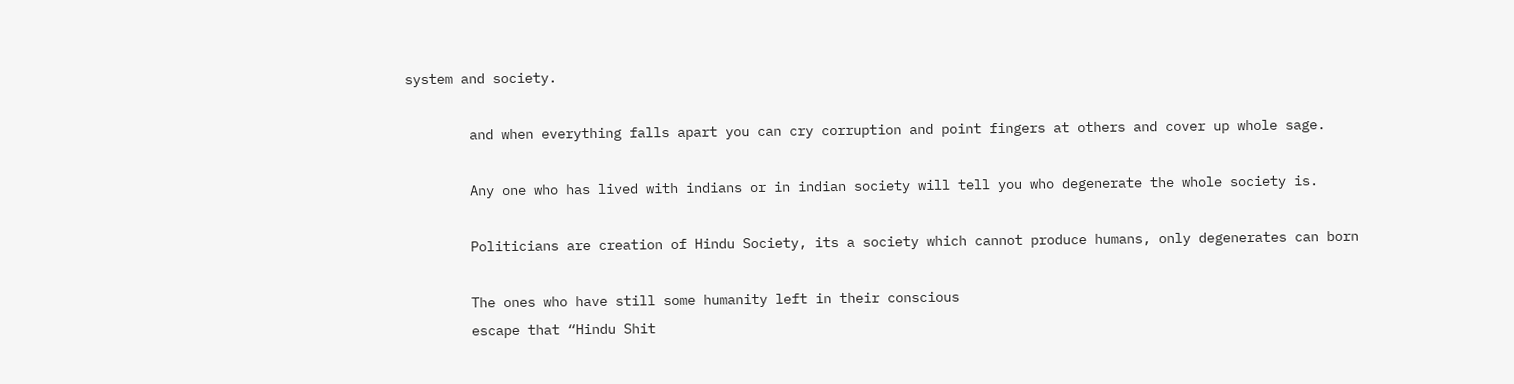system and society.

        and when everything falls apart you can cry corruption and point fingers at others and cover up whole sage.

        Any one who has lived with indians or in indian society will tell you who degenerate the whole society is.

        Politicians are creation of Hindu Society, its a society which cannot produce humans, only degenerates can born

        The ones who have still some humanity left in their conscious
        escape that “Hindu Shit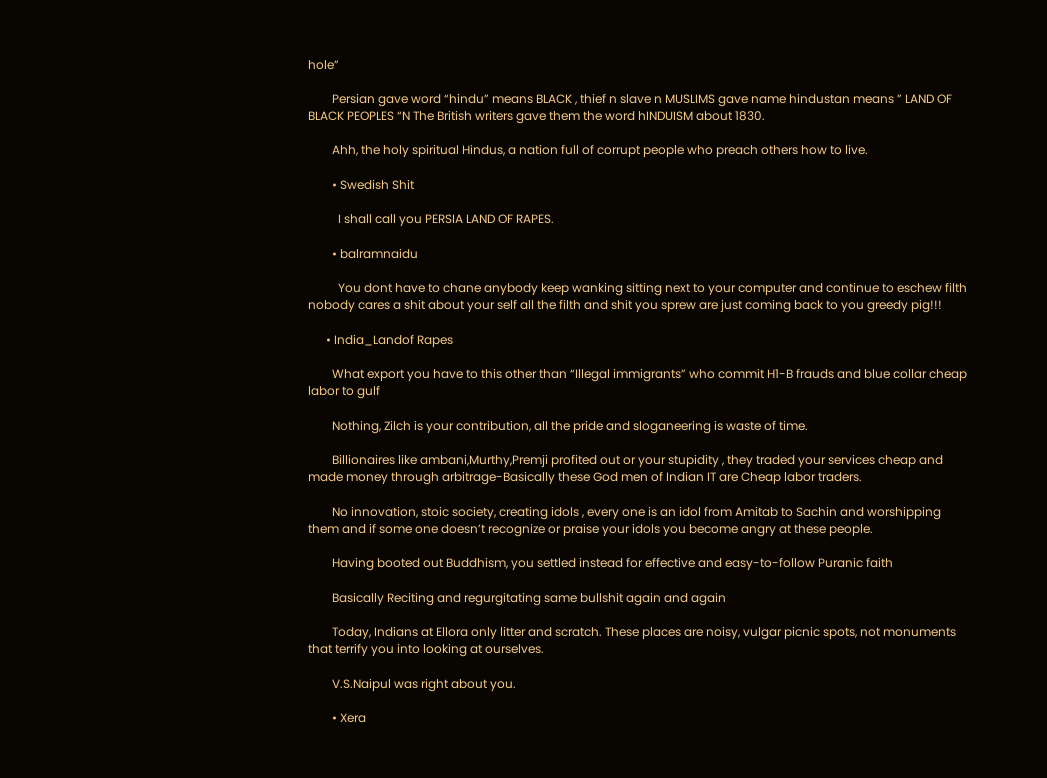hole”

        Persian gave word “hindu” means BLACK , thief n slave n MUSLIMS gave name hindustan means ” LAND OF BLACK PEOPLES “N The British writers gave them the word hINDUISM about 1830.

        Ahh, the holy spiritual Hindus, a nation full of corrupt people who preach others how to live.

        • Swedish Shit

          I shall call you PERSIA LAND OF RAPES.

        • balramnaidu

          You dont have to chane anybody keep wanking sitting next to your computer and continue to eschew filth nobody cares a shit about your self all the filth and shit you sprew are just coming back to you greedy pig!!!

      • India_Landof Rapes

        What export you have to this other than “Illegal immigrants” who commit H1-B frauds and blue collar cheap labor to gulf

        Nothing, Zilch is your contribution, all the pride and sloganeering is waste of time.

        Billionaires like ambani,Murthy,Premji profited out or your stupidity , they traded your services cheap and made money through arbitrage-Basically these God men of Indian IT are Cheap labor traders.

        No innovation, stoic society, creating idols , every one is an idol from Amitab to Sachin and worshipping them and if some one doesn’t recognize or praise your idols you become angry at these people.

        Having booted out Buddhism, you settled instead for effective and easy-to-follow Puranic faith

        Basically Reciting and regurgitating same bullshit again and again

        Today, Indians at Ellora only litter and scratch. These places are noisy, vulgar picnic spots, not monuments that terrify you into looking at ourselves.

        V.S.Naipul was right about you.

        • Xera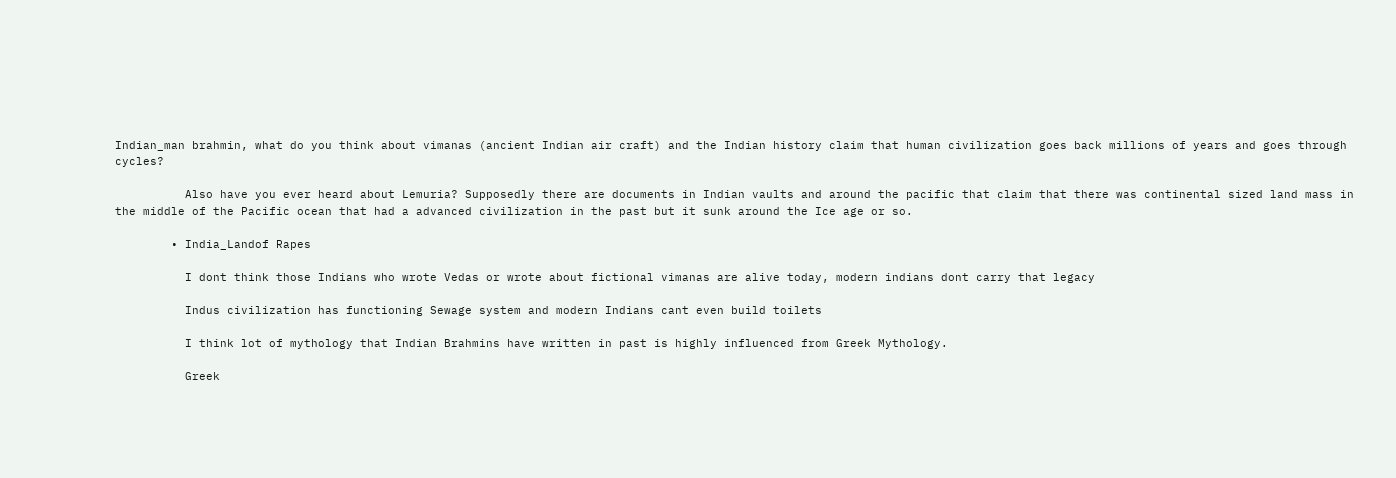Indian_man brahmin, what do you think about vimanas (ancient Indian air craft) and the Indian history claim that human civilization goes back millions of years and goes through cycles?

          Also have you ever heard about Lemuria? Supposedly there are documents in Indian vaults and around the pacific that claim that there was continental sized land mass in the middle of the Pacific ocean that had a advanced civilization in the past but it sunk around the Ice age or so.

        • India_Landof Rapes

          I dont think those Indians who wrote Vedas or wrote about fictional vimanas are alive today, modern indians dont carry that legacy

          Indus civilization has functioning Sewage system and modern Indians cant even build toilets

          I think lot of mythology that Indian Brahmins have written in past is highly influenced from Greek Mythology.

          Greek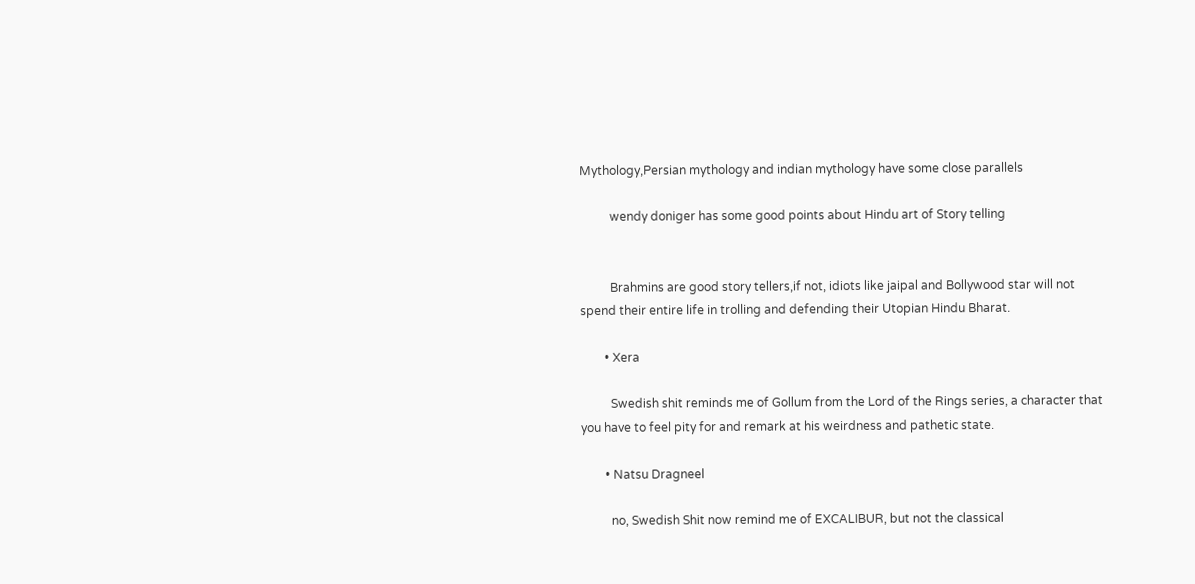Mythology,Persian mythology and indian mythology have some close parallels

          wendy doniger has some good points about Hindu art of Story telling


          Brahmins are good story tellers,if not, idiots like jaipal and Bollywood star will not spend their entire life in trolling and defending their Utopian Hindu Bharat.

        • Xera

          Swedish shit reminds me of Gollum from the Lord of the Rings series, a character that you have to feel pity for and remark at his weirdness and pathetic state.

        • Natsu Dragneel

          no, Swedish Shit now remind me of EXCALIBUR, but not the classical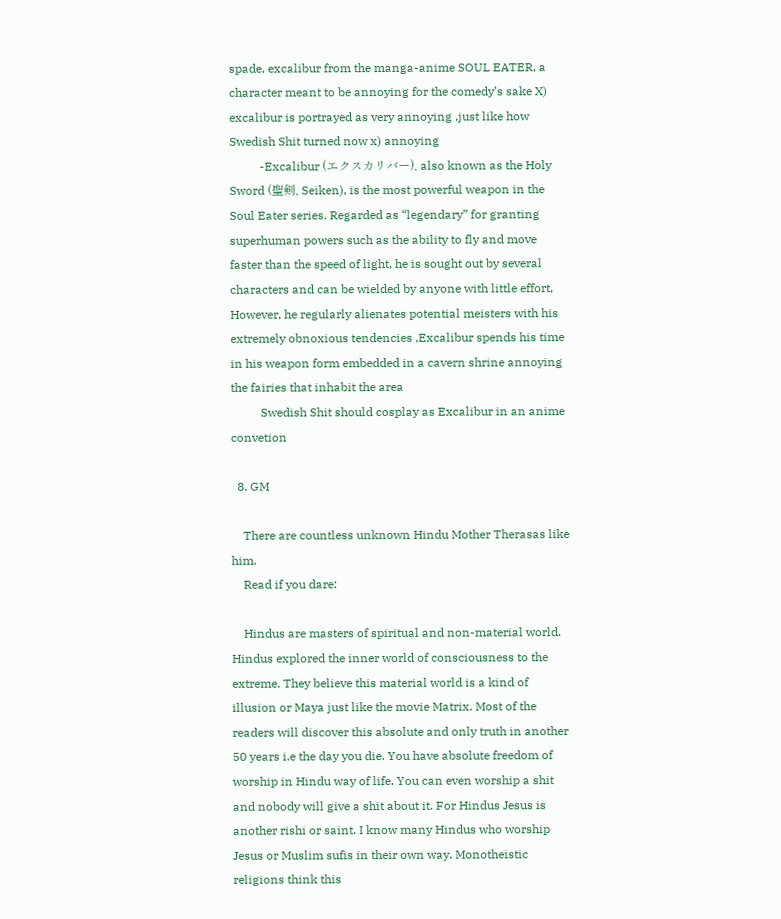spade, excalibur from the manga-anime SOUL EATER, a character meant to be annoying for the comedy’s sake X) excalibur is portrayed as very annoying ,just like how Swedish Shit turned now x) annoying
          -Excalibur (エクスカリバー), also known as the Holy Sword (聖剣, Seiken), is the most powerful weapon in the Soul Eater series. Regarded as “legendary” for granting superhuman powers such as the ability to fly and move faster than the speed of light, he is sought out by several characters and can be wielded by anyone with little effort, However, he regularly alienates potential meisters with his extremely obnoxious tendencies ,Excalibur spends his time in his weapon form embedded in a cavern shrine annoying the fairies that inhabit the area
          Swedish Shit should cosplay as Excalibur in an anime convetion

  8. GM

    There are countless unknown Hindu Mother Therasas like him.
    Read if you dare:

    Hindus are masters of spiritual and non-material world. Hindus explored the inner world of consciousness to the extreme. They believe this material world is a kind of illusion or Maya just like the movie Matrix. Most of the readers will discover this absolute and only truth in another 50 years i.e the day you die. You have absolute freedom of worship in Hindu way of life. You can even worship a shit and nobody will give a shit about it. For Hindus Jesus is another rishi or saint. I know many Hindus who worship Jesus or Muslim sufis in their own way. Monotheistic religions think this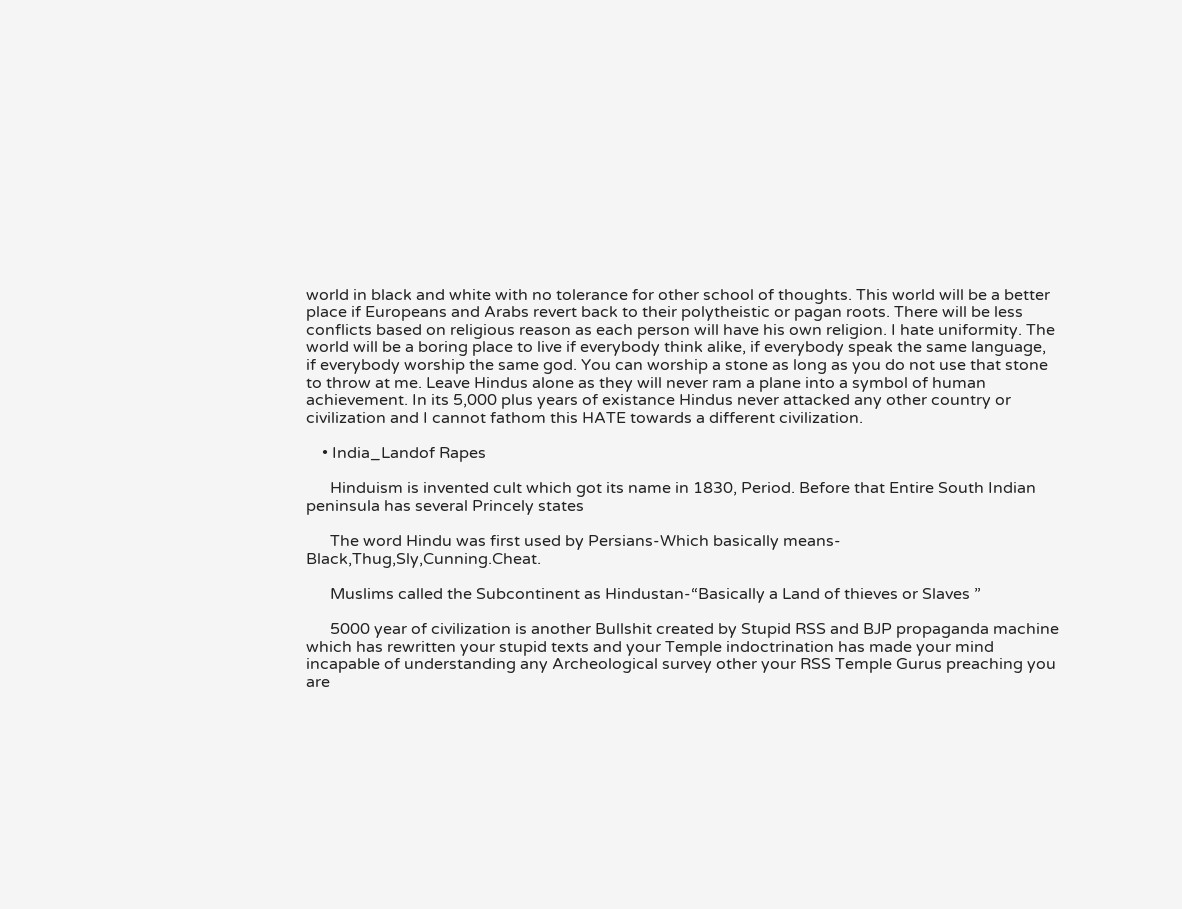world in black and white with no tolerance for other school of thoughts. This world will be a better place if Europeans and Arabs revert back to their polytheistic or pagan roots. There will be less conflicts based on religious reason as each person will have his own religion. I hate uniformity. The world will be a boring place to live if everybody think alike, if everybody speak the same language, if everybody worship the same god. You can worship a stone as long as you do not use that stone to throw at me. Leave Hindus alone as they will never ram a plane into a symbol of human achievement. In its 5,000 plus years of existance Hindus never attacked any other country or civilization and I cannot fathom this HATE towards a different civilization.

    • India_Landof Rapes

      Hinduism is invented cult which got its name in 1830, Period. Before that Entire South Indian peninsula has several Princely states

      The word Hindu was first used by Persians-Which basically means-Black,Thug,Sly,Cunning.Cheat.

      Muslims called the Subcontinent as Hindustan-“Basically a Land of thieves or Slaves ”

      5000 year of civilization is another Bullshit created by Stupid RSS and BJP propaganda machine which has rewritten your stupid texts and your Temple indoctrination has made your mind incapable of understanding any Archeological survey other your RSS Temple Gurus preaching you are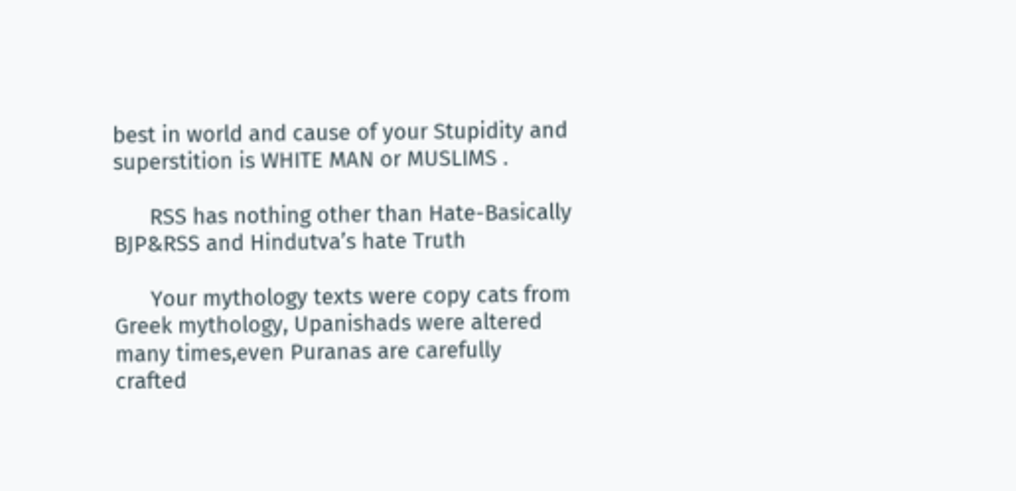best in world and cause of your Stupidity and superstition is WHITE MAN or MUSLIMS .

      RSS has nothing other than Hate-Basically BJP&RSS and Hindutva’s hate Truth

      Your mythology texts were copy cats from Greek mythology, Upanishads were altered many times,even Puranas are carefully crafted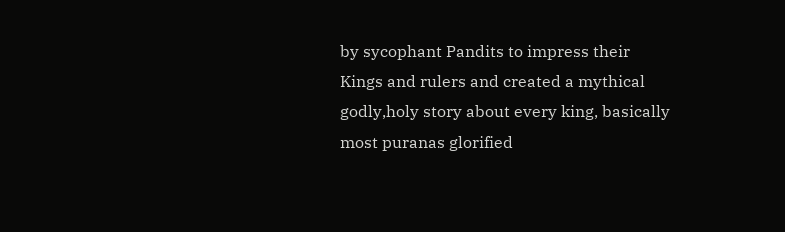by sycophant Pandits to impress their Kings and rulers and created a mythical godly,holy story about every king, basically most puranas glorified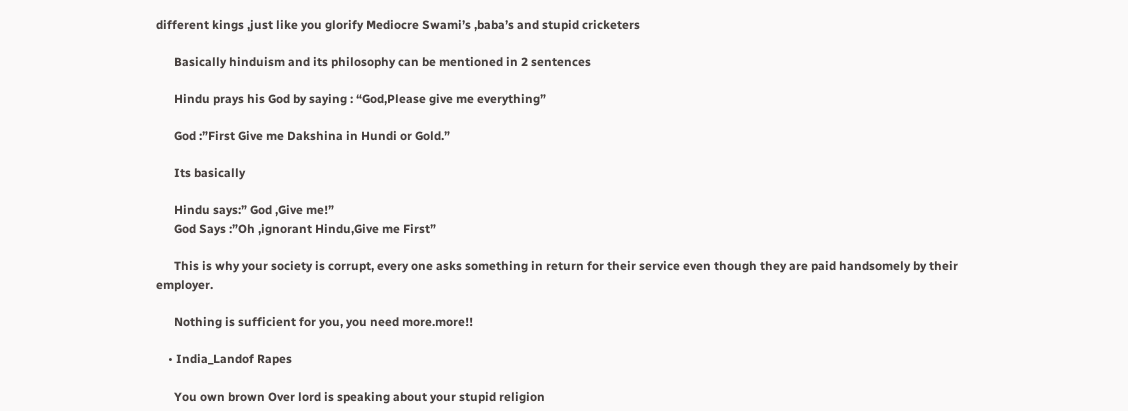different kings ,just like you glorify Mediocre Swami’s ,baba’s and stupid cricketers

      Basically hinduism and its philosophy can be mentioned in 2 sentences

      Hindu prays his God by saying : “God,Please give me everything”

      God :”First Give me Dakshina in Hundi or Gold.”

      Its basically

      Hindu says:” God ,Give me!”
      God Says :”Oh ,ignorant Hindu,Give me First”

      This is why your society is corrupt, every one asks something in return for their service even though they are paid handsomely by their employer.

      Nothing is sufficient for you, you need more.more!!

    • India_Landof Rapes

      You own brown Over lord is speaking about your stupid religion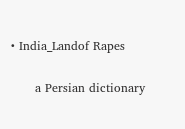• India_Landof Rapes

      a Persian dictionary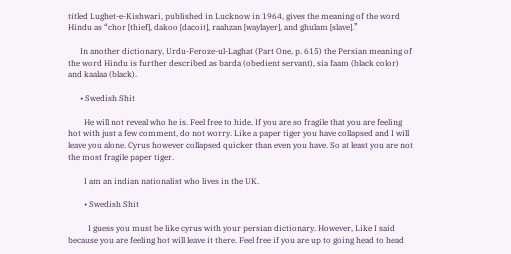titled Lughet-e-Kishwari, published in Lucknow in 1964, gives the meaning of the word Hindu as “chor [thief], dakoo [dacoit], raahzan [waylayer], and ghulam [slave].”

      In another dictionary, Urdu-Feroze-ul-Laghat (Part One, p. 615) the Persian meaning of the word Hindu is further described as barda (obedient servant), sia faam (black color) and kaalaa (black).

      • Swedish Shit

        He will not reveal who he is. Feel free to hide. If you are so fragile that you are feeling hot with just a few comment, do not worry. Like a paper tiger you have collapsed and I will leave you alone. Cyrus however collapsed quicker than even you have. So at least you are not the most fragile paper tiger.

        I am an indian nationalist who lives in the UK.

        • Swedish Shit

          I guess you must be like cyrus with your persian dictionary. However, Like I said because you are feeling hot will leave it there. Feel free if you are up to going head to head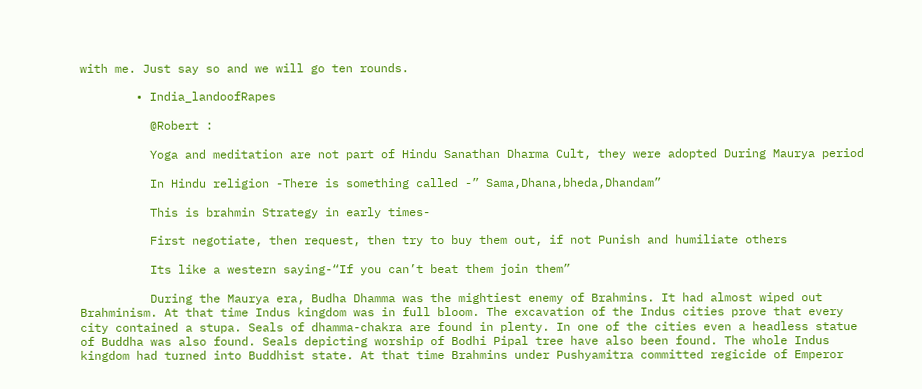with me. Just say so and we will go ten rounds.

        • India_landoofRapes

          @Robert :

          Yoga and meditation are not part of Hindu Sanathan Dharma Cult, they were adopted During Maurya period

          In Hindu religion -There is something called -” Sama,Dhana,bheda,Dhandam”

          This is brahmin Strategy in early times-

          First negotiate, then request, then try to buy them out, if not Punish and humiliate others

          Its like a western saying-“If you can’t beat them join them”

          During the Maurya era, Budha Dhamma was the mightiest enemy of Brahmins. It had almost wiped out Brahminism. At that time Indus kingdom was in full bloom. The excavation of the Indus cities prove that every city contained a stupa. Seals of dhamma-chakra are found in plenty. In one of the cities even a headless statue of Buddha was also found. Seals depicting worship of Bodhi Pipal tree have also been found. The whole Indus kingdom had turned into Buddhist state. At that time Brahmins under Pushyamitra committed regicide of Emperor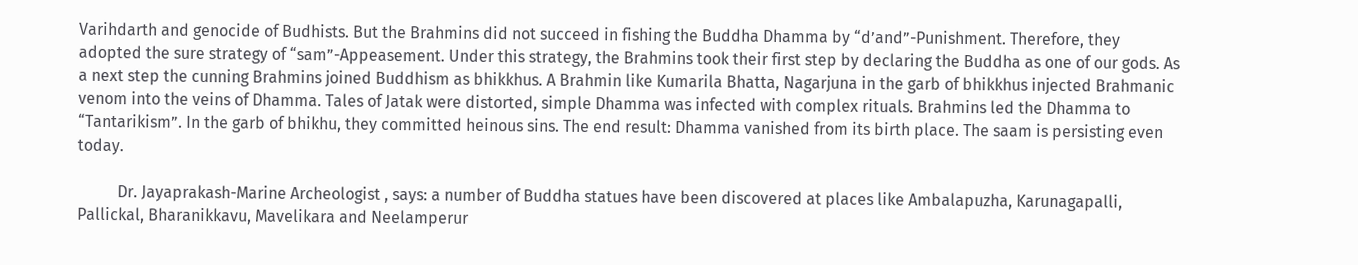Varihdarth and genocide of Budhists. But the Brahmins did not succeed in fishing the Buddha Dhamma by “d’and”-Punishment. Therefore, they adopted the sure strategy of “sam”-Appeasement. Under this strategy, the Brahmins took their first step by declaring the Buddha as one of our gods. As a next step the cunning Brahmins joined Buddhism as bhikkhus. A Brahmin like Kumarila Bhatta, Nagarjuna in the garb of bhikkhus injected Brahmanic venom into the veins of Dhamma. Tales of Jatak were distorted, simple Dhamma was infected with complex rituals. Brahmins led the Dhamma to “Tantarikism”. In the garb of bhikhu, they committed heinous sins. The end result: Dhamma vanished from its birth place. The saam is persisting even today.

          Dr. Jayaprakash-Marine Archeologist , says: a number of Buddha statues have been discovered at places like Ambalapuzha, Karunagapalli, Pallickal, Bharanikkavu, Mavelikara and Neelamperur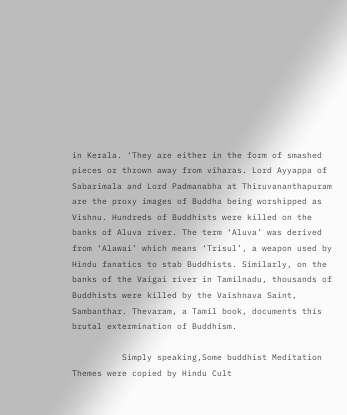in Kerala. ‘They are either in the form of smashed pieces or thrown away from viharas. Lord Ayyappa of Sabarimala and Lord Padmanabha at Thiruvananthapuram are the proxy images of Buddha being worshipped as Vishnu. Hundreds of Buddhists were killed on the banks of Aluva river. The term ‘Aluva’ was derived from ‘Alawai’ which means ‘Trisul’, a weapon used by Hindu fanatics to stab Buddhists. Similarly, on the banks of the Vaigai river in Tamilnadu, thousands of Buddhists were killed by the Vaishnava Saint, Sambanthar. Thevaram, a Tamil book, documents this brutal extermination of Buddhism.

          Simply speaking,Some buddhist Meditation Themes were copied by Hindu Cult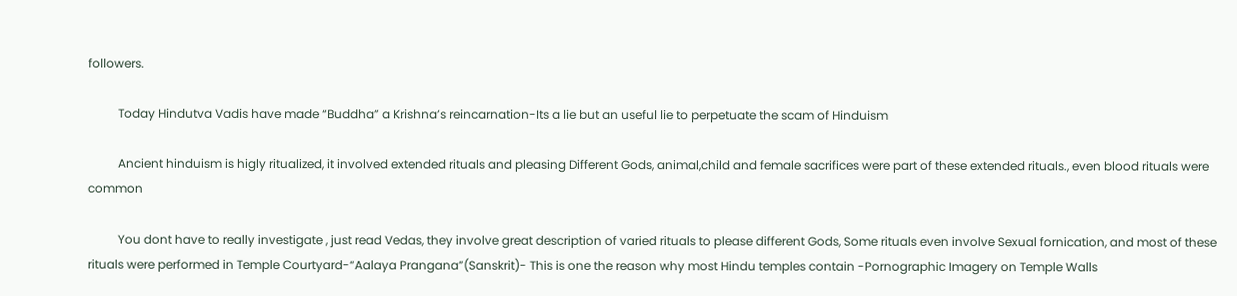followers.

          Today Hindutva Vadis have made “Buddha” a Krishna’s reincarnation-Its a lie but an useful lie to perpetuate the scam of Hinduism

          Ancient hinduism is higly ritualized, it involved extended rituals and pleasing Different Gods, animal,child and female sacrifices were part of these extended rituals., even blood rituals were common

          You dont have to really investigate , just read Vedas, they involve great description of varied rituals to please different Gods, Some rituals even involve Sexual fornication, and most of these rituals were performed in Temple Courtyard-“Aalaya Prangana”(Sanskrit)- This is one the reason why most Hindu temples contain -Pornographic Imagery on Temple Walls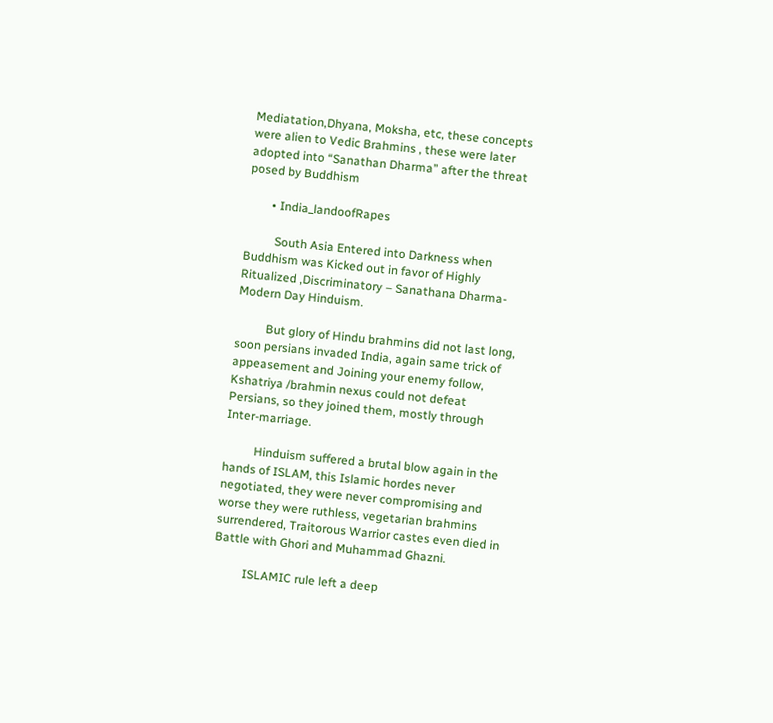Mediatation,Dhyana, Moksha, etc, these concepts were alien to Vedic Brahmins , these were later adopted into “Sanathan Dharma” after the threat posed by Buddhism

        • India_landoofRapes

          South Asia Entered into Darkness when Buddhism was Kicked out in favor of Highly Ritualized ,Discriminatory – Sanathana Dharma-Modern Day Hinduism.

          But glory of Hindu brahmins did not last long, soon persians invaded India, again same trick of appeasement and Joining your enemy follow, Kshatriya /brahmin nexus could not defeat Persians, so they joined them, mostly through Inter-marriage.

          Hinduism suffered a brutal blow again in the hands of ISLAM, this Islamic hordes never negotiated, they were never compromising and worse they were ruthless, vegetarian brahmins surrendered, Traitorous Warrior castes even died in Battle with Ghori and Muhammad Ghazni.

          ISLAMIC rule left a deep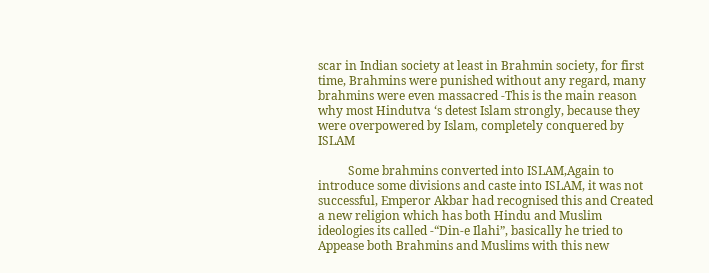scar in Indian society at least in Brahmin society, for first time, Brahmins were punished without any regard, many brahmins were even massacred -This is the main reason why most Hindutva ‘s detest Islam strongly, because they were overpowered by Islam, completely conquered by ISLAM

          Some brahmins converted into ISLAM,Again to introduce some divisions and caste into ISLAM, it was not successful, Emperor Akbar had recognised this and Created a new religion which has both Hindu and Muslim ideologies its called -“Din-e Ilahi”, basically he tried to Appease both Brahmins and Muslims with this new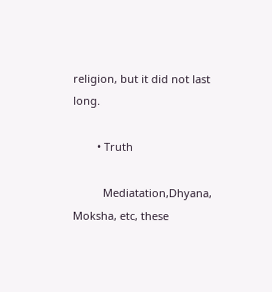religion, but it did not last long.

        • Truth

          Mediatation,Dhyana, Moksha, etc, these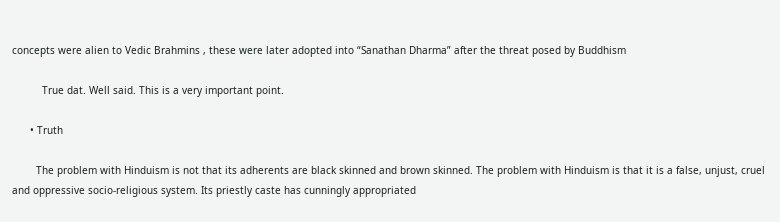concepts were alien to Vedic Brahmins , these were later adopted into “Sanathan Dharma” after the threat posed by Buddhism

          True dat. Well said. This is a very important point.

      • Truth

        The problem with Hinduism is not that its adherents are black skinned and brown skinned. The problem with Hinduism is that it is a false, unjust, cruel and oppressive socio-religious system. Its priestly caste has cunningly appropriated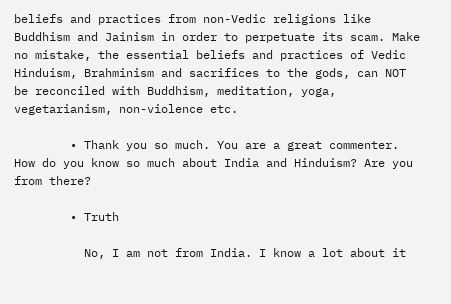beliefs and practices from non-Vedic religions like Buddhism and Jainism in order to perpetuate its scam. Make no mistake, the essential beliefs and practices of Vedic Hinduism, Brahminism and sacrifices to the gods, can NOT be reconciled with Buddhism, meditation, yoga, vegetarianism, non-violence etc.

        • Thank you so much. You are a great commenter. How do you know so much about India and Hinduism? Are you from there?

        • Truth

          No, I am not from India. I know a lot about it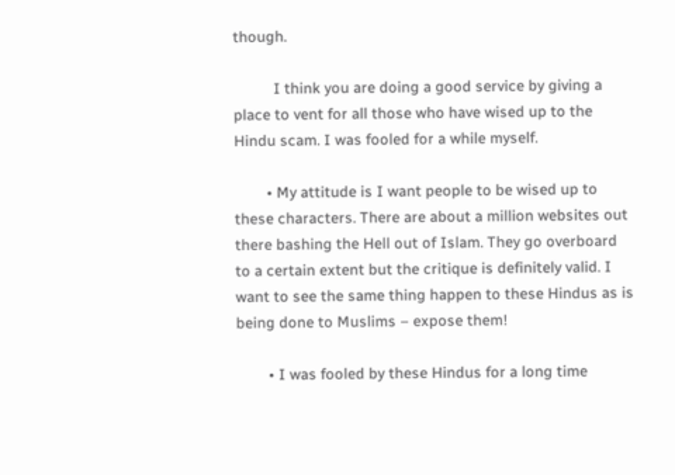though.

          I think you are doing a good service by giving a place to vent for all those who have wised up to the Hindu scam. I was fooled for a while myself.

        • My attitude is I want people to be wised up to these characters. There are about a million websites out there bashing the Hell out of Islam. They go overboard to a certain extent but the critique is definitely valid. I want to see the same thing happen to these Hindus as is being done to Muslims – expose them!

        • I was fooled by these Hindus for a long time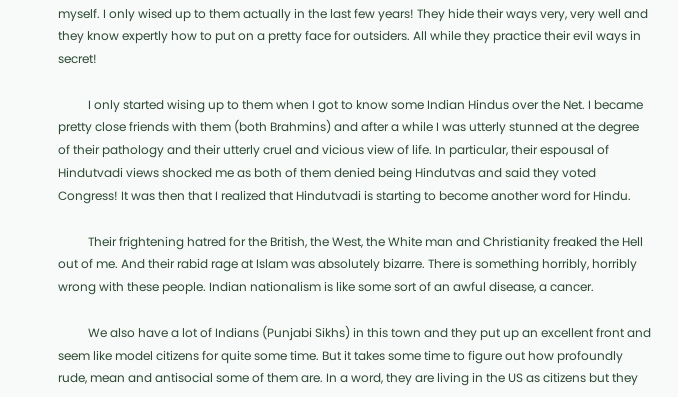myself. I only wised up to them actually in the last few years! They hide their ways very, very well and they know expertly how to put on a pretty face for outsiders. All while they practice their evil ways in secret!

          I only started wising up to them when I got to know some Indian Hindus over the Net. I became pretty close friends with them (both Brahmins) and after a while I was utterly stunned at the degree of their pathology and their utterly cruel and vicious view of life. In particular, their espousal of Hindutvadi views shocked me as both of them denied being Hindutvas and said they voted Congress! It was then that I realized that Hindutvadi is starting to become another word for Hindu.

          Their frightening hatred for the British, the West, the White man and Christianity freaked the Hell out of me. And their rabid rage at Islam was absolutely bizarre. There is something horribly, horribly wrong with these people. Indian nationalism is like some sort of an awful disease, a cancer.

          We also have a lot of Indians (Punjabi Sikhs) in this town and they put up an excellent front and seem like model citizens for quite some time. But it takes some time to figure out how profoundly rude, mean and antisocial some of them are. In a word, they are living in the US as citizens but they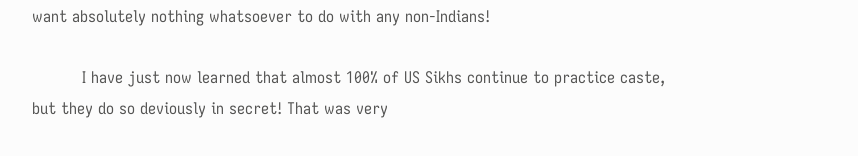want absolutely nothing whatsoever to do with any non-Indians!

          I have just now learned that almost 100% of US Sikhs continue to practice caste, but they do so deviously in secret! That was very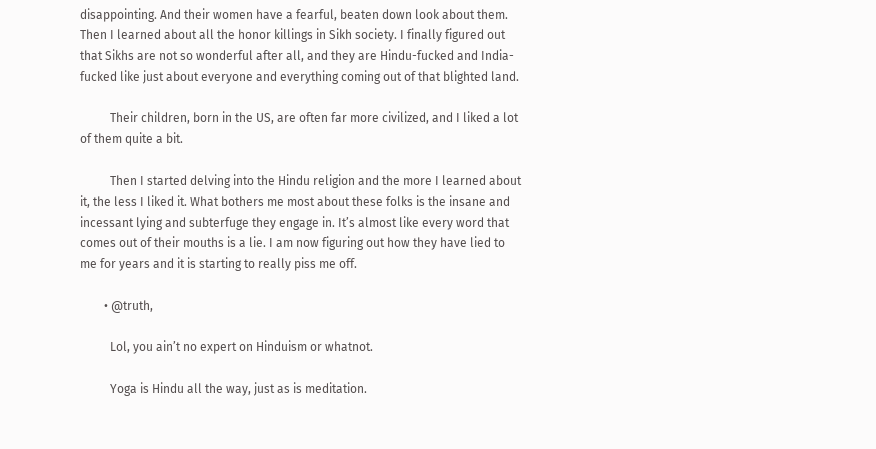disappointing. And their women have a fearful, beaten down look about them. Then I learned about all the honor killings in Sikh society. I finally figured out that Sikhs are not so wonderful after all, and they are Hindu-fucked and India-fucked like just about everyone and everything coming out of that blighted land.

          Their children, born in the US, are often far more civilized, and I liked a lot of them quite a bit.

          Then I started delving into the Hindu religion and the more I learned about it, the less I liked it. What bothers me most about these folks is the insane and incessant lying and subterfuge they engage in. It’s almost like every word that comes out of their mouths is a lie. I am now figuring out how they have lied to me for years and it is starting to really piss me off.

        • @truth,

          Lol, you ain’t no expert on Hinduism or whatnot.

          Yoga is Hindu all the way, just as is meditation.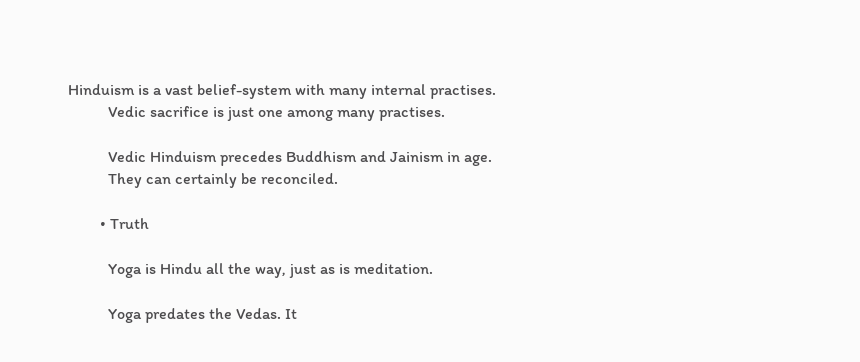Hinduism is a vast belief-system with many internal practises.
          Vedic sacrifice is just one among many practises.

          Vedic Hinduism precedes Buddhism and Jainism in age.
          They can certainly be reconciled.

        • Truth

          Yoga is Hindu all the way, just as is meditation.

          Yoga predates the Vedas. It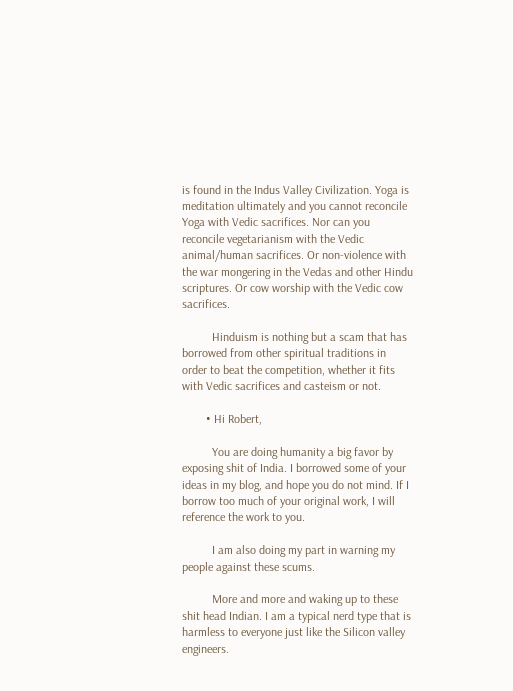is found in the Indus Valley Civilization. Yoga is meditation ultimately and you cannot reconcile Yoga with Vedic sacrifices. Nor can you reconcile vegetarianism with the Vedic animal/human sacrifices. Or non-violence with the war mongering in the Vedas and other Hindu scriptures. Or cow worship with the Vedic cow sacrifices.

          Hinduism is nothing but a scam that has borrowed from other spiritual traditions in order to beat the competition, whether it fits with Vedic sacrifices and casteism or not.

        • Hi Robert,

          You are doing humanity a big favor by exposing shit of India. I borrowed some of your ideas in my blog, and hope you do not mind. If I borrow too much of your original work, I will reference the work to you.

          I am also doing my part in warning my people against these scums.

          More and more and waking up to these shit head Indian. I am a typical nerd type that is harmless to everyone just like the Silicon valley engineers.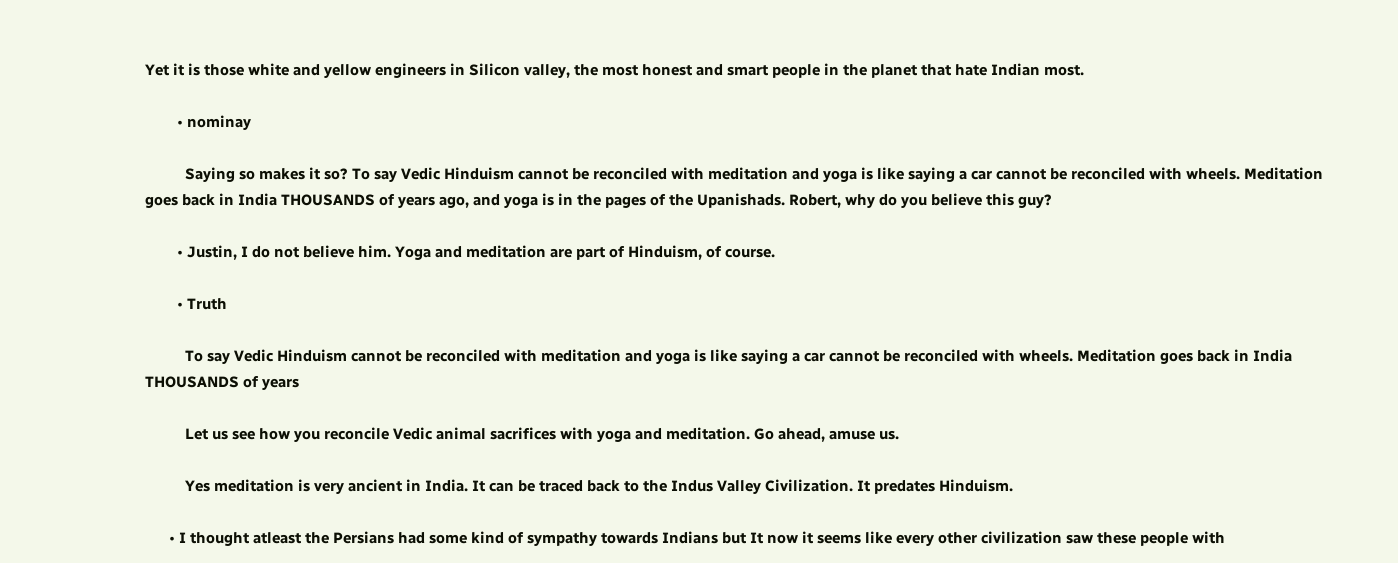Yet it is those white and yellow engineers in Silicon valley, the most honest and smart people in the planet that hate Indian most.

        • nominay

          Saying so makes it so? To say Vedic Hinduism cannot be reconciled with meditation and yoga is like saying a car cannot be reconciled with wheels. Meditation goes back in India THOUSANDS of years ago, and yoga is in the pages of the Upanishads. Robert, why do you believe this guy?

        • Justin, I do not believe him. Yoga and meditation are part of Hinduism, of course.

        • Truth

          To say Vedic Hinduism cannot be reconciled with meditation and yoga is like saying a car cannot be reconciled with wheels. Meditation goes back in India THOUSANDS of years

          Let us see how you reconcile Vedic animal sacrifices with yoga and meditation. Go ahead, amuse us.

          Yes meditation is very ancient in India. It can be traced back to the Indus Valley Civilization. It predates Hinduism.

      • I thought atleast the Persians had some kind of sympathy towards Indians but It now it seems like every other civilization saw these people with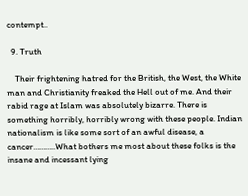contempt..

  9. Truth

    Their frightening hatred for the British, the West, the White man and Christianity freaked the Hell out of me. And their rabid rage at Islam was absolutely bizarre. There is something horribly, horribly wrong with these people. Indian nationalism is like some sort of an awful disease, a cancer………..What bothers me most about these folks is the insane and incessant lying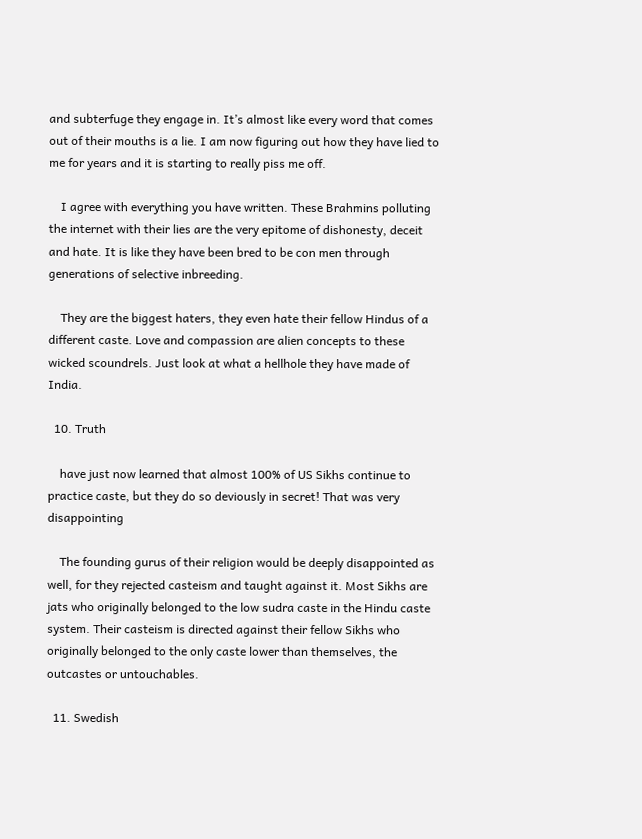and subterfuge they engage in. It’s almost like every word that comes out of their mouths is a lie. I am now figuring out how they have lied to me for years and it is starting to really piss me off.

    I agree with everything you have written. These Brahmins polluting the internet with their lies are the very epitome of dishonesty, deceit and hate. It is like they have been bred to be con men through generations of selective inbreeding.

    They are the biggest haters, they even hate their fellow Hindus of a different caste. Love and compassion are alien concepts to these wicked scoundrels. Just look at what a hellhole they have made of India.

  10. Truth

    have just now learned that almost 100% of US Sikhs continue to practice caste, but they do so deviously in secret! That was very disappointing

    The founding gurus of their religion would be deeply disappointed as well, for they rejected casteism and taught against it. Most Sikhs are jats who originally belonged to the low sudra caste in the Hindu caste system. Their casteism is directed against their fellow Sikhs who originally belonged to the only caste lower than themselves, the outcastes or untouchables.

  11. Swedish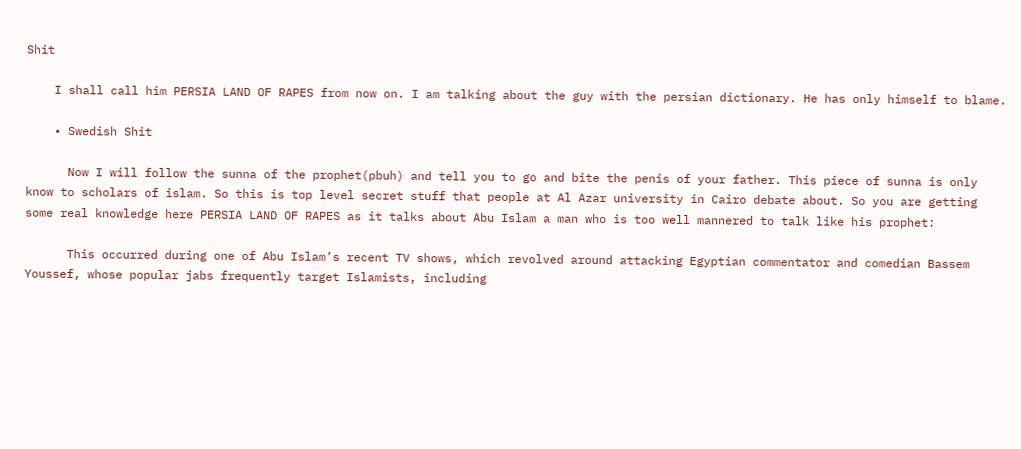Shit

    I shall call him PERSIA LAND OF RAPES from now on. I am talking about the guy with the persian dictionary. He has only himself to blame.

    • Swedish Shit

      Now I will follow the sunna of the prophet(pbuh) and tell you to go and bite the penis of your father. This piece of sunna is only know to scholars of islam. So this is top level secret stuff that people at Al Azar university in Cairo debate about. So you are getting some real knowledge here PERSIA LAND OF RAPES as it talks about Abu Islam a man who is too well mannered to talk like his prophet:

      This occurred during one of Abu Islam’s recent TV shows, which revolved around attacking Egyptian commentator and comedian Bassem Youssef, whose popular jabs frequently target Islamists, including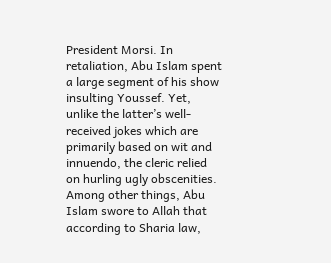President Morsi. In retaliation, Abu Islam spent a large segment of his show insulting Youssef. Yet, unlike the latter’s well-received jokes which are primarily based on wit and innuendo, the cleric relied on hurling ugly obscenities. Among other things, Abu Islam swore to Allah that according to Sharia law,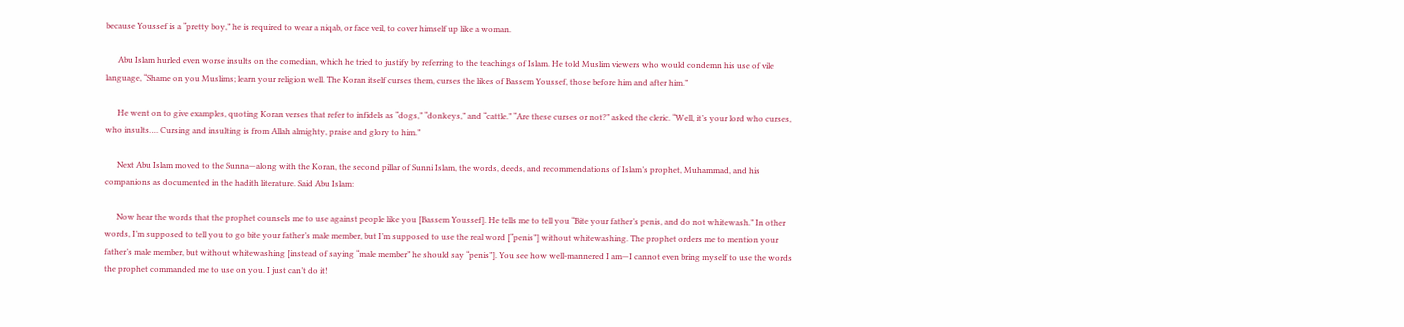because Youssef is a “pretty boy,” he is required to wear a niqab, or face veil, to cover himself up like a woman.

      Abu Islam hurled even worse insults on the comedian, which he tried to justify by referring to the teachings of Islam. He told Muslim viewers who would condemn his use of vile language, “Shame on you Muslims; learn your religion well. The Koran itself curses them, curses the likes of Bassem Youssef, those before him and after him.”

      He went on to give examples, quoting Koran verses that refer to infidels as “dogs,” “donkeys,” and “cattle.” “Are these curses or not?” asked the cleric. “Well, it’s your lord who curses, who insults…. Cursing and insulting is from Allah almighty, praise and glory to him.”

      Next Abu Islam moved to the Sunna—along with the Koran, the second pillar of Sunni Islam, the words, deeds, and recommendations of Islam’s prophet, Muhammad, and his companions as documented in the hadith literature. Said Abu Islam:

      Now hear the words that the prophet counsels me to use against people like you [Bassem Youssef]. He tells me to tell you “Bite your father’s penis, and do not whitewash.” In other words, I’m supposed to tell you to go bite your father’s male member, but I’m supposed to use the real word [“penis”] without whitewashing. The prophet orders me to mention your father’s male member, but without whitewashing [instead of saying “male member” he should say “penis”]. You see how well-mannered I am—I cannot even bring myself to use the words the prophet commanded me to use on you. I just can’t do it!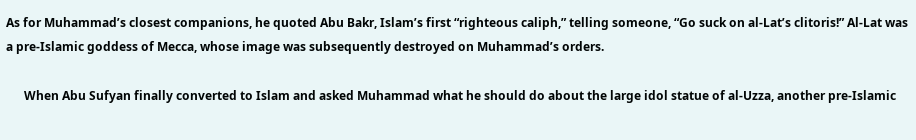As for Muhammad’s closest companions, he quoted Abu Bakr, Islam’s first “righteous caliph,” telling someone, “Go suck on al-Lat’s clitoris!” Al-Lat was a pre-Islamic goddess of Mecca, whose image was subsequently destroyed on Muhammad’s orders.

      When Abu Sufyan finally converted to Islam and asked Muhammad what he should do about the large idol statue of al-Uzza, another pre-Islamic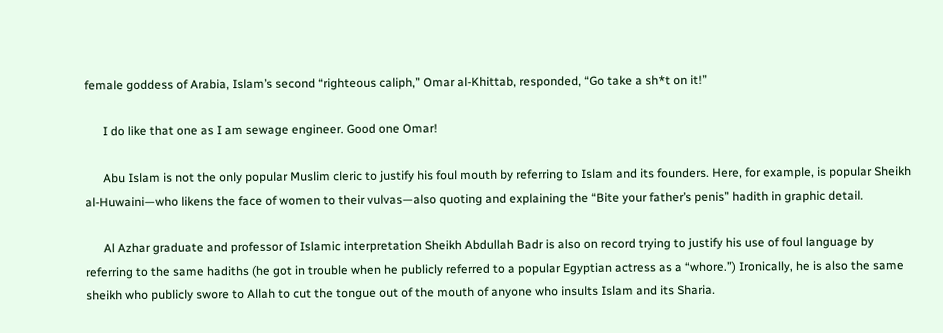female goddess of Arabia, Islam’s second “righteous caliph,” Omar al-Khittab, responded, “Go take a sh*t on it!”

      I do like that one as I am sewage engineer. Good one Omar!

      Abu Islam is not the only popular Muslim cleric to justify his foul mouth by referring to Islam and its founders. Here, for example, is popular Sheikh al-Huwaini—who likens the face of women to their vulvas—also quoting and explaining the “Bite your father’s penis” hadith in graphic detail.

      Al Azhar graduate and professor of Islamic interpretation Sheikh Abdullah Badr is also on record trying to justify his use of foul language by referring to the same hadiths (he got in trouble when he publicly referred to a popular Egyptian actress as a “whore.”) Ironically, he is also the same sheikh who publicly swore to Allah to cut the tongue out of the mouth of anyone who insults Islam and its Sharia.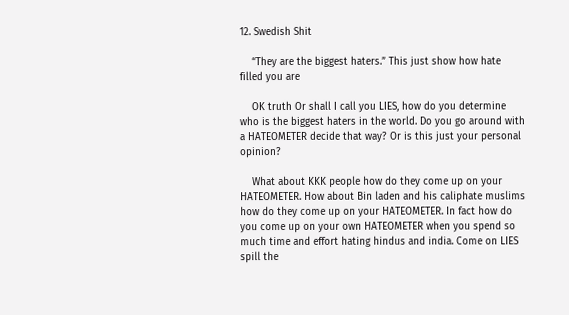12. Swedish Shit

    “They are the biggest haters.” This just show how hate filled you are

    OK truth Or shall I call you LIES, how do you determine who is the biggest haters in the world. Do you go around with a HATEOMETER decide that way? Or is this just your personal opinion?

    What about KKK people how do they come up on your HATEOMETER. How about Bin laden and his caliphate muslims how do they come up on your HATEOMETER. In fact how do you come up on your own HATEOMETER when you spend so much time and effort hating hindus and india. Come on LIES spill the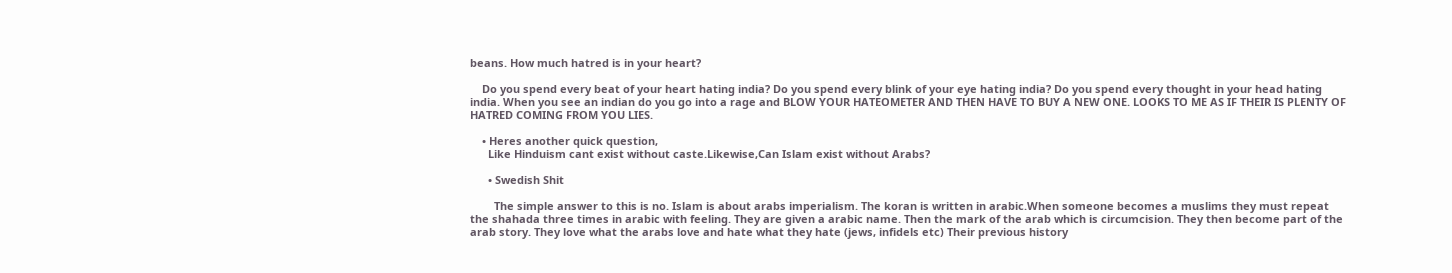beans. How much hatred is in your heart?

    Do you spend every beat of your heart hating india? Do you spend every blink of your eye hating india? Do you spend every thought in your head hating india. When you see an indian do you go into a rage and BLOW YOUR HATEOMETER AND THEN HAVE TO BUY A NEW ONE. LOOKS TO ME AS IF THEIR IS PLENTY OF HATRED COMING FROM YOU LIES.

    • Heres another quick question,
      Like Hinduism cant exist without caste.Likewise,Can Islam exist without Arabs?

      • Swedish Shit

        The simple answer to this is no. Islam is about arabs imperialism. The koran is written in arabic.When someone becomes a muslims they must repeat the shahada three times in arabic with feeling. They are given a arabic name. Then the mark of the arab which is circumcision. They then become part of the arab story. They love what the arabs love and hate what they hate (jews, infidels etc) Their previous history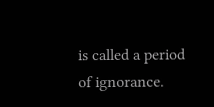is called a period of ignorance.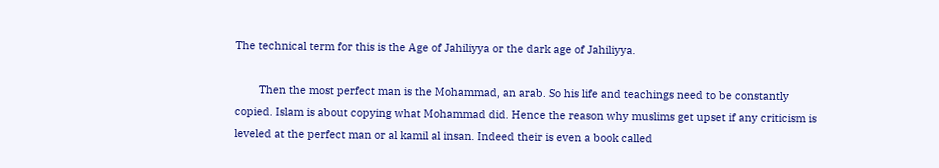The technical term for this is the Age of Jahiliyya or the dark age of Jahiliyya.

        Then the most perfect man is the Mohammad, an arab. So his life and teachings need to be constantly copied. Islam is about copying what Mohammad did. Hence the reason why muslims get upset if any criticism is leveled at the perfect man or al kamil al insan. Indeed their is even a book called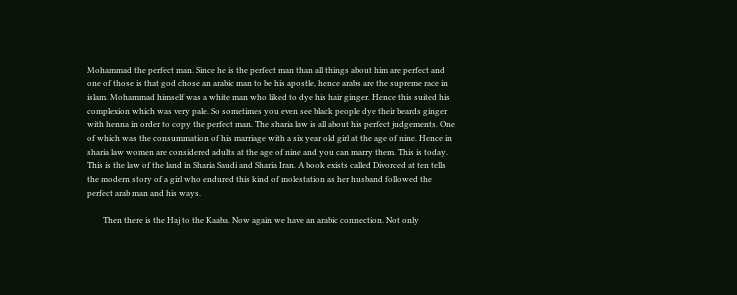Mohammad the perfect man. Since he is the perfect man than all things about him are perfect and one of those is that god chose an arabic man to be his apostle, hence arabs are the supreme race in islam. Mohammad himself was a white man who liked to dye his hair ginger. Hence this suited his complexion which was very pale. So sometimes you even see black people dye their beards ginger with henna in order to copy the perfect man. The sharia law is all about his perfect judgements. One of which was the consummation of his marriage with a six year old girl at the age of nine. Hence in sharia law women are considered adults at the age of nine and you can marry them. This is today. This is the law of the land in Sharia Saudi and Sharia Iran. A book exists called Divorced at ten tells the modern story of a girl who endured this kind of molestation as her husband followed the perfect arab man and his ways.

        Then there is the Haj to the Kaaba. Now again we have an arabic connection. Not only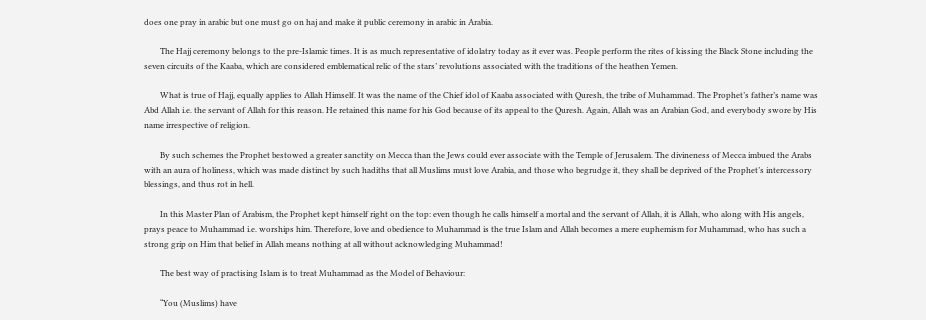does one pray in arabic but one must go on haj and make it public ceremony in arabic in Arabia.

        The Hajj ceremony belongs to the pre-Islamic times. It is as much representative of idolatry today as it ever was. People perform the rites of kissing the Black Stone including the seven circuits of the Kaaba, which are considered emblematical relic of the stars’ revolutions associated with the traditions of the heathen Yemen.

        What is true of Hajj, equally applies to Allah Himself. It was the name of the Chief idol of Kaaba associated with Quresh, the tribe of Muhammad. The Prophet’s father’s name was Abd Allah i.e. the servant of Allah for this reason. He retained this name for his God because of its appeal to the Quresh. Again, Allah was an Arabian God, and everybody swore by His name irrespective of religion.

        By such schemes the Prophet bestowed a greater sanctity on Mecca than the Jews could ever associate with the Temple of Jerusalem. The divineness of Mecca imbued the Arabs with an aura of holiness, which was made distinct by such hadiths that all Muslims must love Arabia, and those who begrudge it, they shall be deprived of the Prophet’s intercessory blessings, and thus rot in hell.

        In this Master Plan of Arabism, the Prophet kept himself right on the top: even though he calls himself a mortal and the servant of Allah, it is Allah, who along with His angels, prays peace to Muhammad i.e. worships him. Therefore, love and obedience to Muhammad is the true Islam and Allah becomes a mere euphemism for Muhammad, who has such a strong grip on Him that belief in Allah means nothing at all without acknowledging Muhammad!

        The best way of practising Islam is to treat Muhammad as the Model of Behaviour:

        “You (Muslims) have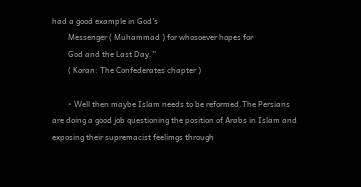had a good example in God’s
        Messenger ( Muhammad ) for whosoever hopes for
        God and the Last Day.”
        ( Koran: The Confederates chapter )

        • Well then maybe Islam needs to be reformed.The Persians are doing a good job questioning the position of Arabs in Islam and exposing their supremacist feelimgs through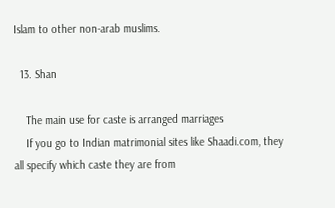Islam to other non-arab muslims.

  13. Shan

    The main use for caste is arranged marriages
    If you go to Indian matrimonial sites like Shaadi.com, they all specify which caste they are from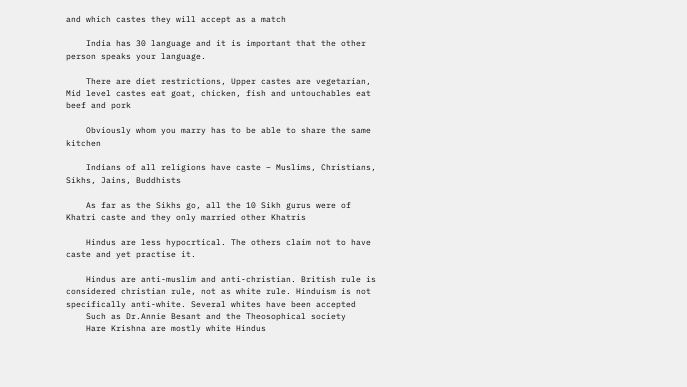and which castes they will accept as a match

    India has 30 language and it is important that the other person speaks your language.

    There are diet restrictions, Upper castes are vegetarian, Mid level castes eat goat, chicken, fish and untouchables eat beef and pork

    Obviously whom you marry has to be able to share the same kitchen

    Indians of all religions have caste – Muslims, Christians, Sikhs, Jains, Buddhists

    As far as the Sikhs go, all the 10 Sikh gurus were of Khatri caste and they only married other Khatris

    Hindus are less hypocrtical. The others claim not to have caste and yet practise it.

    Hindus are anti-muslim and anti-christian. British rule is considered christian rule, not as white rule. Hinduism is not specifically anti-white. Several whites have been accepted
    Such as Dr.Annie Besant and the Theosophical society
    Hare Krishna are mostly white Hindus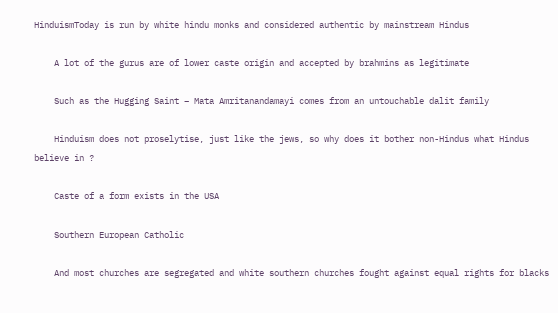HinduismToday is run by white hindu monks and considered authentic by mainstream Hindus

    A lot of the gurus are of lower caste origin and accepted by brahmins as legitimate

    Such as the Hugging Saint – Mata Amritanandamayi comes from an untouchable dalit family

    Hinduism does not proselytise, just like the jews, so why does it bother non-Hindus what Hindus believe in ?

    Caste of a form exists in the USA

    Southern European Catholic

    And most churches are segregated and white southern churches fought against equal rights for blacks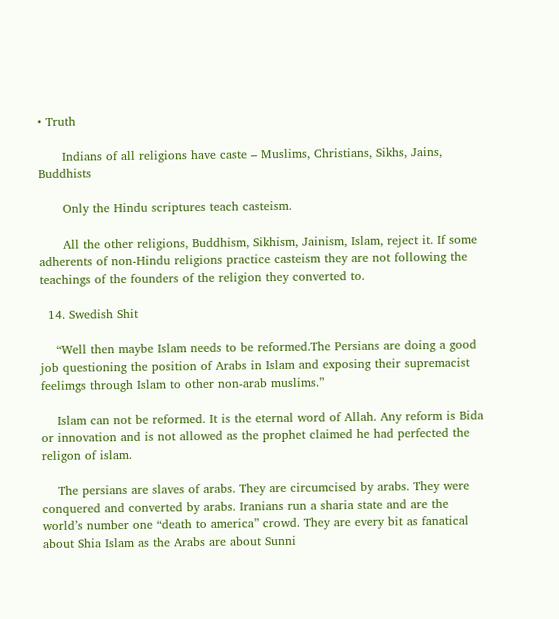• Truth

      Indians of all religions have caste – Muslims, Christians, Sikhs, Jains, Buddhists

      Only the Hindu scriptures teach casteism.

      All the other religions, Buddhism, Sikhism, Jainism, Islam, reject it. If some adherents of non-Hindu religions practice casteism they are not following the teachings of the founders of the religion they converted to.

  14. Swedish Shit

    “Well then maybe Islam needs to be reformed.The Persians are doing a good job questioning the position of Arabs in Islam and exposing their supremacist feelimgs through Islam to other non-arab muslims.”

    Islam can not be reformed. It is the eternal word of Allah. Any reform is Bida or innovation and is not allowed as the prophet claimed he had perfected the religon of islam.

    The persians are slaves of arabs. They are circumcised by arabs. They were conquered and converted by arabs. Iranians run a sharia state and are the world’s number one “death to america” crowd. They are every bit as fanatical about Shia Islam as the Arabs are about Sunni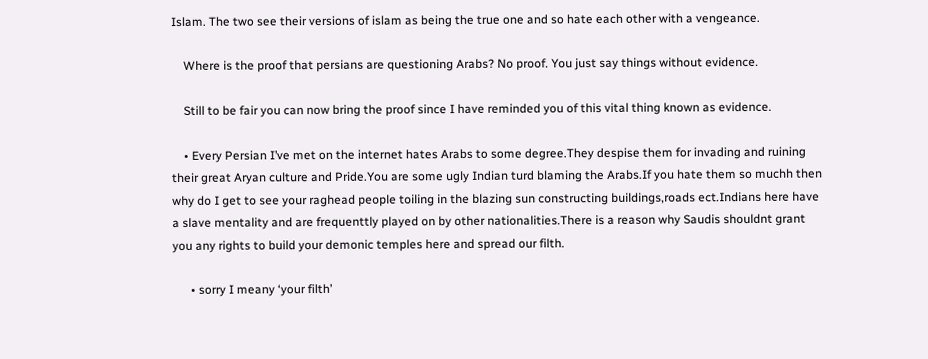Islam. The two see their versions of islam as being the true one and so hate each other with a vengeance.

    Where is the proof that persians are questioning Arabs? No proof. You just say things without evidence.

    Still to be fair you can now bring the proof since I have reminded you of this vital thing known as evidence.

    • Every Persian I’ve met on the internet hates Arabs to some degree.They despise them for invading and ruining their great Aryan culture and Pride.You are some ugly Indian turd blaming the Arabs.If you hate them so muchh then why do I get to see your raghead people toiling in the blazing sun constructing buildings,roads ect.Indians here have a slave mentality and are frequenttly played on by other nationalities.There is a reason why Saudis shouldnt grant you any rights to build your demonic temples here and spread our filth.

      • sorry I meany ‘your filth’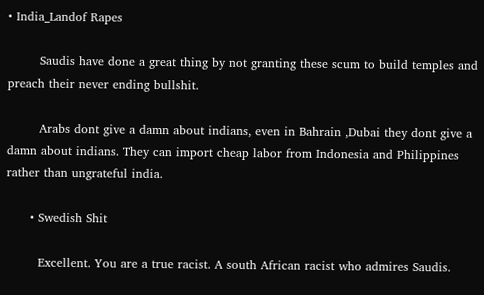• India_Landof Rapes

        Saudis have done a great thing by not granting these scum to build temples and preach their never ending bullshit.

        Arabs dont give a damn about indians, even in Bahrain ,Dubai they dont give a damn about indians. They can import cheap labor from Indonesia and Philippines rather than ungrateful india.

      • Swedish Shit

        Excellent. You are a true racist. A south African racist who admires Saudis.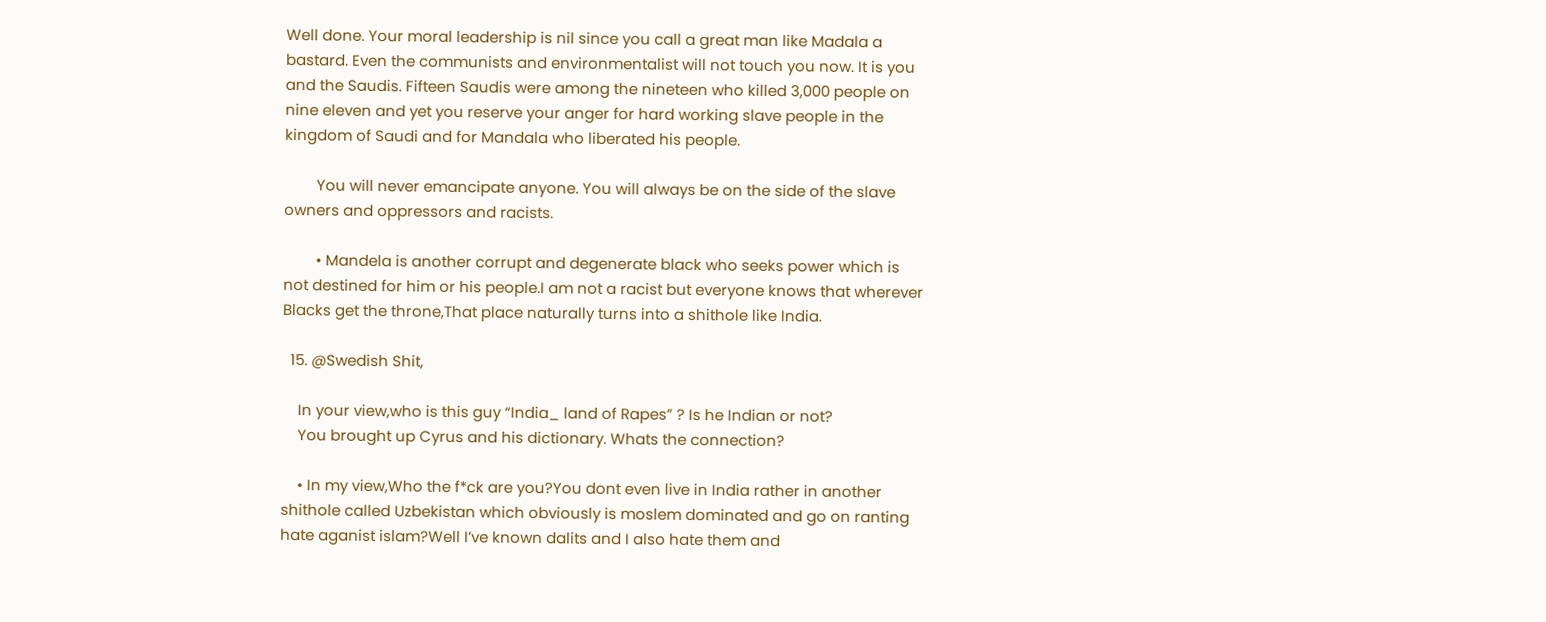Well done. Your moral leadership is nil since you call a great man like Madala a bastard. Even the communists and environmentalist will not touch you now. It is you and the Saudis. Fifteen Saudis were among the nineteen who killed 3,000 people on nine eleven and yet you reserve your anger for hard working slave people in the kingdom of Saudi and for Mandala who liberated his people.

        You will never emancipate anyone. You will always be on the side of the slave owners and oppressors and racists.

        • Mandela is another corrupt and degenerate black who seeks power which is not destined for him or his people.I am not a racist but everyone knows that wherever Blacks get the throne,That place naturally turns into a shithole like India.

  15. @Swedish Shit,

    In your view,who is this guy “India_ land of Rapes” ? Is he Indian or not?
    You brought up Cyrus and his dictionary. Whats the connection?

    • In my view,Who the f*ck are you?You dont even live in India rather in another shithole called Uzbekistan which obviously is moslem dominated and go on ranting hate aganist islam?Well I’ve known dalits and I also hate them and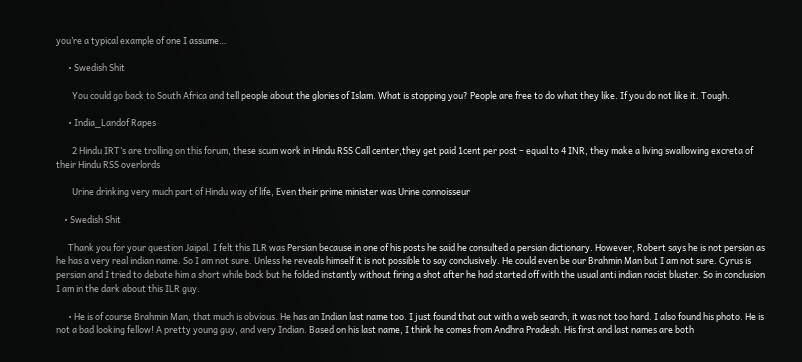you’re a typical example of one I assume…

      • Swedish Shit

        You could go back to South Africa and tell people about the glories of Islam. What is stopping you? People are free to do what they like. If you do not like it. Tough.

      • India_Landof Rapes

        2 Hindu IRT’s are trolling on this forum, these scum work in Hindu RSS Call center,they get paid 1cent per post – equal to 4 INR, they make a living swallowing excreta of their Hindu RSS overlords

        Urine drinking very much part of Hindu way of life, Even their prime minister was Urine connoisseur

    • Swedish Shit

      Thank you for your question Jaipal. I felt this ILR was Persian because in one of his posts he said he consulted a persian dictionary. However, Robert says he is not persian as he has a very real indian name. So I am not sure. Unless he reveals himself it is not possible to say conclusively. He could even be our Brahmin Man but I am not sure. Cyrus is persian and I tried to debate him a short while back but he folded instantly without firing a shot after he had started off with the usual anti indian racist bluster. So in conclusion I am in the dark about this ILR guy.

      • He is of course Brahmin Man, that much is obvious. He has an Indian last name too. I just found that out with a web search, it was not too hard. I also found his photo. He is not a bad looking fellow! A pretty young guy, and very Indian. Based on his last name, I think he comes from Andhra Pradesh. His first and last names are both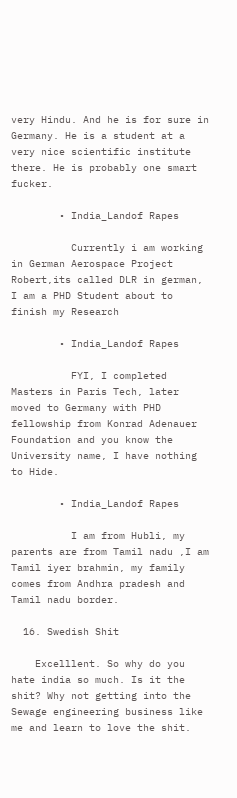very Hindu. And he is for sure in Germany. He is a student at a very nice scientific institute there. He is probably one smart fucker.

        • India_Landof Rapes

          Currently i am working in German Aerospace Project Robert,its called DLR in german, I am a PHD Student about to finish my Research

        • India_Landof Rapes

          FYI, I completed Masters in Paris Tech, later moved to Germany with PHD fellowship from Konrad Adenauer Foundation and you know the University name, I have nothing to Hide.

        • India_Landof Rapes

          I am from Hubli, my parents are from Tamil nadu ,I am Tamil iyer brahmin, my family comes from Andhra pradesh and Tamil nadu border.

  16. Swedish Shit

    Excelllent. So why do you hate india so much. Is it the shit? Why not getting into the Sewage engineering business like me and learn to love the shit.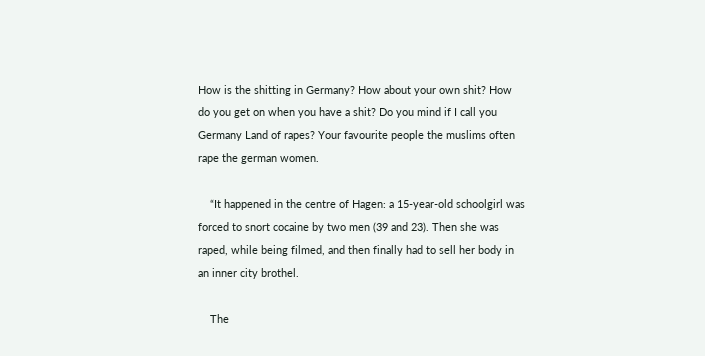How is the shitting in Germany? How about your own shit? How do you get on when you have a shit? Do you mind if I call you Germany Land of rapes? Your favourite people the muslims often rape the german women.

    “It happened in the centre of Hagen: a 15-year-old schoolgirl was forced to snort cocaine by two men (39 and 23). Then she was raped, while being filmed, and then finally had to sell her body in an inner city brothel.

    The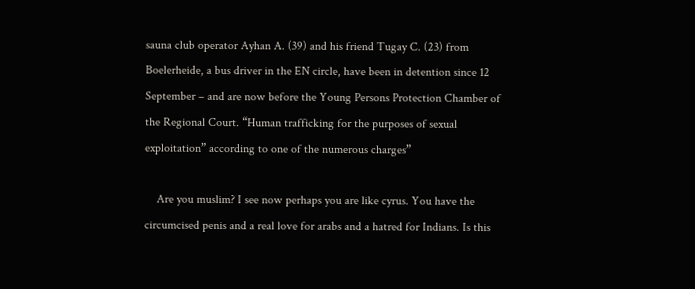sauna club operator Ayhan A. (39) and his friend Tugay C. (23) from Boelerheide, a bus driver in the EN circle, have been in detention since 12 September – and are now before the Young Persons Protection Chamber of the Regional Court. “Human trafficking for the purposes of sexual exploitation” according to one of the numerous charges”

    Are you muslim? I see now perhaps you are like cyrus. You have the circumcised penis and a real love for arabs and a hatred for Indians. Is this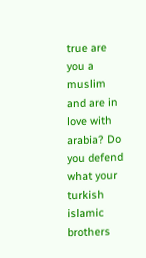true are you a muslim and are in love with arabia? Do you defend what your turkish islamic brothers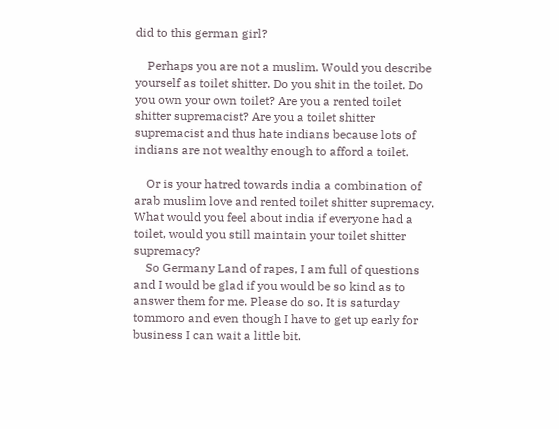did to this german girl?

    Perhaps you are not a muslim. Would you describe yourself as toilet shitter. Do you shit in the toilet. Do you own your own toilet? Are you a rented toilet shitter supremacist? Are you a toilet shitter supremacist and thus hate indians because lots of indians are not wealthy enough to afford a toilet.

    Or is your hatred towards india a combination of arab muslim love and rented toilet shitter supremacy. What would you feel about india if everyone had a toilet, would you still maintain your toilet shitter supremacy?
    So Germany Land of rapes, I am full of questions and I would be glad if you would be so kind as to answer them for me. Please do so. It is saturday tommoro and even though I have to get up early for business I can wait a little bit.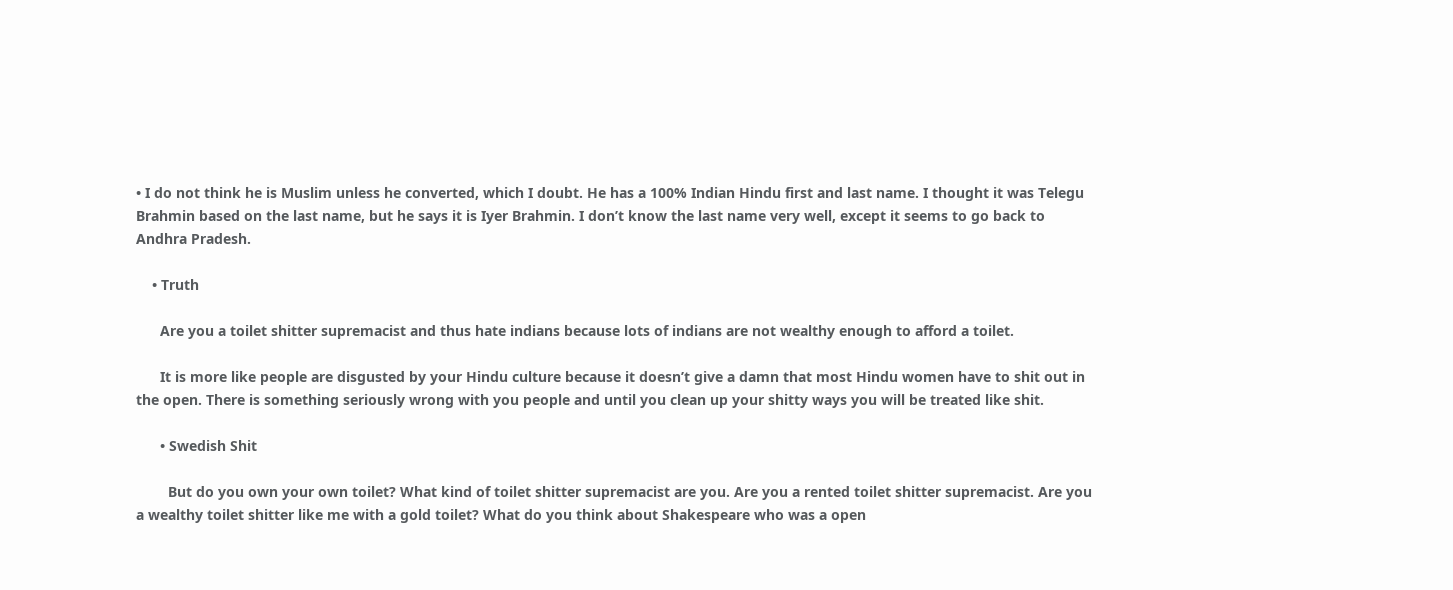• I do not think he is Muslim unless he converted, which I doubt. He has a 100% Indian Hindu first and last name. I thought it was Telegu Brahmin based on the last name, but he says it is Iyer Brahmin. I don’t know the last name very well, except it seems to go back to Andhra Pradesh.

    • Truth

      Are you a toilet shitter supremacist and thus hate indians because lots of indians are not wealthy enough to afford a toilet.

      It is more like people are disgusted by your Hindu culture because it doesn’t give a damn that most Hindu women have to shit out in the open. There is something seriously wrong with you people and until you clean up your shitty ways you will be treated like shit.

      • Swedish Shit

        But do you own your own toilet? What kind of toilet shitter supremacist are you. Are you a rented toilet shitter supremacist. Are you a wealthy toilet shitter like me with a gold toilet? What do you think about Shakespeare who was a open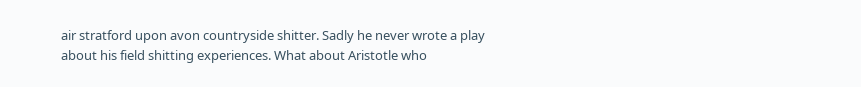air stratford upon avon countryside shitter. Sadly he never wrote a play about his field shitting experiences. What about Aristotle who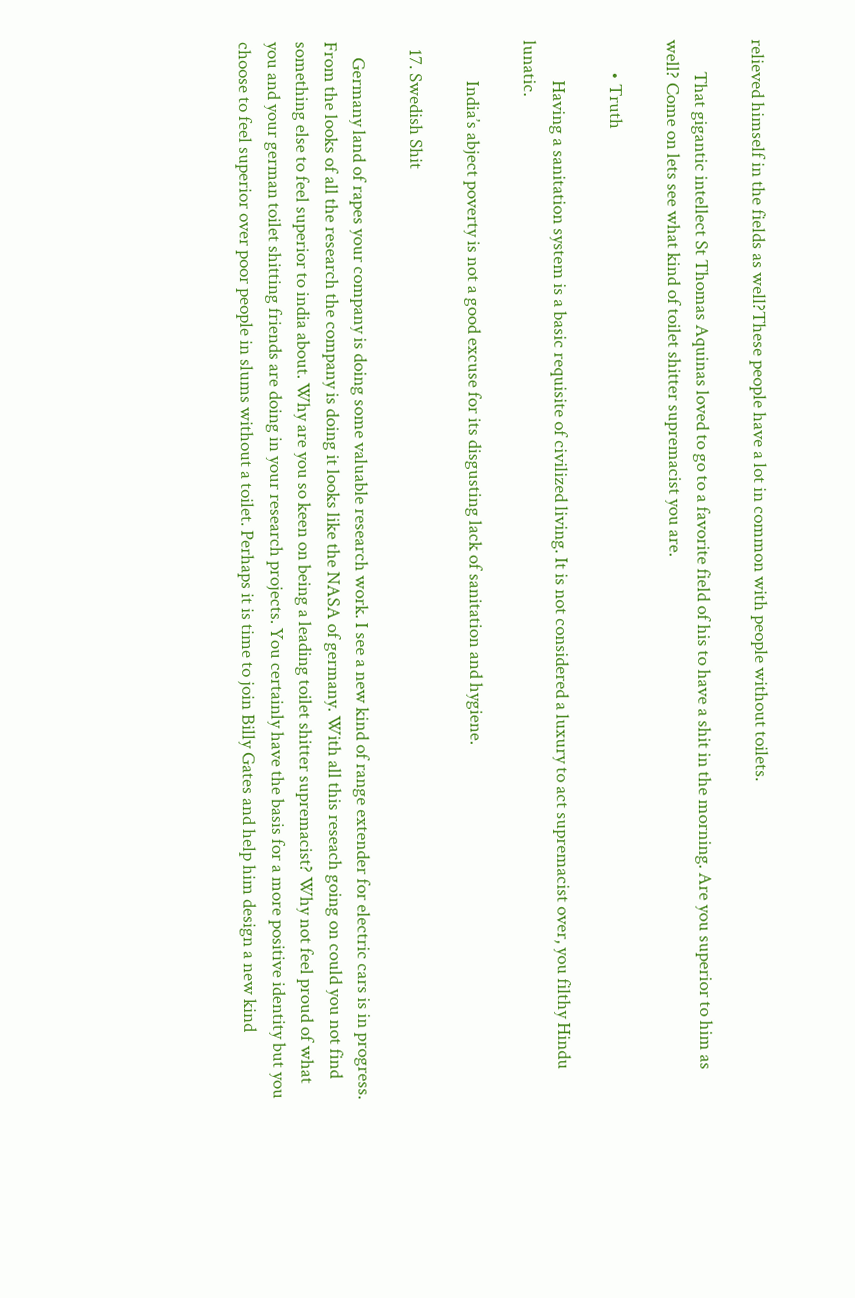relieved himself in the fields as well?These people have a lot in common with people without toilets.

        That gigantic intellect St Thomas Aquinas loved to go to a favorite field of his to have a shit in the morning. Are you superior to him as well? Come on lets see what kind of toilet shitter supremacist you are.

        • Truth

          Having a sanitation system is a basic requisite of civilized living. It is not considered a luxury to act supremacist over, you filthy Hindu lunatic.

          India’s abject poverty is not a good excuse for its disgusting lack of sanitation and hygiene.

  17. Swedish Shit

    Germany land of rapes your company is doing some valuable research work. I see a new kind of range extender for electric cars is in progress. From the looks of all the research the company is doing it looks like the NASA of germany. With all this reseach going on could you not find something else to feel superior to india about. Why are you so keen on being a leading toilet shitter supremacist? Why not feel proud of what you and your german toilet shitting friends are doing in your research projects. You certainly have the basis for a more positive identity but you choose to feel superior over poor people in slums without a toilet. Perhaps it is time to join Billy Gates and help him design a new kind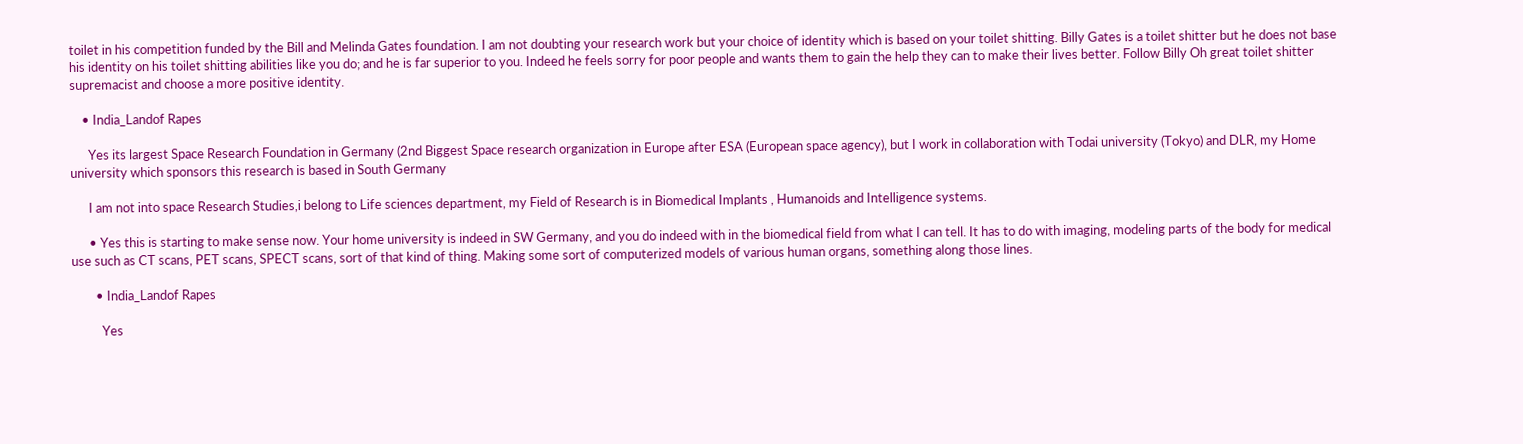toilet in his competition funded by the Bill and Melinda Gates foundation. I am not doubting your research work but your choice of identity which is based on your toilet shitting. Billy Gates is a toilet shitter but he does not base his identity on his toilet shitting abilities like you do; and he is far superior to you. Indeed he feels sorry for poor people and wants them to gain the help they can to make their lives better. Follow Billy Oh great toilet shitter supremacist and choose a more positive identity.

    • India_Landof Rapes

      Yes its largest Space Research Foundation in Germany (2nd Biggest Space research organization in Europe after ESA (European space agency), but I work in collaboration with Todai university (Tokyo) and DLR, my Home university which sponsors this research is based in South Germany

      I am not into space Research Studies,i belong to Life sciences department, my Field of Research is in Biomedical Implants , Humanoids and Intelligence systems.

      • Yes this is starting to make sense now. Your home university is indeed in SW Germany, and you do indeed with in the biomedical field from what I can tell. It has to do with imaging, modeling parts of the body for medical use such as CT scans, PET scans, SPECT scans, sort of that kind of thing. Making some sort of computerized models of various human organs, something along those lines.

        • India_Landof Rapes

          Yes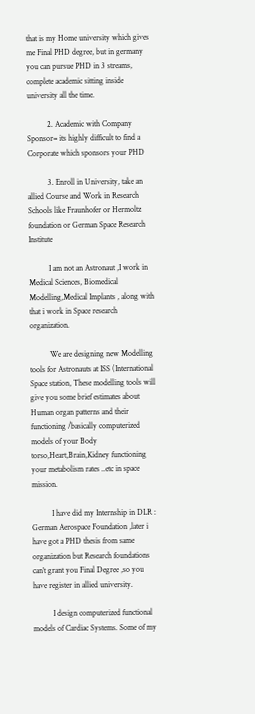that is my Home university which gives me Final PHD degree, but in germany you can pursue PHD in 3 streams, complete academic sitting inside university all the time.

          2. Academic with Company Sponsor= its highly difficult to find a Corporate which sponsors your PHD

          3. Enroll in University, take an allied Course and Work in Research Schools like Fraunhofer or Hermoltz foundation or German Space Research Institute

          I am not an Astronaut ,I work in Medical Sciences, Biomedical Modelling,Medical Implants , along with that i work in Space research organization.

          We are designing new Modelling tools for Astronauts at ISS (International Space station, These modelling tools will give you some brief estimates about Human organ patterns and their functioning /basically computerized models of your Body torso,Heart,Brain,Kidney functioning your metabolism rates ..etc in space mission.

          I have did my Internship in DLR : German Aerospace Foundation ,later i have got a PHD thesis from same organization but Research foundations can’t grant you Final Degree ,so you have register in allied university.

          I design computerized functional models of Cardiac Systems. Some of my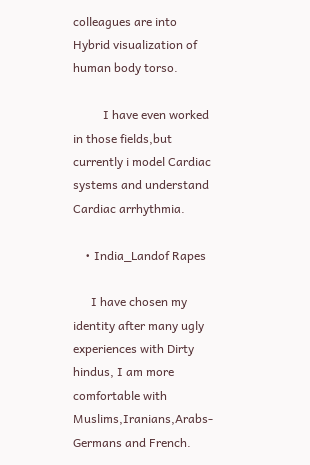colleagues are into Hybrid visualization of human body torso.

          I have even worked in those fields,but currently i model Cardiac systems and understand Cardiac arrhythmia.

    • India_Landof Rapes

      I have chosen my identity after many ugly experiences with Dirty hindus, I am more comfortable with Muslims,Iranians,Arabs-Germans and French.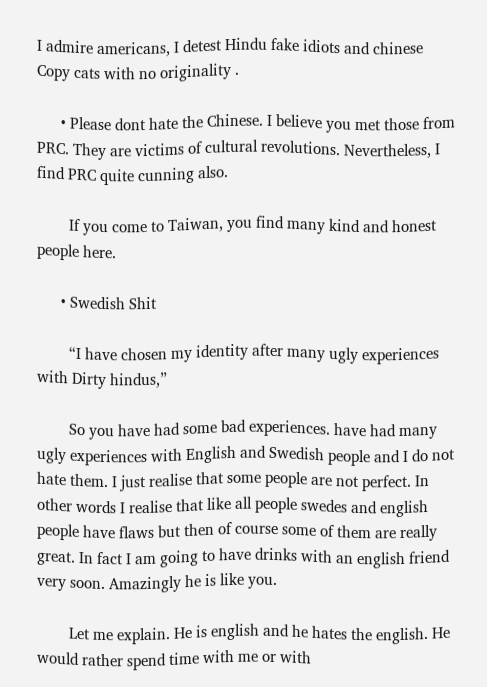I admire americans, I detest Hindu fake idiots and chinese Copy cats with no originality .

      • Please dont hate the Chinese. I believe you met those from PRC. They are victims of cultural revolutions. Nevertheless, I find PRC quite cunning also.

        If you come to Taiwan, you find many kind and honest people here.

      • Swedish Shit

        “I have chosen my identity after many ugly experiences with Dirty hindus,”

        So you have had some bad experiences. have had many ugly experiences with English and Swedish people and I do not hate them. I just realise that some people are not perfect. In other words I realise that like all people swedes and english people have flaws but then of course some of them are really great. In fact I am going to have drinks with an english friend very soon. Amazingly he is like you.

        Let me explain. He is english and he hates the english. He would rather spend time with me or with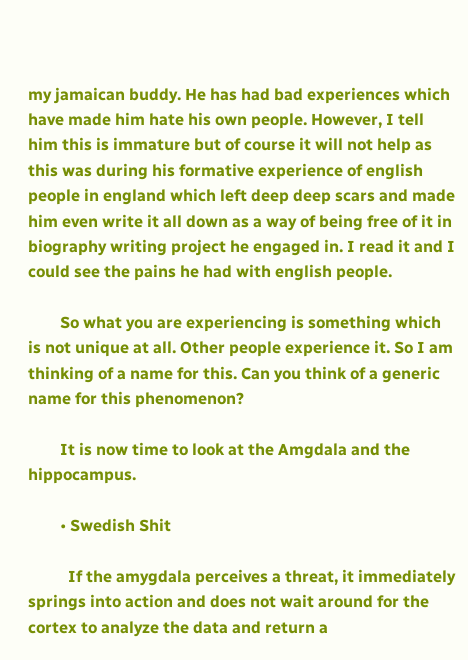my jamaican buddy. He has had bad experiences which have made him hate his own people. However, I tell him this is immature but of course it will not help as this was during his formative experience of english people in england which left deep deep scars and made him even write it all down as a way of being free of it in biography writing project he engaged in. I read it and I could see the pains he had with english people.

        So what you are experiencing is something which is not unique at all. Other people experience it. So I am thinking of a name for this. Can you think of a generic name for this phenomenon?

        It is now time to look at the Amgdala and the hippocampus.

        • Swedish Shit

          If the amygdala perceives a threat, it immediately springs into action and does not wait around for the cortex to analyze the data and return a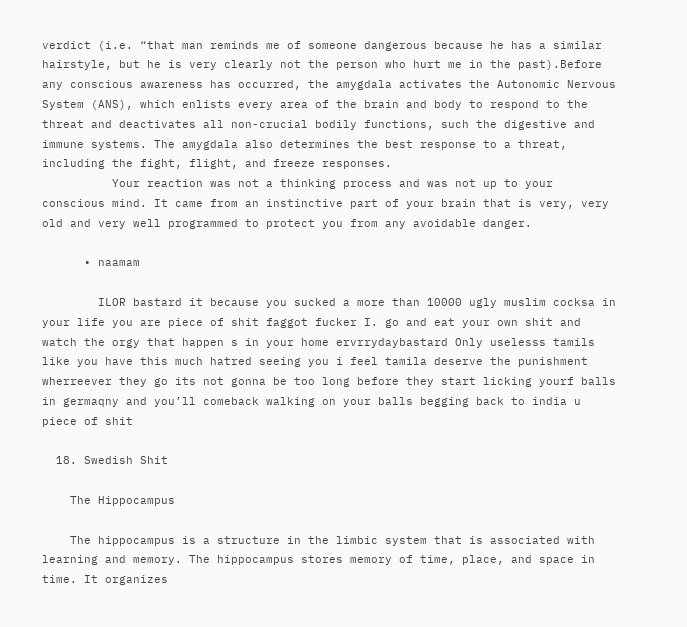verdict (i.e. “that man reminds me of someone dangerous because he has a similar hairstyle, but he is very clearly not the person who hurt me in the past).Before any conscious awareness has occurred, the amygdala activates the Autonomic Nervous System (ANS), which enlists every area of the brain and body to respond to the threat and deactivates all non-crucial bodily functions, such the digestive and immune systems. The amygdala also determines the best response to a threat, including the fight, flight, and freeze responses.
          Your reaction was not a thinking process and was not up to your conscious mind. It came from an instinctive part of your brain that is very, very old and very well programmed to protect you from any avoidable danger.

      • naamam

        ILOR bastard it because you sucked a more than 10000 ugly muslim cocksa in your life you are piece of shit faggot fucker I. go and eat your own shit and watch the orgy that happen s in your home ervrrydaybastard Only uselesss tamils like you have this much hatred seeing you i feel tamila deserve the punishment wherreever they go its not gonna be too long before they start licking yourf balls in germaqny and you’ll comeback walking on your balls begging back to india u piece of shit

  18. Swedish Shit

    The Hippocampus

    The hippocampus is a structure in the limbic system that is associated with learning and memory. The hippocampus stores memory of time, place, and space in time. It organizes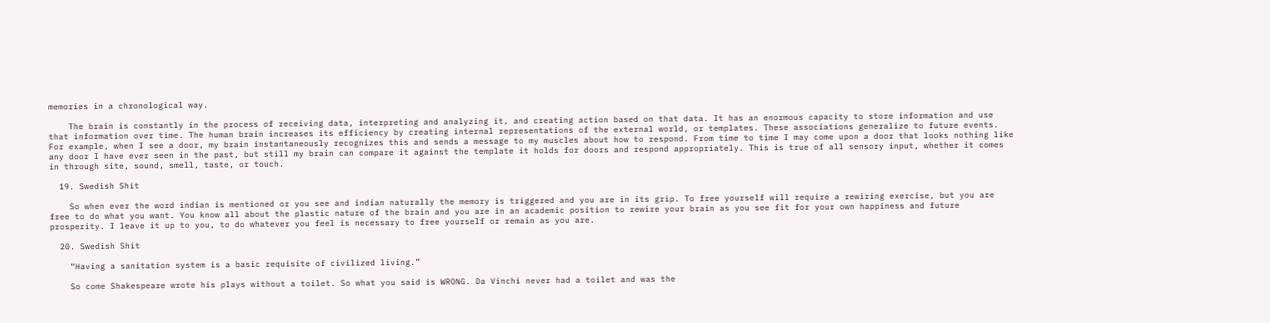memories in a chronological way.

    The brain is constantly in the process of receiving data, interpreting and analyzing it, and creating action based on that data. It has an enormous capacity to store information and use that information over time. The human brain increases its efficiency by creating internal representations of the external world, or templates. These associations generalize to future events. For example, when I see a door, my brain instantaneously recognizes this and sends a message to my muscles about how to respond. From time to time I may come upon a door that looks nothing like any door I have ever seen in the past, but still my brain can compare it against the template it holds for doors and respond appropriately. This is true of all sensory input, whether it comes in through site, sound, smell, taste, or touch.

  19. Swedish Shit

    So when ever the word indian is mentioned or you see and indian naturally the memory is triggered and you are in its grip. To free yourself will require a rewiring exercise, but you are free to do what you want. You know all about the plastic nature of the brain and you are in an academic position to rewire your brain as you see fit for your own happiness and future prosperity. I leave it up to you, to do whatever you feel is necessary to free yourself or remain as you are.

  20. Swedish Shit

    “Having a sanitation system is a basic requisite of civilized living.”

    So come Shakespeare wrote his plays without a toilet. So what you said is WRONG. Da Vinchi never had a toilet and was the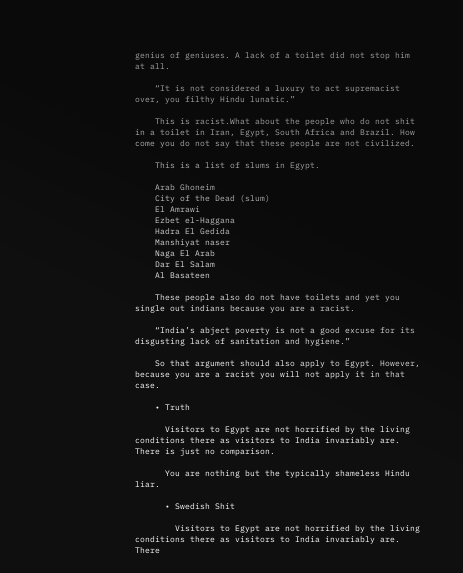genius of geniuses. A lack of a toilet did not stop him at all.

    “It is not considered a luxury to act supremacist over, you filthy Hindu lunatic.”

    This is racist.What about the people who do not shit in a toilet in Iran, Egypt, South Africa and Brazil. How come you do not say that these people are not civilized.

    This is a list of slums in Egypt.

    Arab Ghoneim
    City of the Dead (slum)
    El Amrawi
    Ezbet el-Haggana
    Hadra El Gedida
    Manshiyat naser
    Naga El Arab
    Dar El Salam
    Al Basateen

    These people also do not have toilets and yet you single out indians because you are a racist.

    “India’s abject poverty is not a good excuse for its disgusting lack of sanitation and hygiene.”

    So that argument should also apply to Egypt. However, because you are a racist you will not apply it in that case.

    • Truth

      Visitors to Egypt are not horrified by the living conditions there as visitors to India invariably are. There is just no comparison.

      You are nothing but the typically shameless Hindu liar.

      • Swedish Shit

        Visitors to Egypt are not horrified by the living conditions there as visitors to India invariably are. There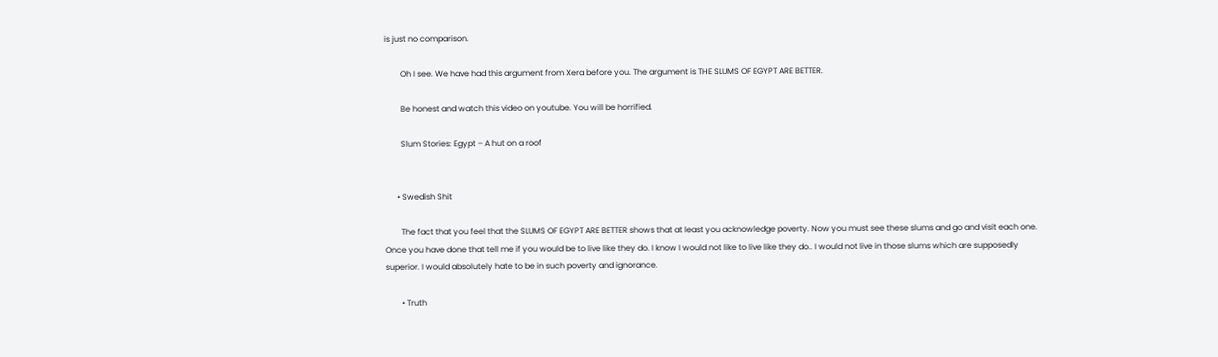is just no comparison.

        Oh I see. We have had this argument from Xera before you. The argument is THE SLUMS OF EGYPT ARE BETTER.

        Be honest and watch this video on youtube. You will be horrified.

        Slum Stories: Egypt – A hut on a roof


      • Swedish Shit

        The fact that you feel that the SLUMS OF EGYPT ARE BETTER shows that at least you acknowledge poverty. Now you must see these slums and go and visit each one. Once you have done that tell me if you would be to live like they do. I know I would not like to live like they do.. I would not live in those slums which are supposedly superior. I would absolutely hate to be in such poverty and ignorance.

        • Truth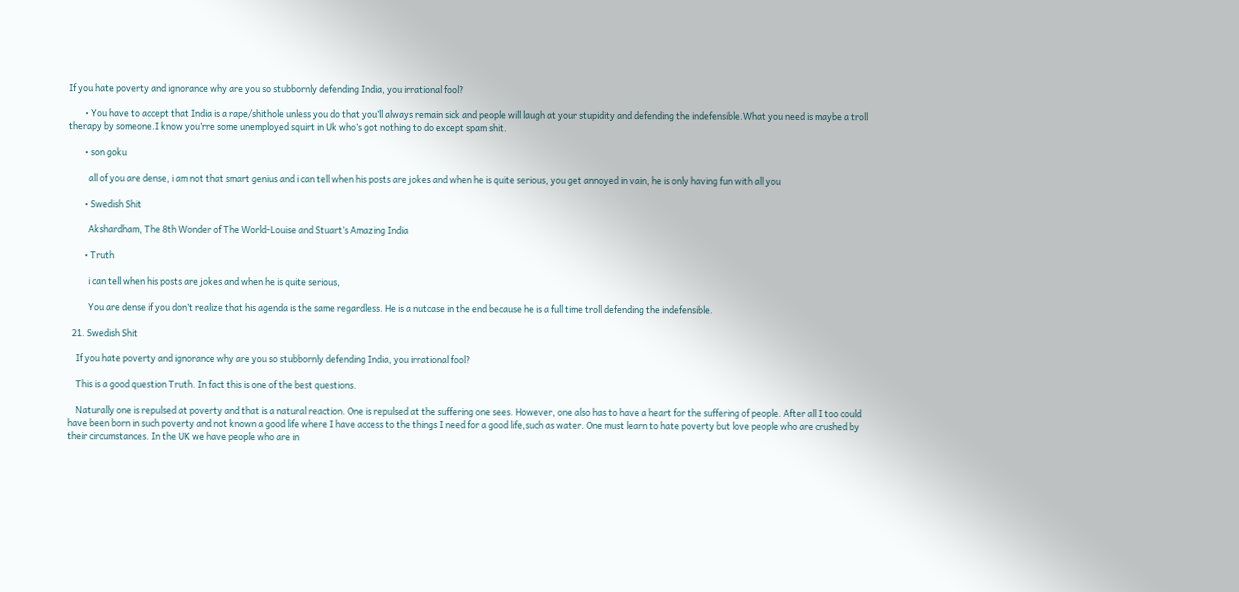If you hate poverty and ignorance why are you so stubbornly defending India, you irrational fool?

        • You have to accept that India is a rape/shithole unless you do that you’ll always remain sick and people will laugh at your stupidity and defending the indefensible.What you need is maybe a troll therapy by someone.I know you’rre some unemployed squirt in Uk who’s got nothing to do except spam shit.

        • son goku

          all of you are dense, i am not that smart genius and i can tell when his posts are jokes and when he is quite serious, you get annoyed in vain, he is only having fun with all you

        • Swedish Shit

          Akshardham, The 8th Wonder of The World-Louise and Stuart’s Amazing India

        • Truth

          i can tell when his posts are jokes and when he is quite serious,

          You are dense if you don’t realize that his agenda is the same regardless. He is a nutcase in the end because he is a full time troll defending the indefensible.

  21. Swedish Shit

    If you hate poverty and ignorance why are you so stubbornly defending India, you irrational fool?

    This is a good question Truth. In fact this is one of the best questions.

    Naturally one is repulsed at poverty and that is a natural reaction. One is repulsed at the suffering one sees. However, one also has to have a heart for the suffering of people. After all I too could have been born in such poverty and not known a good life where I have access to the things I need for a good life,such as water. One must learn to hate poverty but love people who are crushed by their circumstances. In the UK we have people who are in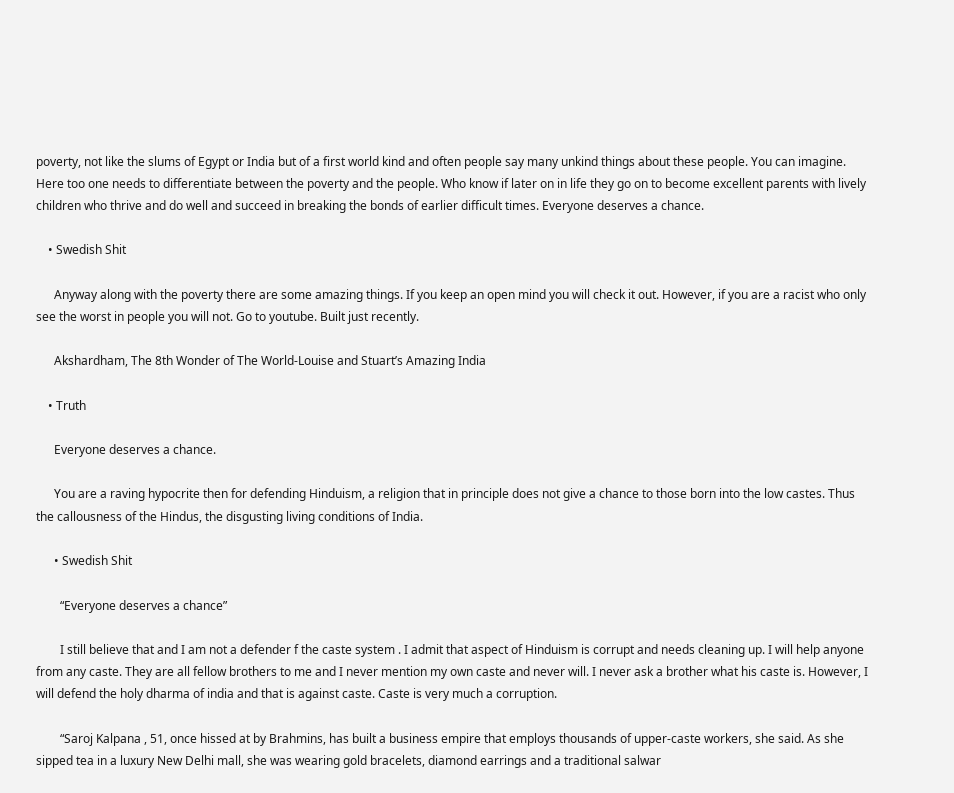poverty, not like the slums of Egypt or India but of a first world kind and often people say many unkind things about these people. You can imagine. Here too one needs to differentiate between the poverty and the people. Who know if later on in life they go on to become excellent parents with lively children who thrive and do well and succeed in breaking the bonds of earlier difficult times. Everyone deserves a chance.

    • Swedish Shit

      Anyway along with the poverty there are some amazing things. If you keep an open mind you will check it out. However, if you are a racist who only see the worst in people you will not. Go to youtube. Built just recently.

      Akshardham, The 8th Wonder of The World-Louise and Stuart’s Amazing India

    • Truth

      Everyone deserves a chance.

      You are a raving hypocrite then for defending Hinduism, a religion that in principle does not give a chance to those born into the low castes. Thus the callousness of the Hindus, the disgusting living conditions of India.

      • Swedish Shit

        “Everyone deserves a chance”

        I still believe that and I am not a defender f the caste system . I admit that aspect of Hinduism is corrupt and needs cleaning up. I will help anyone from any caste. They are all fellow brothers to me and I never mention my own caste and never will. I never ask a brother what his caste is. However, I will defend the holy dharma of india and that is against caste. Caste is very much a corruption.

        “Saroj Kalpana , 51, once hissed at by Brahmins, has built a business empire that employs thousands of upper-caste workers, she said. As she sipped tea in a luxury New Delhi mall, she was wearing gold bracelets, diamond earrings and a traditional salwar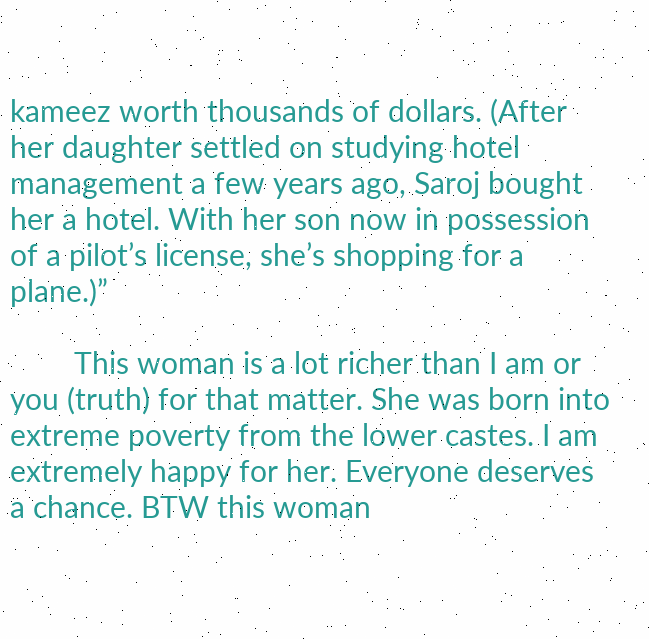kameez worth thousands of dollars. (After her daughter settled on studying hotel management a few years ago, Saroj bought her a hotel. With her son now in possession of a pilot’s license, she’s shopping for a plane.)”

        This woman is a lot richer than I am or you (truth) for that matter. She was born into extreme poverty from the lower castes. I am extremely happy for her. Everyone deserves a chance. BTW this woman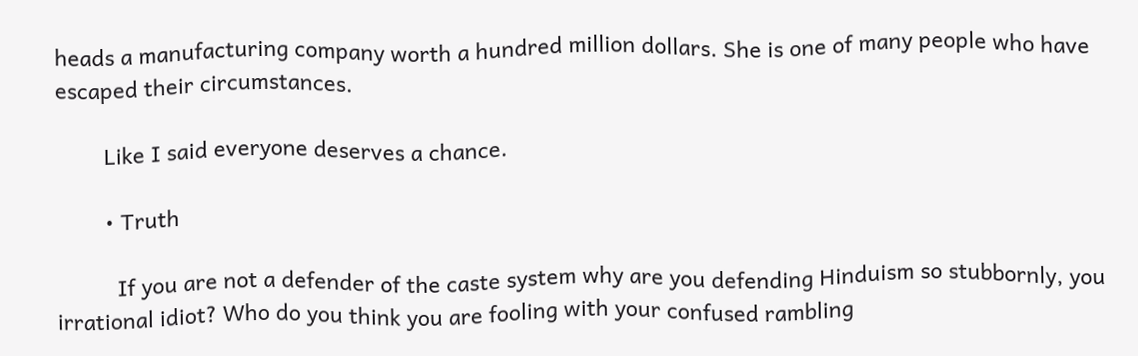heads a manufacturing company worth a hundred million dollars. She is one of many people who have escaped their circumstances.

        Like I said everyone deserves a chance.

        • Truth

          If you are not a defender of the caste system why are you defending Hinduism so stubbornly, you irrational idiot? Who do you think you are fooling with your confused rambling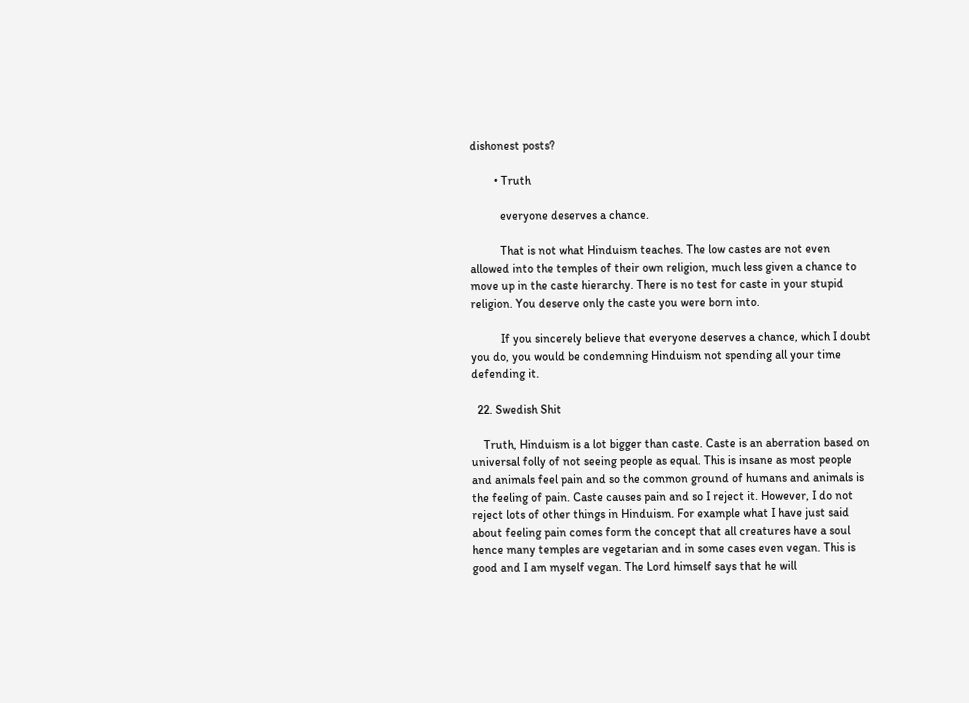dishonest posts?

        • Truth

          everyone deserves a chance.

          That is not what Hinduism teaches. The low castes are not even allowed into the temples of their own religion, much less given a chance to move up in the caste hierarchy. There is no test for caste in your stupid religion. You deserve only the caste you were born into.

          If you sincerely believe that everyone deserves a chance, which I doubt you do, you would be condemning Hinduism not spending all your time defending it.

  22. Swedish Shit

    Truth, Hinduism is a lot bigger than caste. Caste is an aberration based on universal folly of not seeing people as equal. This is insane as most people and animals feel pain and so the common ground of humans and animals is the feeling of pain. Caste causes pain and so I reject it. However, I do not reject lots of other things in Hinduism. For example what I have just said about feeling pain comes form the concept that all creatures have a soul hence many temples are vegetarian and in some cases even vegan. This is good and I am myself vegan. The Lord himself says that he will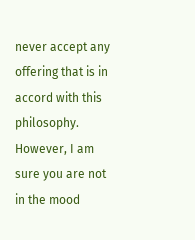never accept any offering that is in accord with this philosophy. However, I am sure you are not in the mood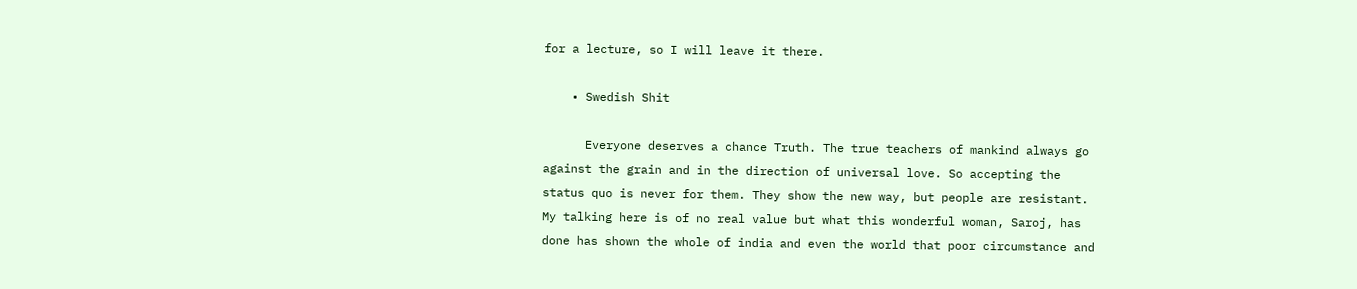for a lecture, so I will leave it there.

    • Swedish Shit

      Everyone deserves a chance Truth. The true teachers of mankind always go against the grain and in the direction of universal love. So accepting the status quo is never for them. They show the new way, but people are resistant. My talking here is of no real value but what this wonderful woman, Saroj, has done has shown the whole of india and even the world that poor circumstance and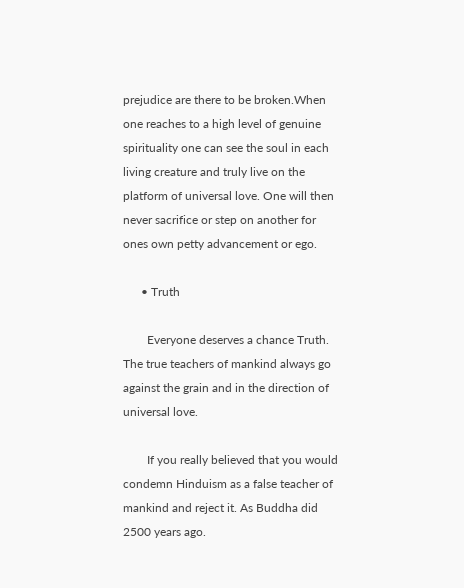prejudice are there to be broken.When one reaches to a high level of genuine spirituality one can see the soul in each living creature and truly live on the platform of universal love. One will then never sacrifice or step on another for ones own petty advancement or ego.

      • Truth

        Everyone deserves a chance Truth. The true teachers of mankind always go against the grain and in the direction of universal love.

        If you really believed that you would condemn Hinduism as a false teacher of mankind and reject it. As Buddha did 2500 years ago.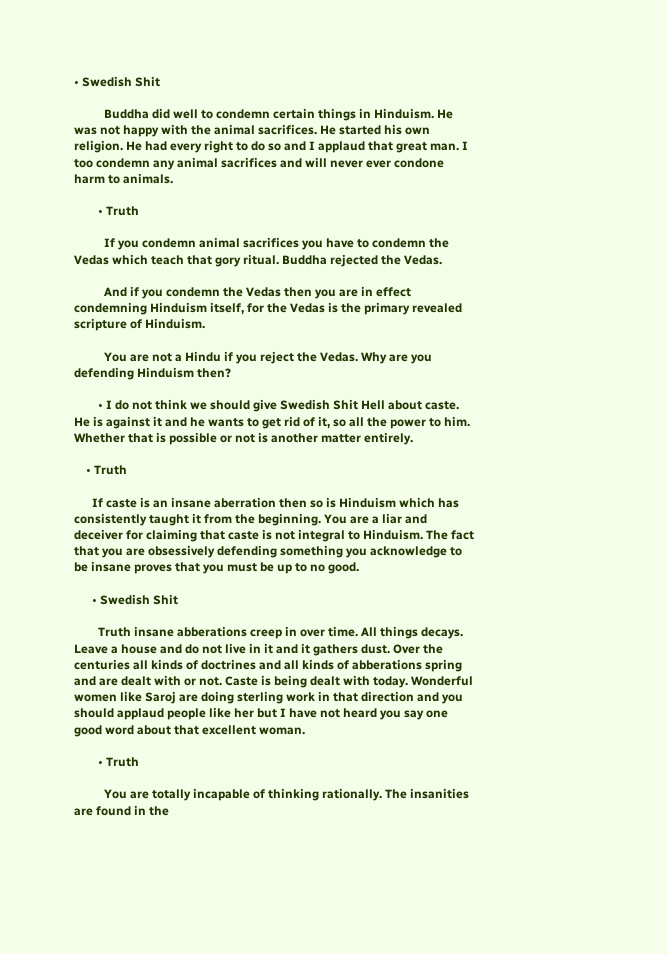• Swedish Shit

          Buddha did well to condemn certain things in Hinduism. He was not happy with the animal sacrifices. He started his own religion. He had every right to do so and I applaud that great man. I too condemn any animal sacrifices and will never ever condone harm to animals.

        • Truth

          If you condemn animal sacrifices you have to condemn the Vedas which teach that gory ritual. Buddha rejected the Vedas.

          And if you condemn the Vedas then you are in effect condemning Hinduism itself, for the Vedas is the primary revealed scripture of Hinduism.

          You are not a Hindu if you reject the Vedas. Why are you defending Hinduism then?

        • I do not think we should give Swedish Shit Hell about caste. He is against it and he wants to get rid of it, so all the power to him. Whether that is possible or not is another matter entirely.

    • Truth

      If caste is an insane aberration then so is Hinduism which has consistently taught it from the beginning. You are a liar and deceiver for claiming that caste is not integral to Hinduism. The fact that you are obsessively defending something you acknowledge to be insane proves that you must be up to no good.

      • Swedish Shit

        Truth insane abberations creep in over time. All things decays. Leave a house and do not live in it and it gathers dust. Over the centuries all kinds of doctrines and all kinds of abberations spring and are dealt with or not. Caste is being dealt with today. Wonderful women like Saroj are doing sterling work in that direction and you should applaud people like her but I have not heard you say one good word about that excellent woman.

        • Truth

          You are totally incapable of thinking rationally. The insanities are found in the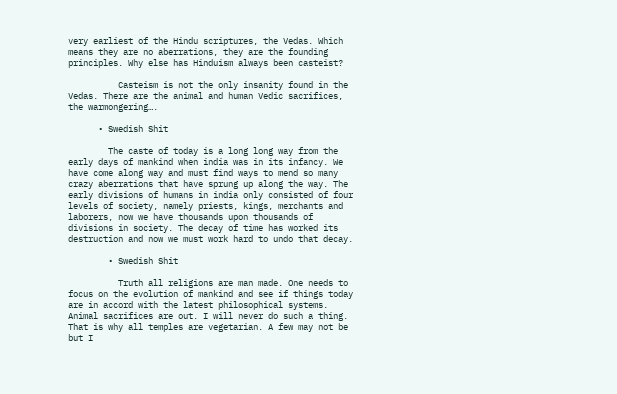very earliest of the Hindu scriptures, the Vedas. Which means they are no aberrations, they are the founding principles. Why else has Hinduism always been casteist?

          Casteism is not the only insanity found in the Vedas. There are the animal and human Vedic sacrifices, the warmongering….

      • Swedish Shit

        The caste of today is a long long way from the early days of mankind when india was in its infancy. We have come along way and must find ways to mend so many crazy aberrations that have sprung up along the way. The early divisions of humans in india only consisted of four levels of society, namely priests, kings, merchants and laborers, now we have thousands upon thousands of divisions in society. The decay of time has worked its destruction and now we must work hard to undo that decay.

        • Swedish Shit

          Truth all religions are man made. One needs to focus on the evolution of mankind and see if things today are in accord with the latest philosophical systems. Animal sacrifices are out. I will never do such a thing. That is why all temples are vegetarian. A few may not be but I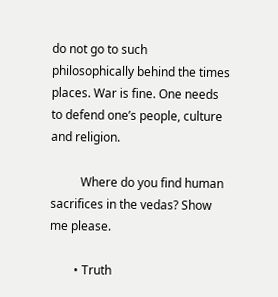do not go to such philosophically behind the times places. War is fine. One needs to defend one’s people, culture and religion.

          Where do you find human sacrifices in the vedas? Show me please.

        • Truth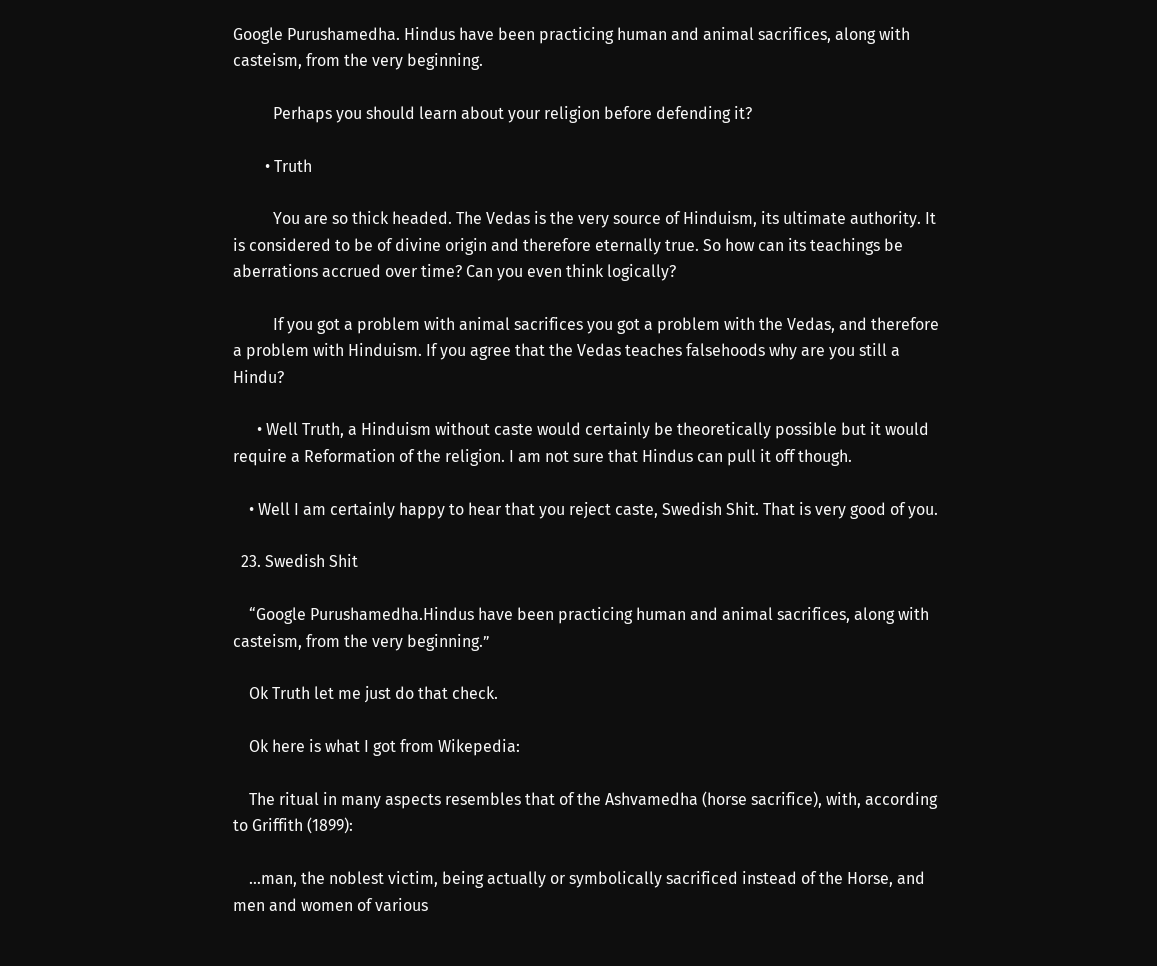Google Purushamedha. Hindus have been practicing human and animal sacrifices, along with casteism, from the very beginning.

          Perhaps you should learn about your religion before defending it?

        • Truth

          You are so thick headed. The Vedas is the very source of Hinduism, its ultimate authority. It is considered to be of divine origin and therefore eternally true. So how can its teachings be aberrations accrued over time? Can you even think logically?

          If you got a problem with animal sacrifices you got a problem with the Vedas, and therefore a problem with Hinduism. If you agree that the Vedas teaches falsehoods why are you still a Hindu?

      • Well Truth, a Hinduism without caste would certainly be theoretically possible but it would require a Reformation of the religion. I am not sure that Hindus can pull it off though.

    • Well I am certainly happy to hear that you reject caste, Swedish Shit. That is very good of you.

  23. Swedish Shit

    “Google Purushamedha.Hindus have been practicing human and animal sacrifices, along with casteism, from the very beginning.”

    Ok Truth let me just do that check.

    Ok here is what I got from Wikepedia:

    The ritual in many aspects resembles that of the Ashvamedha (horse sacrifice), with, according to Griffith (1899):

    …man, the noblest victim, being actually or symbolically sacrificed instead of the Horse, and men and women of various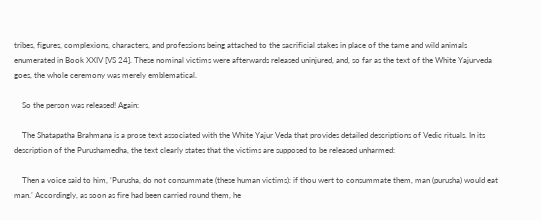tribes, figures, complexions, characters, and professions being attached to the sacrificial stakes in place of the tame and wild animals enumerated in Book XXIV [VS 24]. These nominal victims were afterwards released uninjured, and, so far as the text of the White Yajurveda goes, the whole ceremony was merely emblematical.

    So the person was released! Again:

    The Shatapatha Brahmana is a prose text associated with the White Yajur Veda that provides detailed descriptions of Vedic rituals. In its description of the Purushamedha, the text clearly states that the victims are supposed to be released unharmed:

    Then a voice said to him, ‘Purusha, do not consummate (these human victims): if thou wert to consummate them, man (purusha) would eat man.’ Accordingly, as soon as fire had been carried round them, he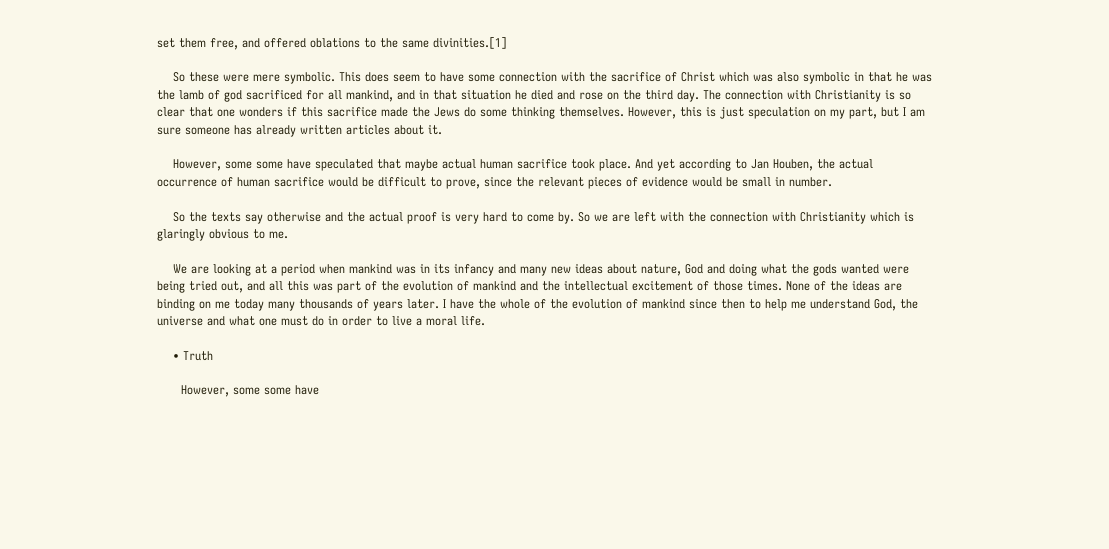set them free, and offered oblations to the same divinities.[1]

    So these were mere symbolic. This does seem to have some connection with the sacrifice of Christ which was also symbolic in that he was the lamb of god sacrificed for all mankind, and in that situation he died and rose on the third day. The connection with Christianity is so clear that one wonders if this sacrifice made the Jews do some thinking themselves. However, this is just speculation on my part, but I am sure someone has already written articles about it.

    However, some some have speculated that maybe actual human sacrifice took place. And yet according to Jan Houben, the actual occurrence of human sacrifice would be difficult to prove, since the relevant pieces of evidence would be small in number.

    So the texts say otherwise and the actual proof is very hard to come by. So we are left with the connection with Christianity which is glaringly obvious to me.

    We are looking at a period when mankind was in its infancy and many new ideas about nature, God and doing what the gods wanted were being tried out, and all this was part of the evolution of mankind and the intellectual excitement of those times. None of the ideas are binding on me today many thousands of years later. I have the whole of the evolution of mankind since then to help me understand God, the universe and what one must do in order to live a moral life.

    • Truth

      However, some some have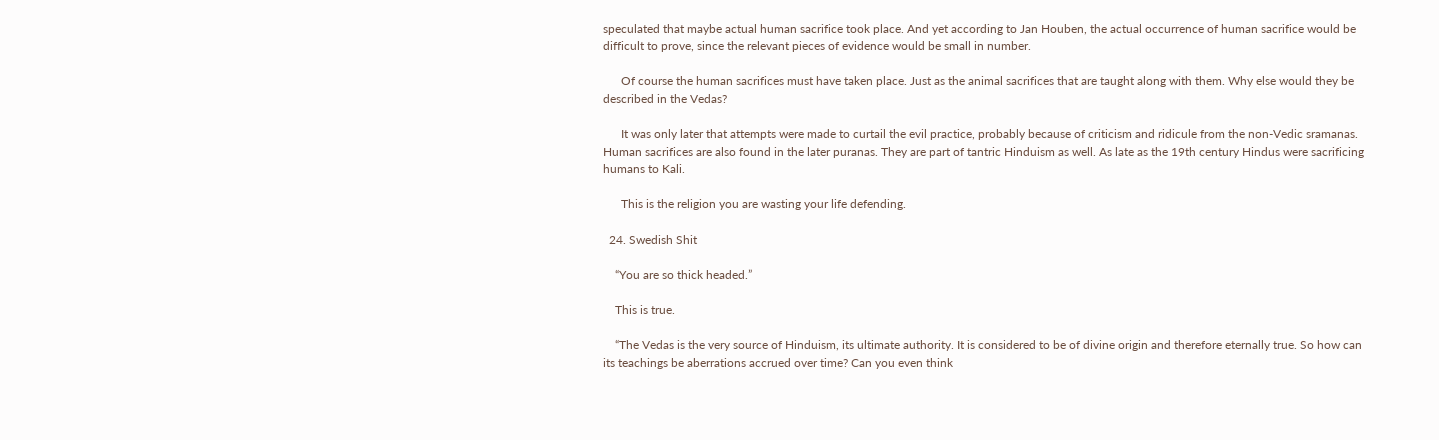speculated that maybe actual human sacrifice took place. And yet according to Jan Houben, the actual occurrence of human sacrifice would be difficult to prove, since the relevant pieces of evidence would be small in number.

      Of course the human sacrifices must have taken place. Just as the animal sacrifices that are taught along with them. Why else would they be described in the Vedas?

      It was only later that attempts were made to curtail the evil practice, probably because of criticism and ridicule from the non-Vedic sramanas. Human sacrifices are also found in the later puranas. They are part of tantric Hinduism as well. As late as the 19th century Hindus were sacrificing humans to Kali.

      This is the religion you are wasting your life defending.

  24. Swedish Shit

    “You are so thick headed.”

    This is true.

    “The Vedas is the very source of Hinduism, its ultimate authority. It is considered to be of divine origin and therefore eternally true. So how can its teachings be aberrations accrued over time? Can you even think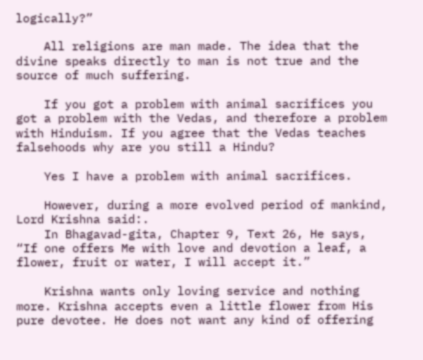logically?”

    All religions are man made. The idea that the divine speaks directly to man is not true and the source of much suffering.

    If you got a problem with animal sacrifices you got a problem with the Vedas, and therefore a problem with Hinduism. If you agree that the Vedas teaches falsehoods why are you still a Hindu?

    Yes I have a problem with animal sacrifices.

    However, during a more evolved period of mankind, Lord Krishna said:.
    In Bhagavad-gita, Chapter 9, Text 26, He says, “If one offers Me with love and devotion a leaf, a flower, fruit or water, I will accept it.”

    Krishna wants only loving service and nothing more. Krishna accepts even a little flower from His pure devotee. He does not want any kind of offering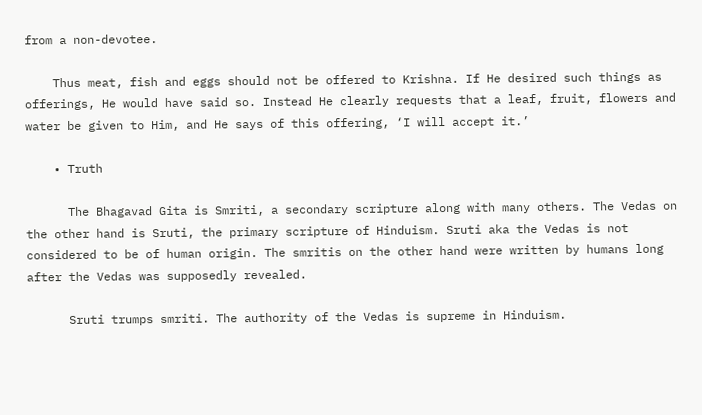from a non-devotee.

    Thus meat, fish and eggs should not be offered to Krishna. If He desired such things as offerings, He would have said so. Instead He clearly requests that a leaf, fruit, flowers and water be given to Him, and He says of this offering, ‘I will accept it.’

    • Truth

      The Bhagavad Gita is Smriti, a secondary scripture along with many others. The Vedas on the other hand is Sruti, the primary scripture of Hinduism. Sruti aka the Vedas is not considered to be of human origin. The smritis on the other hand were written by humans long after the Vedas was supposedly revealed.

      Sruti trumps smriti. The authority of the Vedas is supreme in Hinduism.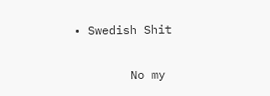• Swedish Shit

        No my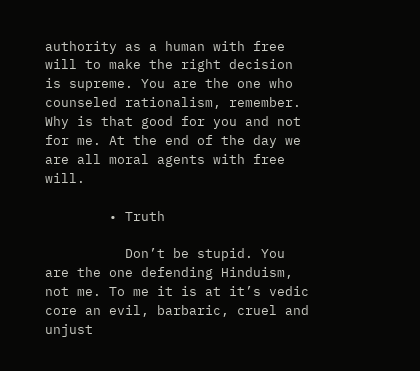authority as a human with free will to make the right decision is supreme. You are the one who counseled rationalism, remember. Why is that good for you and not for me. At the end of the day we are all moral agents with free will.

        • Truth

          Don’t be stupid. You are the one defending Hinduism, not me. To me it is at it’s vedic core an evil, barbaric, cruel and unjust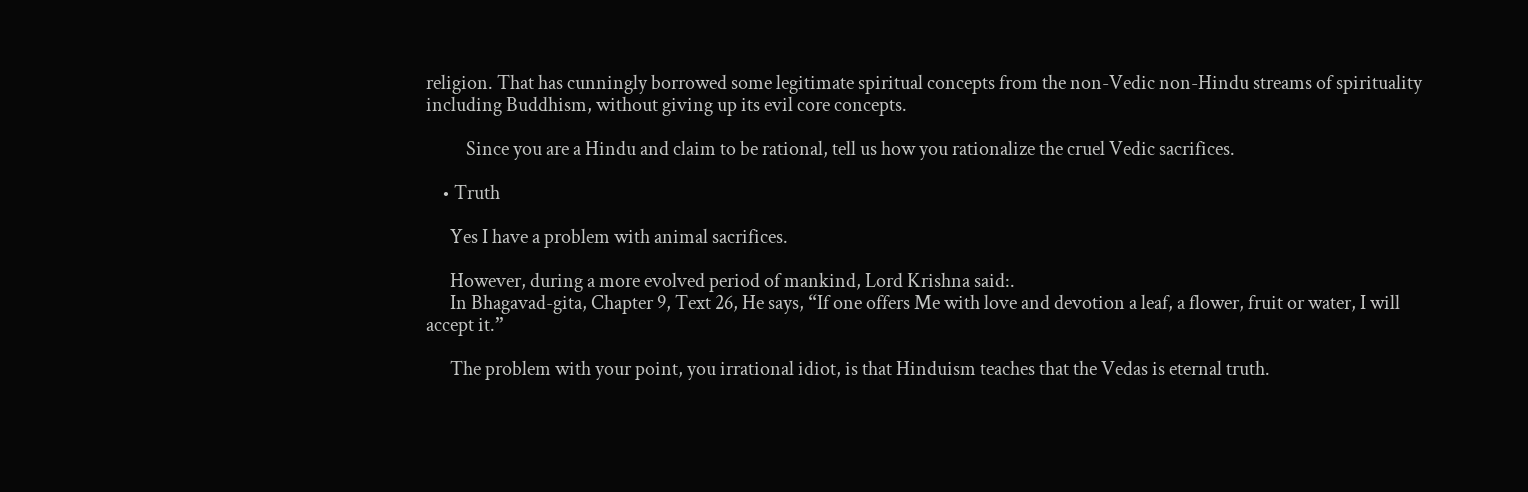religion. That has cunningly borrowed some legitimate spiritual concepts from the non-Vedic non-Hindu streams of spirituality including Buddhism, without giving up its evil core concepts.

          Since you are a Hindu and claim to be rational, tell us how you rationalize the cruel Vedic sacrifices.

    • Truth

      Yes I have a problem with animal sacrifices.

      However, during a more evolved period of mankind, Lord Krishna said:.
      In Bhagavad-gita, Chapter 9, Text 26, He says, “If one offers Me with love and devotion a leaf, a flower, fruit or water, I will accept it.”

      The problem with your point, you irrational idiot, is that Hinduism teaches that the Vedas is eternal truth.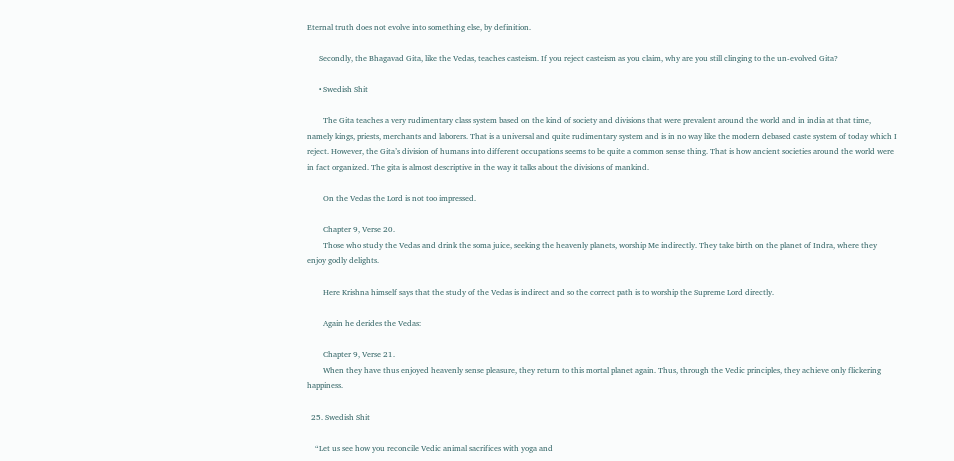Eternal truth does not evolve into something else, by definition.

      Secondly, the Bhagavad Gita, like the Vedas, teaches casteism. If you reject casteism as you claim, why are you still clinging to the un-evolved Gita?

      • Swedish Shit

        The Gita teaches a very rudimentary class system based on the kind of society and divisions that were prevalent around the world and in india at that time, namely kings, priests, merchants and laborers. That is a universal and quite rudimentary system and is in no way like the modern debased caste system of today which I reject. However, the Gita’s division of humans into different occupations seems to be quite a common sense thing. That is how ancient societies around the world were in fact organized. The gita is almost descriptive in the way it talks about the divisions of mankind.

        On the Vedas the Lord is not too impressed.

        Chapter 9, Verse 20.
        Those who study the Vedas and drink the soma juice, seeking the heavenly planets, worship Me indirectly. They take birth on the planet of Indra, where they enjoy godly delights.

        Here Krishna himself says that the study of the Vedas is indirect and so the correct path is to worship the Supreme Lord directly.

        Again he derides the Vedas:

        Chapter 9, Verse 21.
        When they have thus enjoyed heavenly sense pleasure, they return to this mortal planet again. Thus, through the Vedic principles, they achieve only flickering happiness.

  25. Swedish Shit

    “Let us see how you reconcile Vedic animal sacrifices with yoga and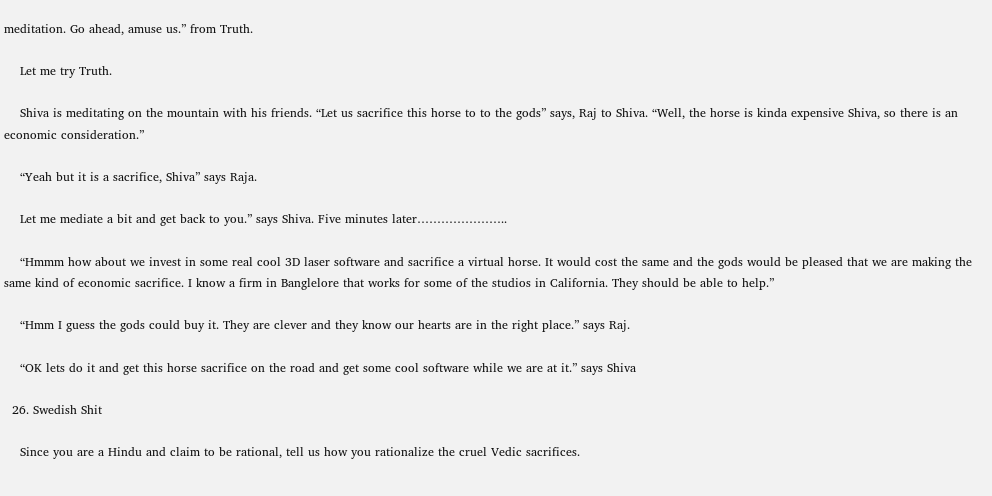meditation. Go ahead, amuse us.” from Truth.

    Let me try Truth.

    Shiva is meditating on the mountain with his friends. “Let us sacrifice this horse to to the gods” says, Raj to Shiva. “Well, the horse is kinda expensive Shiva, so there is an economic consideration.”

    “Yeah but it is a sacrifice, Shiva” says Raja.

    Let me mediate a bit and get back to you.” says Shiva. Five minutes later…………………..

    “Hmmm how about we invest in some real cool 3D laser software and sacrifice a virtual horse. It would cost the same and the gods would be pleased that we are making the same kind of economic sacrifice. I know a firm in Banglelore that works for some of the studios in California. They should be able to help.”

    “Hmm I guess the gods could buy it. They are clever and they know our hearts are in the right place.” says Raj.

    “OK lets do it and get this horse sacrifice on the road and get some cool software while we are at it.” says Shiva

  26. Swedish Shit

    Since you are a Hindu and claim to be rational, tell us how you rationalize the cruel Vedic sacrifices.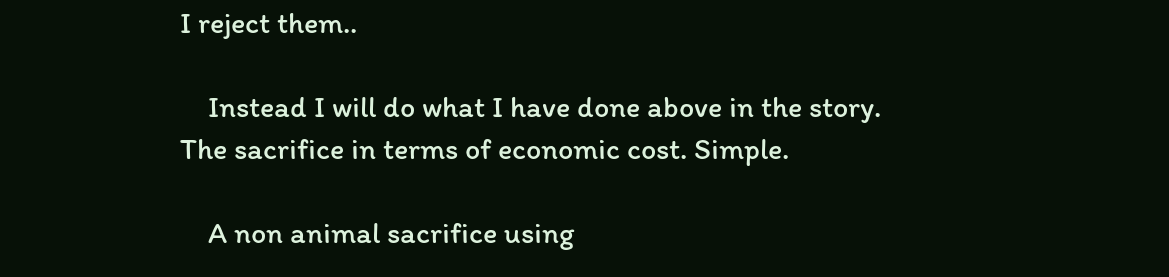I reject them..

    Instead I will do what I have done above in the story. The sacrifice in terms of economic cost. Simple.

    A non animal sacrifice using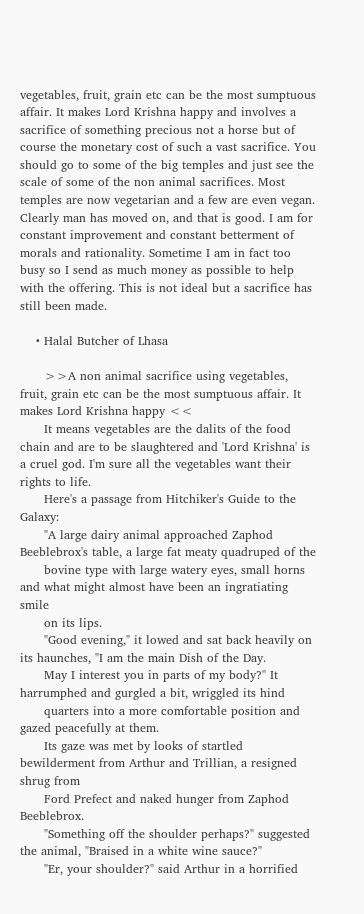vegetables, fruit, grain etc can be the most sumptuous affair. It makes Lord Krishna happy and involves a sacrifice of something precious not a horse but of course the monetary cost of such a vast sacrifice. You should go to some of the big temples and just see the scale of some of the non animal sacrifices. Most temples are now vegetarian and a few are even vegan. Clearly man has moved on, and that is good. I am for constant improvement and constant betterment of morals and rationality. Sometime I am in fact too busy so I send as much money as possible to help with the offering. This is not ideal but a sacrifice has still been made.

    • Halal Butcher of Lhasa

      >>A non animal sacrifice using vegetables, fruit, grain etc can be the most sumptuous affair. It makes Lord Krishna happy <<
      It means vegetables are the dalits of the food chain and are to be slaughtered and 'Lord Krishna' is a cruel god. I'm sure all the vegetables want their rights to life.
      Here's a passage from Hitchiker's Guide to the Galaxy:
      "A large dairy animal approached Zaphod Beeblebrox's table, a large fat meaty quadruped of the
      bovine type with large watery eyes, small horns and what might almost have been an ingratiating smile
      on its lips.
      "Good evening," it lowed and sat back heavily on its haunches, "I am the main Dish of the Day.
      May I interest you in parts of my body?" It harrumphed and gurgled a bit, wriggled its hind
      quarters into a more comfortable position and gazed peacefully at them.
      Its gaze was met by looks of startled bewilderment from Arthur and Trillian, a resigned shrug from
      Ford Prefect and naked hunger from Zaphod Beeblebrox.
      "Something off the shoulder perhaps?" suggested the animal, "Braised in a white wine sauce?"
      "Er, your shoulder?" said Arthur in a horrified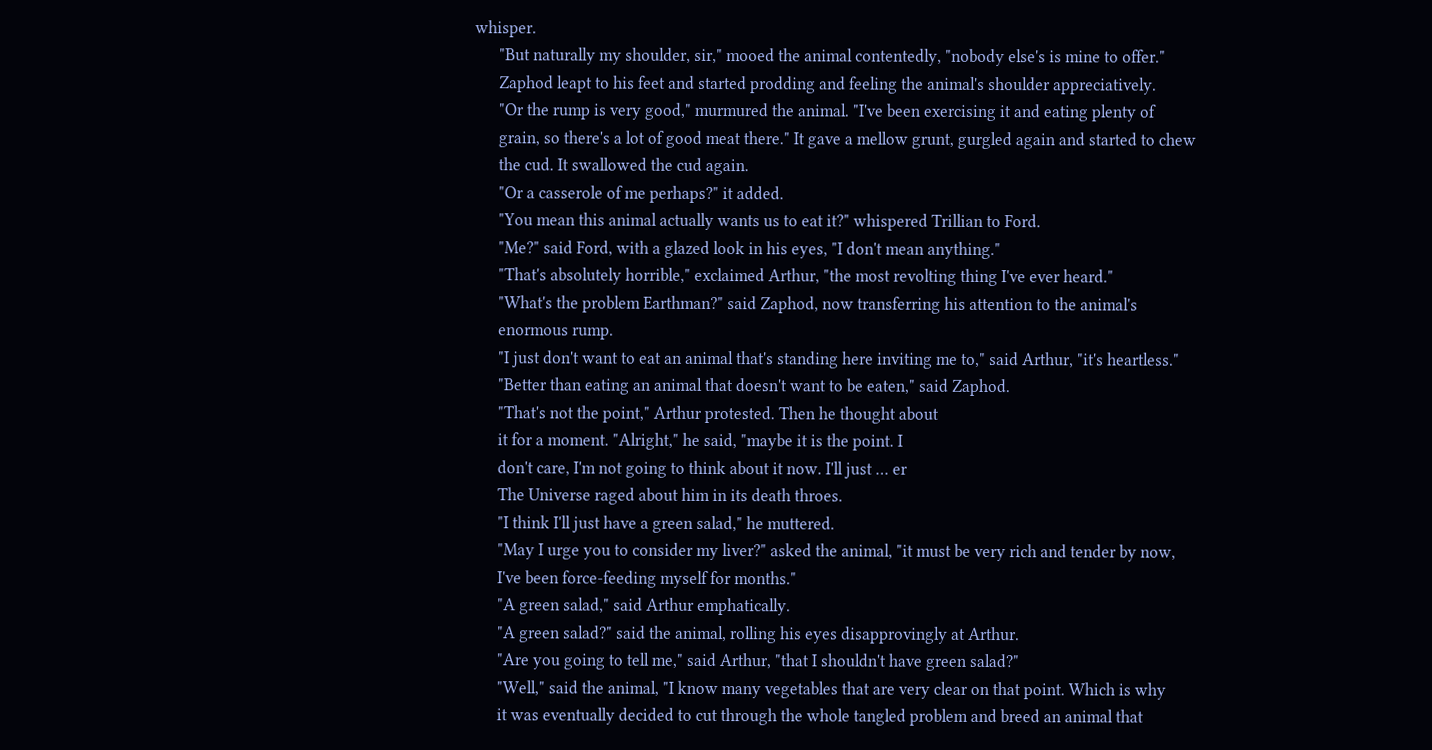whisper.
      "But naturally my shoulder, sir," mooed the animal contentedly, "nobody else's is mine to offer."
      Zaphod leapt to his feet and started prodding and feeling the animal's shoulder appreciatively.
      "Or the rump is very good," murmured the animal. "I've been exercising it and eating plenty of
      grain, so there's a lot of good meat there." It gave a mellow grunt, gurgled again and started to chew
      the cud. It swallowed the cud again.
      "Or a casserole of me perhaps?" it added.
      "You mean this animal actually wants us to eat it?" whispered Trillian to Ford.
      "Me?" said Ford, with a glazed look in his eyes, "I don't mean anything."
      "That's absolutely horrible," exclaimed Arthur, "the most revolting thing I've ever heard."
      "What's the problem Earthman?" said Zaphod, now transferring his attention to the animal's
      enormous rump.
      "I just don't want to eat an animal that's standing here inviting me to," said Arthur, "it's heartless."
      "Better than eating an animal that doesn't want to be eaten," said Zaphod.
      "That's not the point," Arthur protested. Then he thought about
      it for a moment. "Alright," he said, "maybe it is the point. I
      don't care, I'm not going to think about it now. I'll just … er
      The Universe raged about him in its death throes.
      "I think I'll just have a green salad," he muttered.
      "May I urge you to consider my liver?" asked the animal, "it must be very rich and tender by now,
      I've been force-feeding myself for months."
      "A green salad," said Arthur emphatically.
      "A green salad?" said the animal, rolling his eyes disapprovingly at Arthur.
      "Are you going to tell me," said Arthur, "that I shouldn't have green salad?"
      "Well," said the animal, "I know many vegetables that are very clear on that point. Which is why
      it was eventually decided to cut through the whole tangled problem and breed an animal that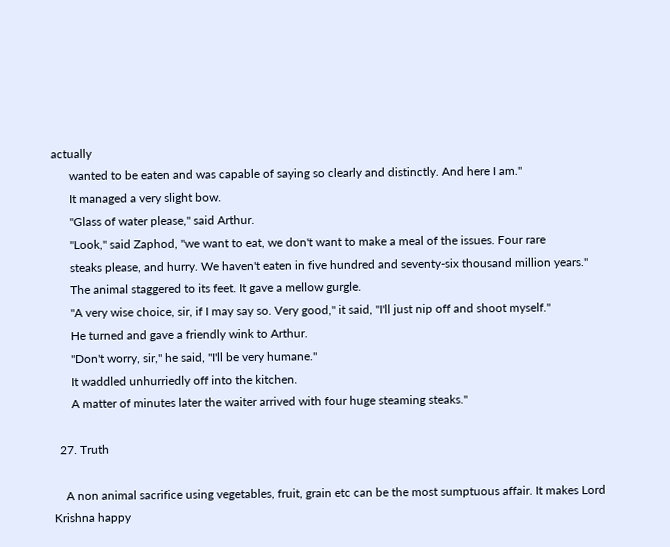actually
      wanted to be eaten and was capable of saying so clearly and distinctly. And here I am."
      It managed a very slight bow.
      "Glass of water please," said Arthur.
      "Look," said Zaphod, "we want to eat, we don't want to make a meal of the issues. Four rare
      steaks please, and hurry. We haven't eaten in five hundred and seventy-six thousand million years."
      The animal staggered to its feet. It gave a mellow gurgle.
      "A very wise choice, sir, if I may say so. Very good," it said, "I'll just nip off and shoot myself."
      He turned and gave a friendly wink to Arthur.
      "Don't worry, sir," he said, "I'll be very humane."
      It waddled unhurriedly off into the kitchen.
      A matter of minutes later the waiter arrived with four huge steaming steaks."

  27. Truth

    A non animal sacrifice using vegetables, fruit, grain etc can be the most sumptuous affair. It makes Lord Krishna happy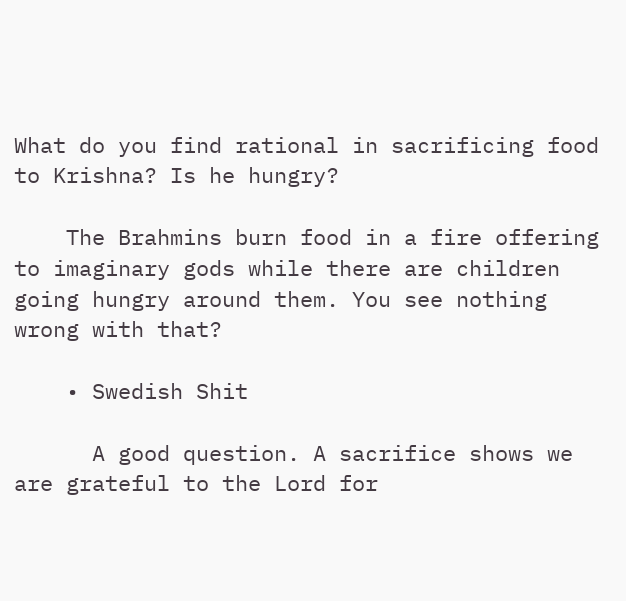What do you find rational in sacrificing food to Krishna? Is he hungry?

    The Brahmins burn food in a fire offering to imaginary gods while there are children going hungry around them. You see nothing wrong with that?

    • Swedish Shit

      A good question. A sacrifice shows we are grateful to the Lord for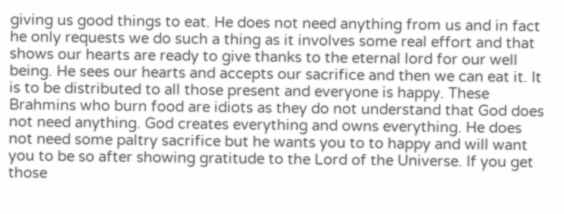giving us good things to eat. He does not need anything from us and in fact he only requests we do such a thing as it involves some real effort and that shows our hearts are ready to give thanks to the eternal lord for our well being. He sees our hearts and accepts our sacrifice and then we can eat it. It is to be distributed to all those present and everyone is happy. These Brahmins who burn food are idiots as they do not understand that God does not need anything. God creates everything and owns everything. He does not need some paltry sacrifice but he wants you to to happy and will want you to be so after showing gratitude to the Lord of the Universe. If you get those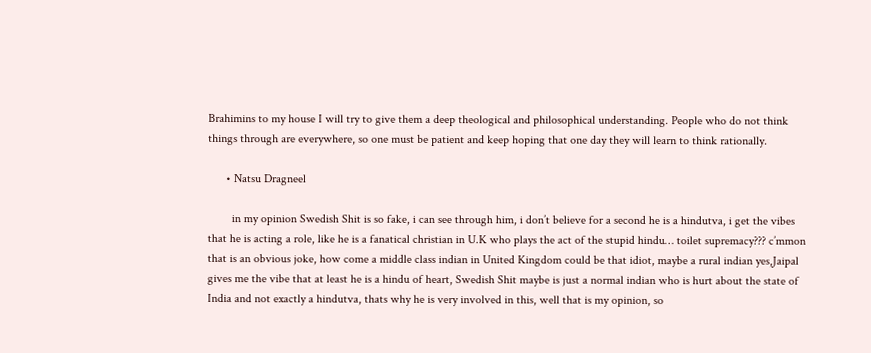Brahimins to my house I will try to give them a deep theological and philosophical understanding. People who do not think things through are everywhere, so one must be patient and keep hoping that one day they will learn to think rationally.

      • Natsu Dragneel

        in my opinion Swedish Shit is so fake, i can see through him, i don’t believe for a second he is a hindutva, i get the vibes that he is acting a role, like he is a fanatical christian in U.K who plays the act of the stupid hindu… toilet supremacy??? c’mmon that is an obvious joke, how come a middle class indian in United Kingdom could be that idiot, maybe a rural indian yes,Jaipal gives me the vibe that at least he is a hindu of heart, Swedish Shit maybe is just a normal indian who is hurt about the state of India and not exactly a hindutva, thats why he is very involved in this, well that is my opinion, so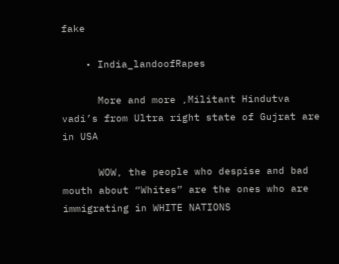fake

    • India_landoofRapes

      More and more ,Militant Hindutva vadi’s from Ultra right state of Gujrat are in USA

      WOW, the people who despise and bad mouth about “Whites” are the ones who are immigrating in WHITE NATIONS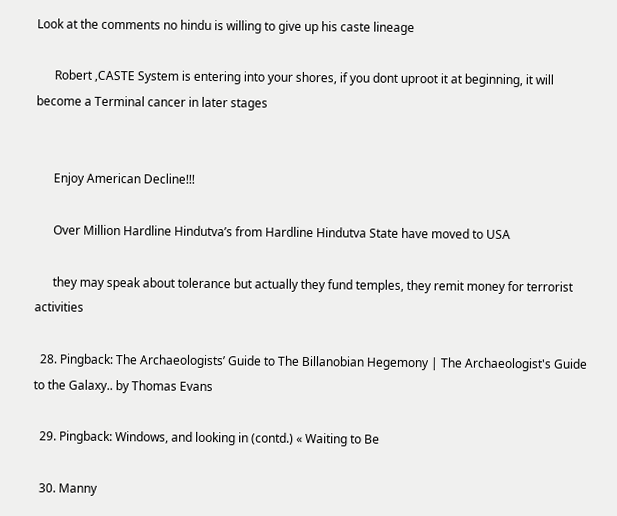Look at the comments no hindu is willing to give up his caste lineage

      Robert ,CASTE System is entering into your shores, if you dont uproot it at beginning, it will become a Terminal cancer in later stages


      Enjoy American Decline!!!

      Over Million Hardline Hindutva’s from Hardline Hindutva State have moved to USA

      they may speak about tolerance but actually they fund temples, they remit money for terrorist activities

  28. Pingback: The Archaeologists’ Guide to The Billanobian Hegemony | The Archaeologist's Guide to the Galaxy.. by Thomas Evans

  29. Pingback: Windows, and looking in (contd.) « Waiting to Be

  30. Manny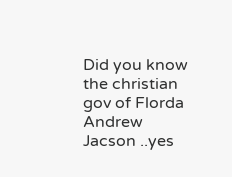Did you know the christian gov of Florda Andrew Jacson ..yes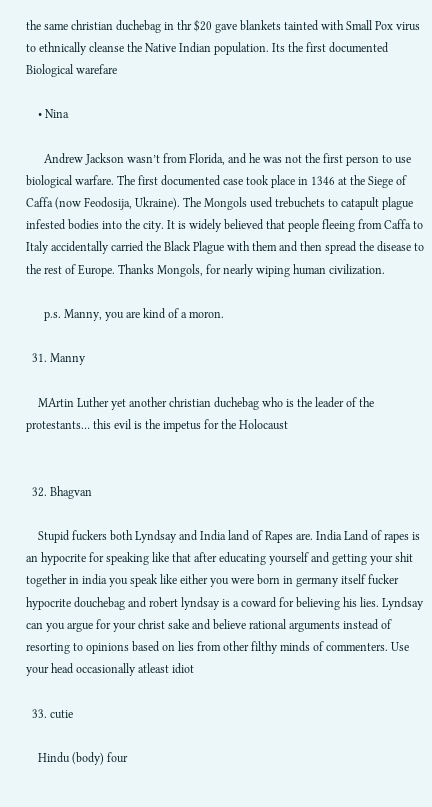the same christian duchebag in thr $20 gave blankets tainted with Small Pox virus to ethnically cleanse the Native Indian population. Its the first documented Biological warefare

    • Nina

      Andrew Jackson wasn’t from Florida, and he was not the first person to use biological warfare. The first documented case took place in 1346 at the Siege of Caffa (now Feodosija, Ukraine). The Mongols used trebuchets to catapult plague infested bodies into the city. It is widely believed that people fleeing from Caffa to Italy accidentally carried the Black Plague with them and then spread the disease to the rest of Europe. Thanks Mongols, for nearly wiping human civilization.

      p.s. Manny, you are kind of a moron.

  31. Manny

    MArtin Luther yet another christian duchebag who is the leader of the protestants… this evil is the impetus for the Holocaust


  32. Bhagvan

    Stupid fuckers both Lyndsay and India land of Rapes are. India Land of rapes is an hypocrite for speaking like that after educating yourself and getting your shit together in india you speak like either you were born in germany itself fucker hypocrite douchebag and robert lyndsay is a coward for believing his lies. Lyndsay can you argue for your christ sake and believe rational arguments instead of resorting to opinions based on lies from other filthy minds of commenters. Use your head occasionally atleast idiot

  33. cutie

    Hindu (body) four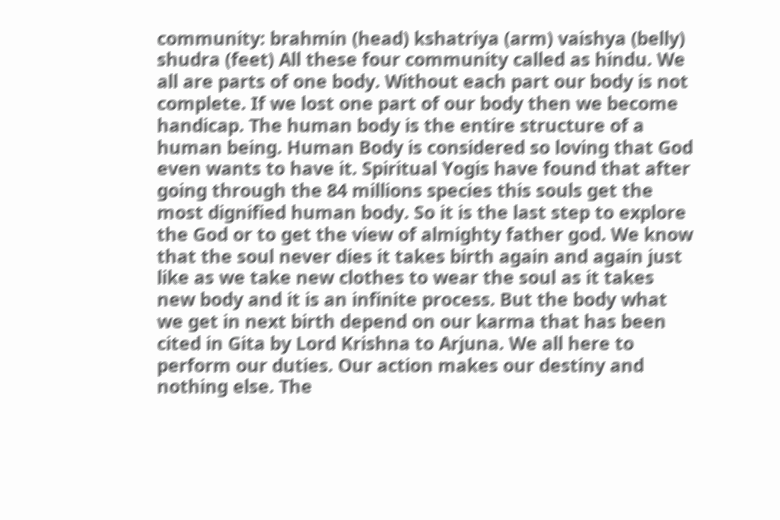community: brahmin (head) kshatriya (arm) vaishya (belly) shudra (feet) All these four community called as hindu. We all are parts of one body. Without each part our body is not complete. If we lost one part of our body then we become handicap. The human body is the entire structure of a human being. Human Body is considered so loving that God even wants to have it. Spiritual Yogis have found that after going through the 84 millions species this souls get the most dignified human body. So it is the last step to explore the God or to get the view of almighty father god. We know that the soul never dies it takes birth again and again just like as we take new clothes to wear the soul as it takes new body and it is an infinite process. But the body what we get in next birth depend on our karma that has been cited in Gita by Lord Krishna to Arjuna. We all here to perform our duties. Our action makes our destiny and nothing else. The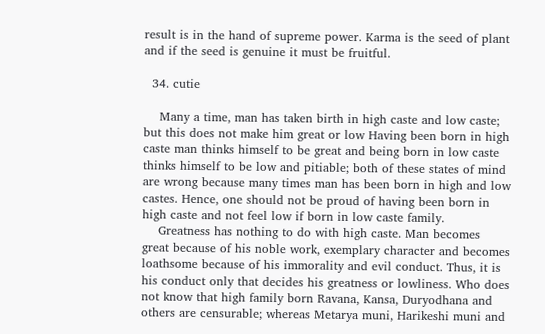result is in the hand of supreme power. Karma is the seed of plant and if the seed is genuine it must be fruitful.

  34. cutie

    Many a time, man has taken birth in high caste and low caste; but this does not make him great or low Having been born in high caste man thinks himself to be great and being born in low caste thinks himself to be low and pitiable; both of these states of mind are wrong because many times man has been born in high and low castes. Hence, one should not be proud of having been born in high caste and not feel low if born in low caste family.
    Greatness has nothing to do with high caste. Man becomes great because of his noble work, exemplary character and becomes loathsome because of his immorality and evil conduct. Thus, it is his conduct only that decides his greatness or lowliness. Who does not know that high family born Ravana, Kansa, Duryodhana and others are censurable; whereas Metarya muni, Harikeshi muni and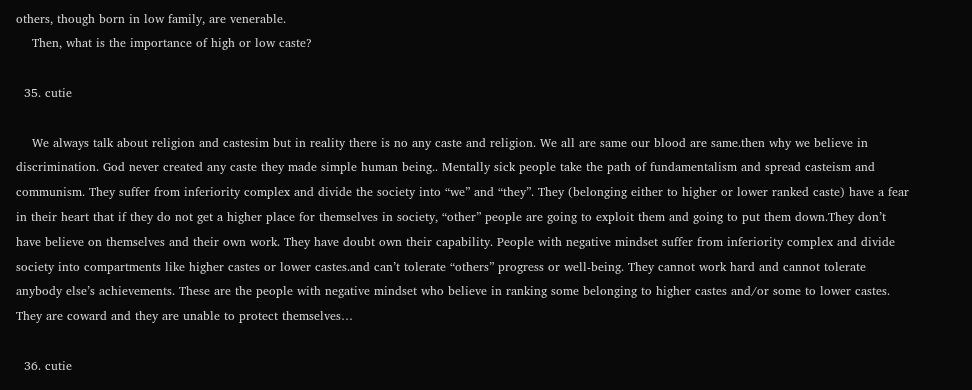others, though born in low family, are venerable.
    Then, what is the importance of high or low caste?

  35. cutie

    We always talk about religion and castesim but in reality there is no any caste and religion. We all are same our blood are same.then why we believe in discrimination. God never created any caste they made simple human being.. Mentally sick people take the path of fundamentalism and spread casteism and communism. They suffer from inferiority complex and divide the society into “we” and “they”. They (belonging either to higher or lower ranked caste) have a fear in their heart that if they do not get a higher place for themselves in society, “other” people are going to exploit them and going to put them down.They don’t have believe on themselves and their own work. They have doubt own their capability. People with negative mindset suffer from inferiority complex and divide society into compartments like higher castes or lower castes.and can’t tolerate “others” progress or well-being. They cannot work hard and cannot tolerate anybody else’s achievements. These are the people with negative mindset who believe in ranking some belonging to higher castes and/or some to lower castes. They are coward and they are unable to protect themselves…

  36. cutie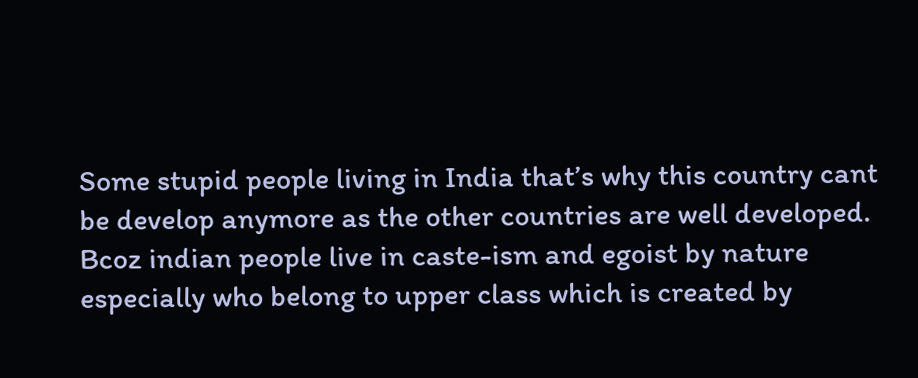Some stupid people living in India that’s why this country cant be develop anymore as the other countries are well developed. Bcoz indian people live in caste-ism and egoist by nature especially who belong to upper class which is created by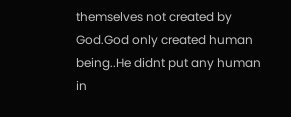themselves not created by God.God only created human being..He didnt put any human in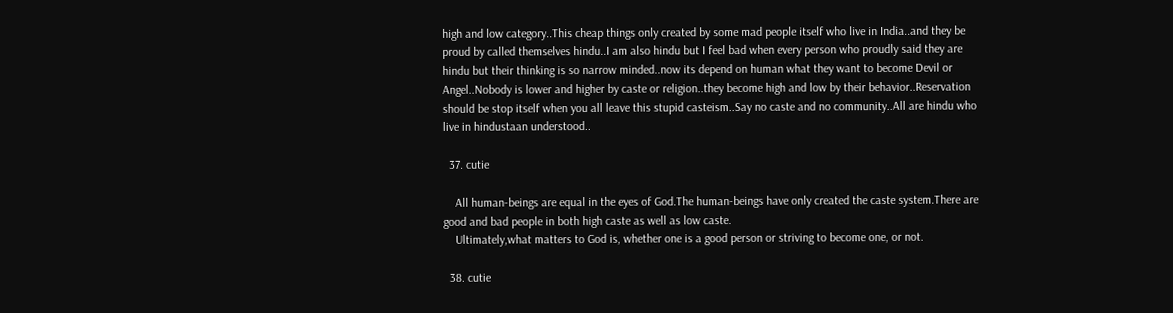high and low category..This cheap things only created by some mad people itself who live in India..and they be proud by called themselves hindu..I am also hindu but I feel bad when every person who proudly said they are hindu but their thinking is so narrow minded..now its depend on human what they want to become Devil or Angel..Nobody is lower and higher by caste or religion..they become high and low by their behavior..Reservation should be stop itself when you all leave this stupid casteism..Say no caste and no community..All are hindu who live in hindustaan understood..

  37. cutie

    All human-beings are equal in the eyes of God.The human-beings have only created the caste system.There are good and bad people in both high caste as well as low caste.
    Ultimately,what matters to God is, whether one is a good person or striving to become one, or not.

  38. cutie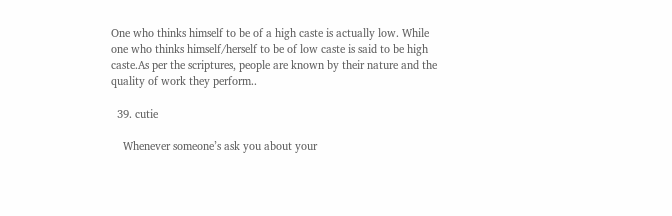One who thinks himself to be of a high caste is actually low. While one who thinks himself/herself to be of low caste is said to be high caste.As per the scriptures, people are known by their nature and the quality of work they perform..

  39. cutie

    Whenever someone’s ask you about your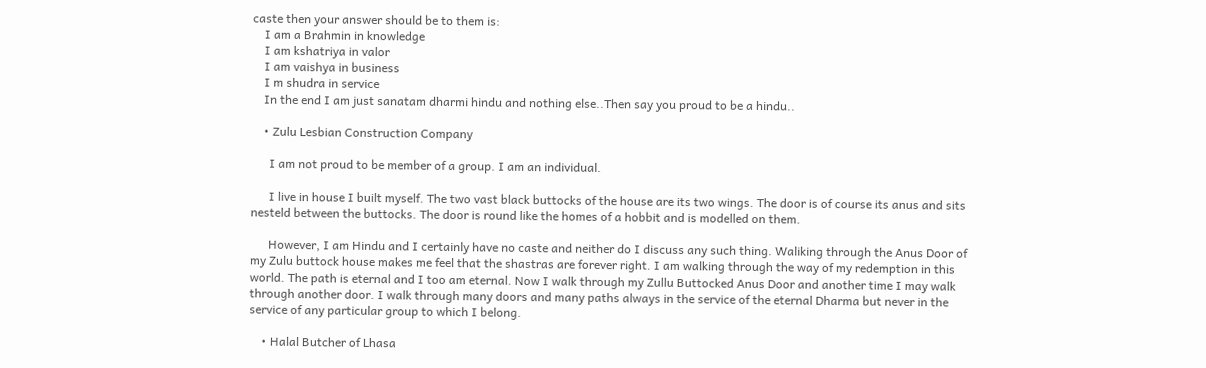caste then your answer should be to them is:
    I am a Brahmin in knowledge
    I am kshatriya in valor
    I am vaishya in business
    I m shudra in service
    In the end I am just sanatam dharmi hindu and nothing else..Then say you proud to be a hindu..

    • Zulu Lesbian Construction Company

      I am not proud to be member of a group. I am an individual.

      I live in house I built myself. The two vast black buttocks of the house are its two wings. The door is of course its anus and sits nesteld between the buttocks. The door is round like the homes of a hobbit and is modelled on them.

      However, I am Hindu and I certainly have no caste and neither do I discuss any such thing. Waliking through the Anus Door of my Zulu buttock house makes me feel that the shastras are forever right. I am walking through the way of my redemption in this world. The path is eternal and I too am eternal. Now I walk through my Zullu Buttocked Anus Door and another time I may walk through another door. I walk through many doors and many paths always in the service of the eternal Dharma but never in the service of any particular group to which I belong.

    • Halal Butcher of Lhasa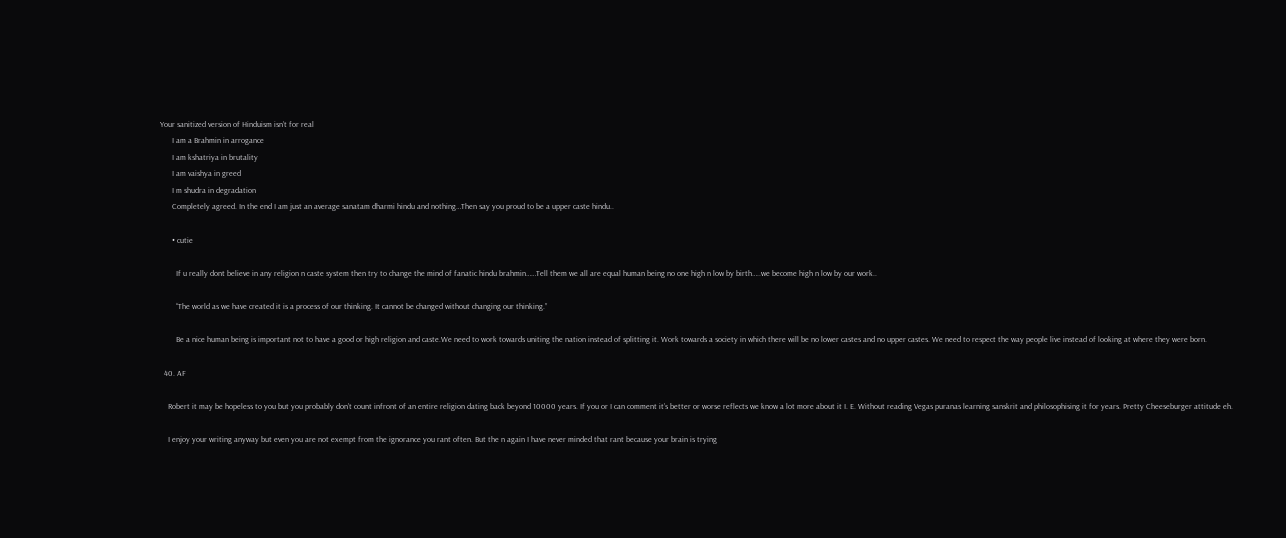Your sanitized version of Hinduism isn’t for real
      I am a Brahmin in arrogance
      I am kshatriya in brutality
      I am vaishya in greed
      I m shudra in degradation
      Completely agreed. In the end I am just an average sanatam dharmi hindu and nothing…Then say you proud to be a upper caste hindu..

      • cutie

        If u really dont believe in any religion n caste system then try to change the mind of fanatic hindu brahmin……Tell them we all are equal human being no one high n low by birth…..we become high n low by our work..

        “The world as we have created it is a process of our thinking. It cannot be changed without changing our thinking.”

        Be a nice human being is important not to have a good or high religion and caste.We need to work towards uniting the nation instead of splitting it. Work towards a society in which there will be no lower castes and no upper castes. We need to respect the way people live instead of looking at where they were born.

  40. AF

    Robert it may be hopeless to you but you probably don’t count infront of an entire religion dating back beyond 10000 years. If you or I can comment it’s better or worse reflects we know a lot more about it I. E. Without reading Vegas puranas learning sanskrit and philosophising it for years. Pretty Cheeseburger attitude eh.

    I enjoy your writing anyway but even you are not exempt from the ignorance you rant often. But the n again I have never minded that rant because your brain is trying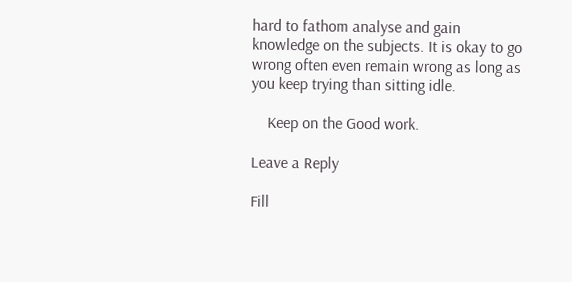hard to fathom analyse and gain knowledge on the subjects. It is okay to go wrong often even remain wrong as long as you keep trying than sitting idle.

    Keep on the Good work.

Leave a Reply

Fill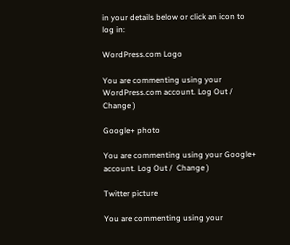in your details below or click an icon to log in:

WordPress.com Logo

You are commenting using your WordPress.com account. Log Out /  Change )

Google+ photo

You are commenting using your Google+ account. Log Out /  Change )

Twitter picture

You are commenting using your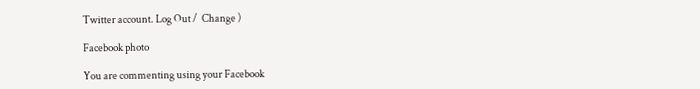Twitter account. Log Out /  Change )

Facebook photo

You are commenting using your Facebook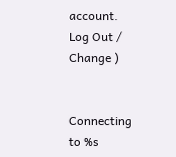account. Log Out /  Change )


Connecting to %s